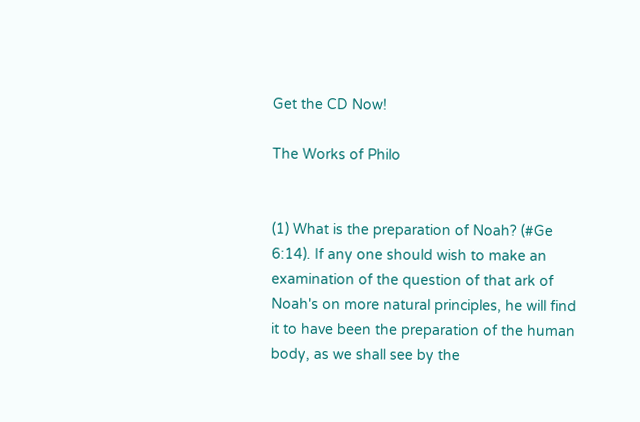Get the CD Now!

The Works of Philo


(1) What is the preparation of Noah? (#Ge 6:14). If any one should wish to make an examination of the question of that ark of Noah's on more natural principles, he will find it to have been the preparation of the human body, as we shall see by the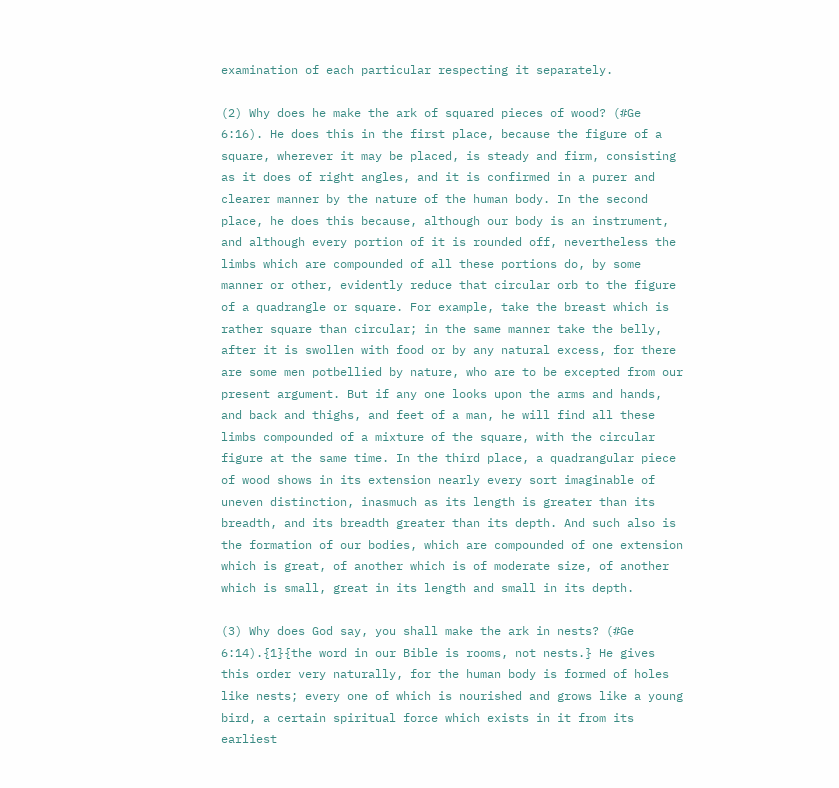examination of each particular respecting it separately.

(2) Why does he make the ark of squared pieces of wood? (#Ge 6:16). He does this in the first place, because the figure of a square, wherever it may be placed, is steady and firm, consisting as it does of right angles, and it is confirmed in a purer and clearer manner by the nature of the human body. In the second place, he does this because, although our body is an instrument, and although every portion of it is rounded off, nevertheless the limbs which are compounded of all these portions do, by some manner or other, evidently reduce that circular orb to the figure of a quadrangle or square. For example, take the breast which is rather square than circular; in the same manner take the belly, after it is swollen with food or by any natural excess, for there are some men potbellied by nature, who are to be excepted from our present argument. But if any one looks upon the arms and hands, and back and thighs, and feet of a man, he will find all these limbs compounded of a mixture of the square, with the circular figure at the same time. In the third place, a quadrangular piece of wood shows in its extension nearly every sort imaginable of uneven distinction, inasmuch as its length is greater than its breadth, and its breadth greater than its depth. And such also is the formation of our bodies, which are compounded of one extension which is great, of another which is of moderate size, of another which is small, great in its length and small in its depth.

(3) Why does God say, you shall make the ark in nests? (#Ge 6:14).{1}{the word in our Bible is rooms, not nests.} He gives this order very naturally, for the human body is formed of holes like nests; every one of which is nourished and grows like a young bird, a certain spiritual force which exists in it from its earliest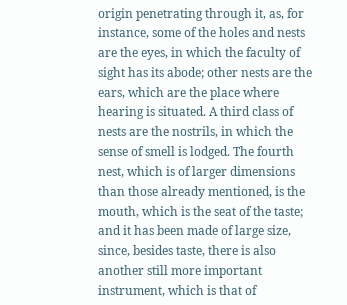origin penetrating through it, as, for instance, some of the holes and nests are the eyes, in which the faculty of sight has its abode; other nests are the ears, which are the place where hearing is situated. A third class of nests are the nostrils, in which the sense of smell is lodged. The fourth nest, which is of larger dimensions than those already mentioned, is the mouth, which is the seat of the taste; and it has been made of large size, since, besides taste, there is also another still more important instrument, which is that of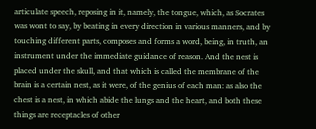articulate speech, reposing in it, namely, the tongue, which, as Socrates was wont to say, by beating in every direction in various manners, and by touching different parts, composes and forms a word, being, in truth, an instrument under the immediate guidance of reason. And the nest is placed under the skull, and that which is called the membrane of the brain is a certain nest, as it were, of the genius of each man: as also the chest is a nest, in which abide the lungs and the heart, and both these things are receptacles of other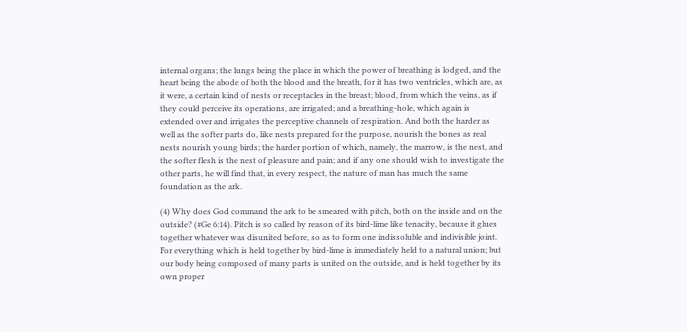internal organs; the lungs being the place in which the power of breathing is lodged, and the heart being the abode of both the blood and the breath, for it has two ventricles, which are, as it were, a certain kind of nests or receptacles in the breast; blood, from which the veins, as if they could perceive its operations, are irrigated; and a breathing-hole, which again is extended over and irrigates the perceptive channels of respiration. And both the harder as well as the softer parts do, like nests prepared for the purpose, nourish the bones as real nests nourish young birds; the harder portion of which, namely, the marrow, is the nest, and the softer flesh is the nest of pleasure and pain; and if any one should wish to investigate the other parts, he will find that, in every respect, the nature of man has much the same foundation as the ark.

(4) Why does God command the ark to be smeared with pitch, both on the inside and on the outside? (#Ge 6:14). Pitch is so called by reason of its bird-lime like tenacity, because it glues together whatever was disunited before, so as to form one indissoluble and indivisible joint. For everything which is held together by bird-lime is immediately held to a natural union; but our body being composed of many parts is united on the outside, and is held together by its own proper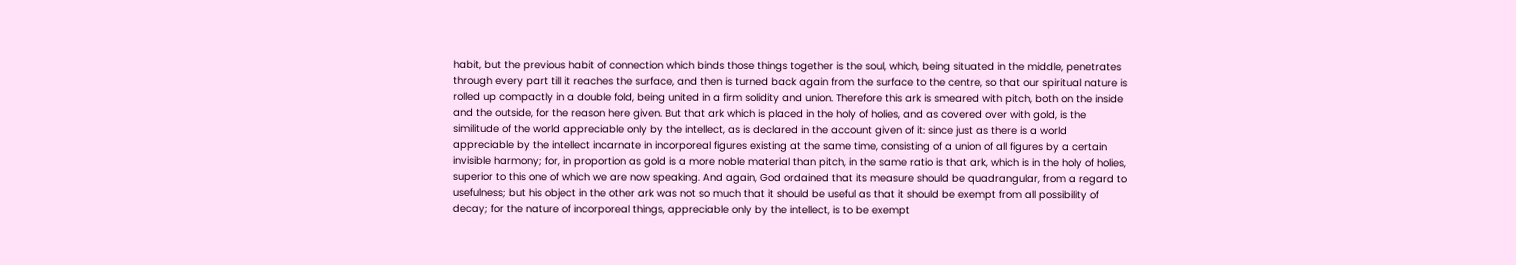habit, but the previous habit of connection which binds those things together is the soul, which, being situated in the middle, penetrates through every part till it reaches the surface, and then is turned back again from the surface to the centre, so that our spiritual nature is rolled up compactly in a double fold, being united in a firm solidity and union. Therefore this ark is smeared with pitch, both on the inside and the outside, for the reason here given. But that ark which is placed in the holy of holies, and as covered over with gold, is the similitude of the world appreciable only by the intellect, as is declared in the account given of it: since just as there is a world appreciable by the intellect incarnate in incorporeal figures existing at the same time, consisting of a union of all figures by a certain invisible harmony; for, in proportion as gold is a more noble material than pitch, in the same ratio is that ark, which is in the holy of holies, superior to this one of which we are now speaking. And again, God ordained that its measure should be quadrangular, from a regard to usefulness; but his object in the other ark was not so much that it should be useful as that it should be exempt from all possibility of decay; for the nature of incorporeal things, appreciable only by the intellect, is to be exempt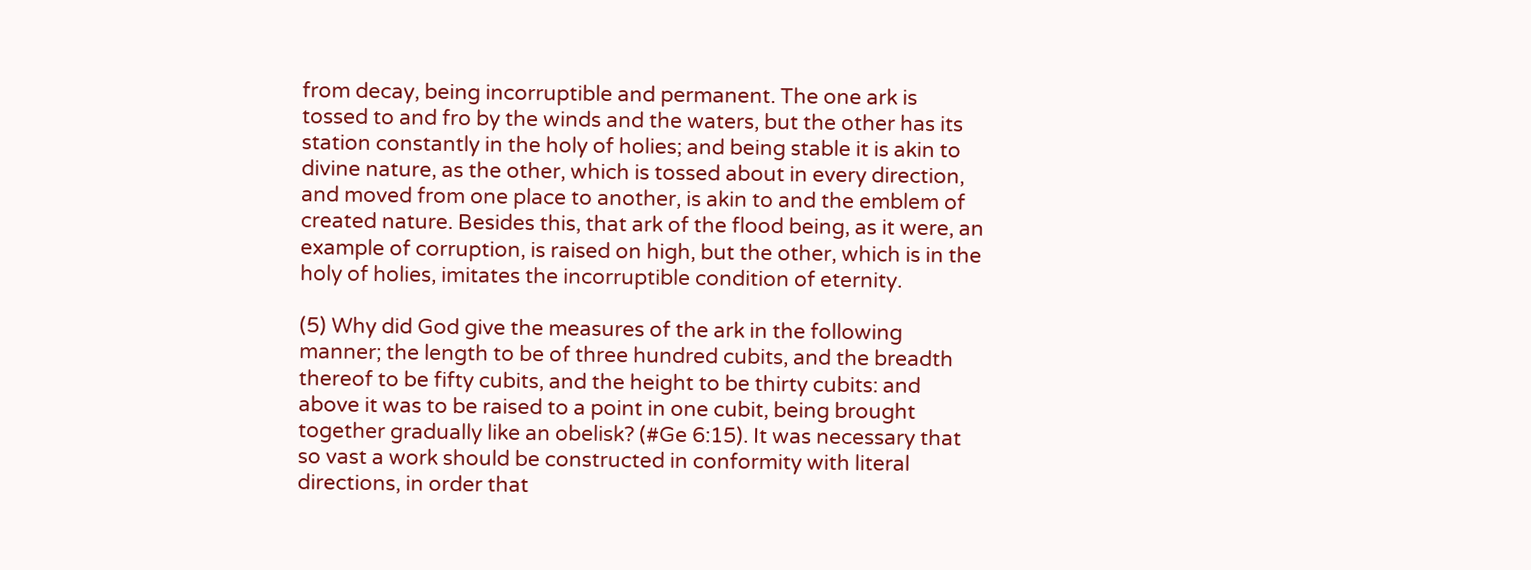from decay, being incorruptible and permanent. The one ark is tossed to and fro by the winds and the waters, but the other has its station constantly in the holy of holies; and being stable it is akin to divine nature, as the other, which is tossed about in every direction, and moved from one place to another, is akin to and the emblem of created nature. Besides this, that ark of the flood being, as it were, an example of corruption, is raised on high, but the other, which is in the holy of holies, imitates the incorruptible condition of eternity.

(5) Why did God give the measures of the ark in the following manner; the length to be of three hundred cubits, and the breadth thereof to be fifty cubits, and the height to be thirty cubits: and above it was to be raised to a point in one cubit, being brought together gradually like an obelisk? (#Ge 6:15). It was necessary that so vast a work should be constructed in conformity with literal directions, in order that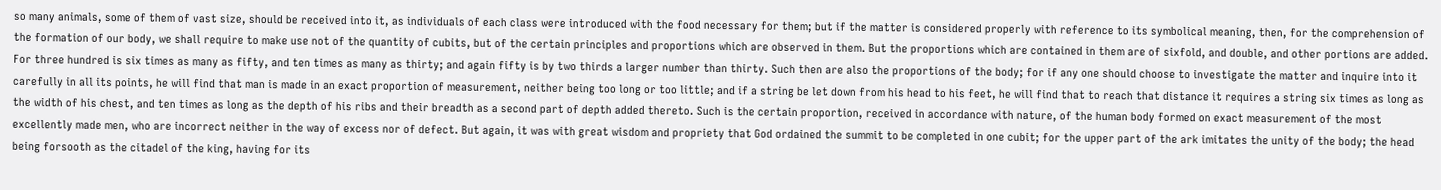so many animals, some of them of vast size, should be received into it, as individuals of each class were introduced with the food necessary for them; but if the matter is considered properly with reference to its symbolical meaning, then, for the comprehension of the formation of our body, we shall require to make use not of the quantity of cubits, but of the certain principles and proportions which are observed in them. But the proportions which are contained in them are of sixfold, and double, and other portions are added. For three hundred is six times as many as fifty, and ten times as many as thirty; and again fifty is by two thirds a larger number than thirty. Such then are also the proportions of the body; for if any one should choose to investigate the matter and inquire into it carefully in all its points, he will find that man is made in an exact proportion of measurement, neither being too long or too little; and if a string be let down from his head to his feet, he will find that to reach that distance it requires a string six times as long as the width of his chest, and ten times as long as the depth of his ribs and their breadth as a second part of depth added thereto. Such is the certain proportion, received in accordance with nature, of the human body formed on exact measurement of the most excellently made men, who are incorrect neither in the way of excess nor of defect. But again, it was with great wisdom and propriety that God ordained the summit to be completed in one cubit; for the upper part of the ark imitates the unity of the body; the head being forsooth as the citadel of the king, having for its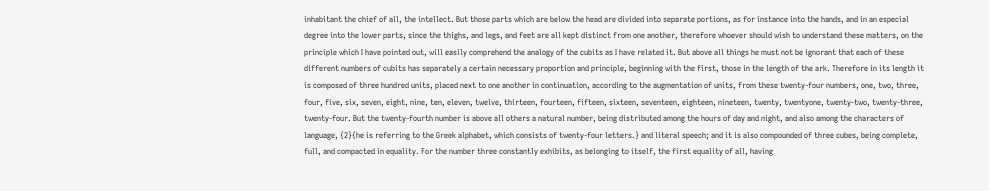inhabitant the chief of all, the intellect. But those parts which are below the head are divided into separate portions, as for instance into the hands, and in an especial degree into the lower parts, since the thighs, and legs, and feet are all kept distinct from one another, therefore whoever should wish to understand these matters, on the principle which I have pointed out, will easily comprehend the analogy of the cubits as I have related it. But above all things he must not be ignorant that each of these different numbers of cubits has separately a certain necessary proportion and principle, beginning with the first, those in the length of the ark. Therefore in its length it is composed of three hundred units, placed next to one another in continuation, according to the augmentation of units, from these twenty-four numbers, one, two, three, four, five, six, seven, eight, nine, ten, eleven, twelve, thirteen, fourteen, fifteen, sixteen, seventeen, eighteen, nineteen, twenty, twentyone, twenty-two, twenty-three, twenty-four. But the twenty-fourth number is above all others a natural number, being distributed among the hours of day and night, and also among the characters of language, {2}{he is referring to the Greek alphabet, which consists of twenty-four letters.} and literal speech; and it is also compounded of three cubes, being complete, full, and compacted in equality. For the number three constantly exhibits, as belonging to itself, the first equality of all, having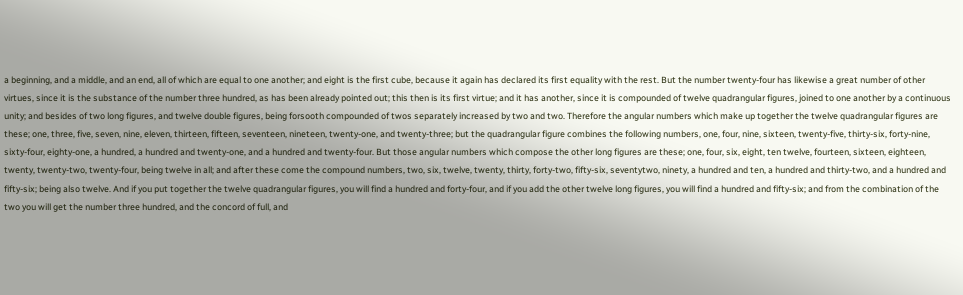a beginning, and a middle, and an end, all of which are equal to one another; and eight is the first cube, because it again has declared its first equality with the rest. But the number twenty-four has likewise a great number of other virtues, since it is the substance of the number three hundred, as has been already pointed out; this then is its first virtue; and it has another, since it is compounded of twelve quadrangular figures, joined to one another by a continuous unity; and besides of two long figures, and twelve double figures, being forsooth compounded of twos separately increased by two and two. Therefore the angular numbers which make up together the twelve quadrangular figures are these; one, three, five, seven, nine, eleven, thirteen, fifteen, seventeen, nineteen, twenty-one, and twenty-three; but the quadrangular figure combines the following numbers, one, four, nine, sixteen, twenty-five, thirty-six, forty-nine, sixty-four, eighty-one, a hundred, a hundred and twenty-one, and a hundred and twenty-four. But those angular numbers which compose the other long figures are these; one, four, six, eight, ten twelve, fourteen, sixteen, eighteen, twenty, twenty-two, twenty-four, being twelve in all; and after these come the compound numbers, two, six, twelve, twenty, thirty, forty-two, fifty-six, seventytwo, ninety, a hundred and ten, a hundred and thirty-two, and a hundred and fifty-six; being also twelve. And if you put together the twelve quadrangular figures, you will find a hundred and forty-four, and if you add the other twelve long figures, you will find a hundred and fifty-six; and from the combination of the two you will get the number three hundred, and the concord of full, and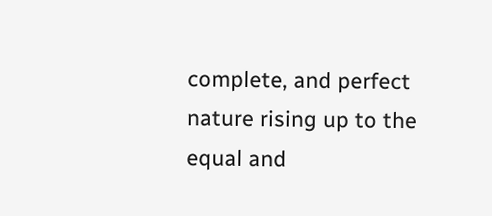complete, and perfect nature rising up to the equal and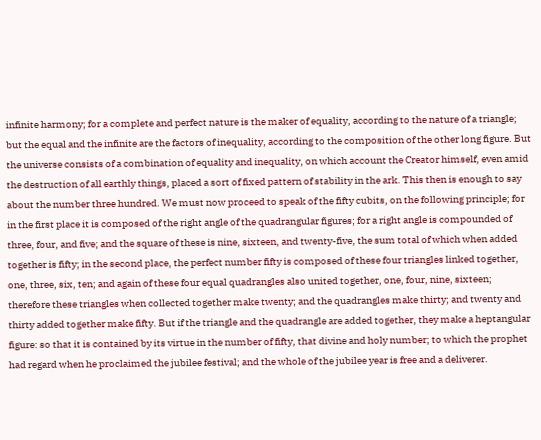infinite harmony; for a complete and perfect nature is the maker of equality, according to the nature of a triangle; but the equal and the infinite are the factors of inequality, according to the composition of the other long figure. But the universe consists of a combination of equality and inequality, on which account the Creator himself, even amid the destruction of all earthly things, placed a sort of fixed pattern of stability in the ark. This then is enough to say about the number three hundred. We must now proceed to speak of the fifty cubits, on the following principle; for in the first place it is composed of the right angle of the quadrangular figures; for a right angle is compounded of three, four, and five; and the square of these is nine, sixteen, and twenty-five, the sum total of which when added together is fifty; in the second place, the perfect number fifty is composed of these four triangles linked together, one, three, six, ten; and again of these four equal quadrangles also united together, one, four, nine, sixteen; therefore these triangles when collected together make twenty; and the quadrangles make thirty; and twenty and thirty added together make fifty. But if the triangle and the quadrangle are added together, they make a heptangular figure: so that it is contained by its virtue in the number of fifty, that divine and holy number; to which the prophet had regard when he proclaimed the jubilee festival; and the whole of the jubilee year is free and a deliverer.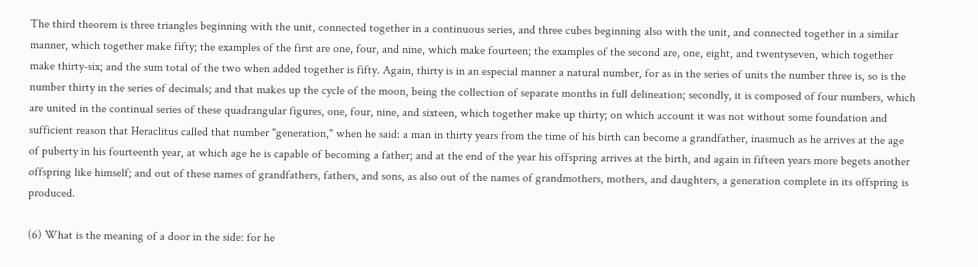The third theorem is three triangles beginning with the unit, connected together in a continuous series, and three cubes beginning also with the unit, and connected together in a similar manner, which together make fifty; the examples of the first are one, four, and nine, which make fourteen; the examples of the second are, one, eight, and twentyseven, which together make thirty-six; and the sum total of the two when added together is fifty. Again, thirty is in an especial manner a natural number, for as in the series of units the number three is, so is the number thirty in the series of decimals; and that makes up the cycle of the moon, being the collection of separate months in full delineation; secondly, it is composed of four numbers, which are united in the continual series of these quadrangular figures, one, four, nine, and sixteen, which together make up thirty; on which account it was not without some foundation and sufficient reason that Heraclitus called that number "generation," when he said: a man in thirty years from the time of his birth can become a grandfather, inasmuch as he arrives at the age of puberty in his fourteenth year, at which age he is capable of becoming a father; and at the end of the year his offspring arrives at the birth, and again in fifteen years more begets another offspring like himself; and out of these names of grandfathers, fathers, and sons, as also out of the names of grandmothers, mothers, and daughters, a generation complete in its offspring is produced.

(6) What is the meaning of a door in the side: for he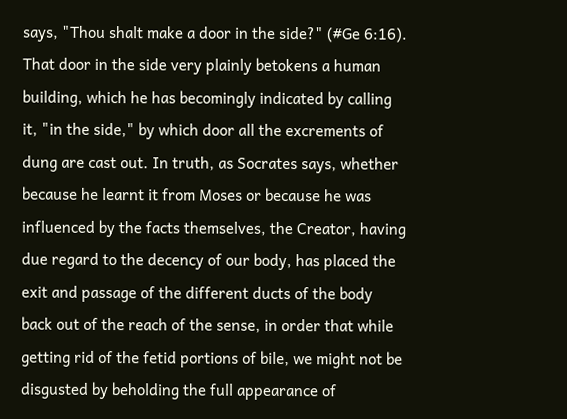says, "Thou shalt make a door in the side?" (#Ge 6:16). That door in the side very plainly betokens a human building, which he has becomingly indicated by calling it, "in the side," by which door all the excrements of dung are cast out. In truth, as Socrates says, whether because he learnt it from Moses or because he was influenced by the facts themselves, the Creator, having due regard to the decency of our body, has placed the exit and passage of the different ducts of the body back out of the reach of the sense, in order that while getting rid of the fetid portions of bile, we might not be disgusted by beholding the full appearance of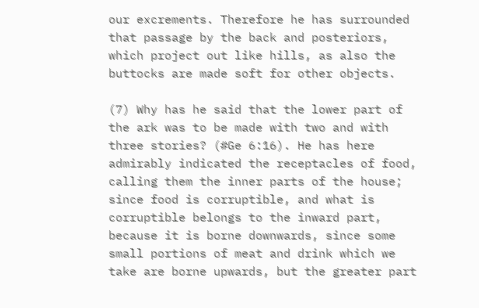our excrements. Therefore he has surrounded that passage by the back and posteriors, which project out like hills, as also the buttocks are made soft for other objects.

(7) Why has he said that the lower part of the ark was to be made with two and with three stories? (#Ge 6:16). He has here admirably indicated the receptacles of food, calling them the inner parts of the house; since food is corruptible, and what is corruptible belongs to the inward part, because it is borne downwards, since some small portions of meat and drink which we take are borne upwards, but the greater part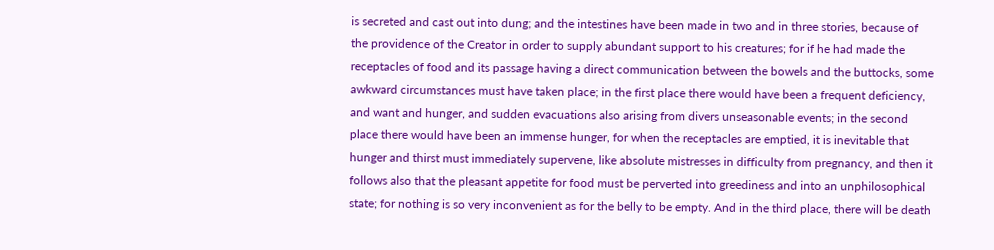is secreted and cast out into dung; and the intestines have been made in two and in three stories, because of the providence of the Creator in order to supply abundant support to his creatures; for if he had made the receptacles of food and its passage having a direct communication between the bowels and the buttocks, some awkward circumstances must have taken place; in the first place there would have been a frequent deficiency, and want and hunger, and sudden evacuations also arising from divers unseasonable events; in the second place there would have been an immense hunger, for when the receptacles are emptied, it is inevitable that hunger and thirst must immediately supervene, like absolute mistresses in difficulty from pregnancy, and then it follows also that the pleasant appetite for food must be perverted into greediness and into an unphilosophical state; for nothing is so very inconvenient as for the belly to be empty. And in the third place, there will be death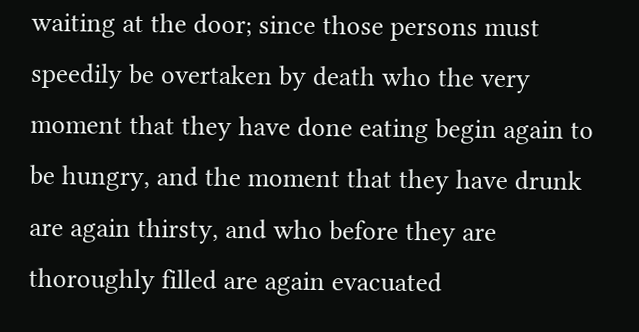waiting at the door; since those persons must speedily be overtaken by death who the very moment that they have done eating begin again to be hungry, and the moment that they have drunk are again thirsty, and who before they are thoroughly filled are again evacuated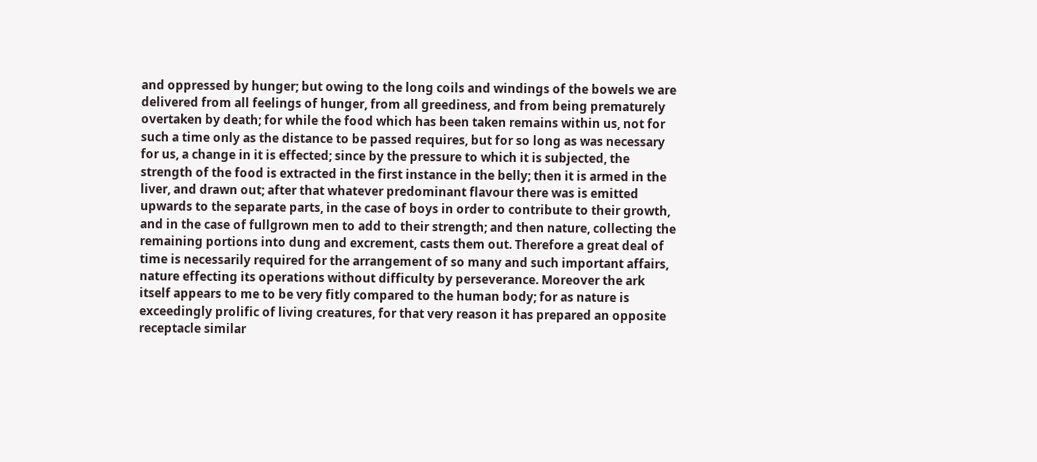and oppressed by hunger; but owing to the long coils and windings of the bowels we are delivered from all feelings of hunger, from all greediness, and from being prematurely overtaken by death; for while the food which has been taken remains within us, not for such a time only as the distance to be passed requires, but for so long as was necessary for us, a change in it is effected; since by the pressure to which it is subjected, the strength of the food is extracted in the first instance in the belly; then it is armed in the liver, and drawn out; after that whatever predominant flavour there was is emitted upwards to the separate parts, in the case of boys in order to contribute to their growth, and in the case of fullgrown men to add to their strength; and then nature, collecting the remaining portions into dung and excrement, casts them out. Therefore a great deal of time is necessarily required for the arrangement of so many and such important affairs, nature effecting its operations without difficulty by perseverance. Moreover the ark itself appears to me to be very fitly compared to the human body; for as nature is exceedingly prolific of living creatures, for that very reason it has prepared an opposite receptacle similar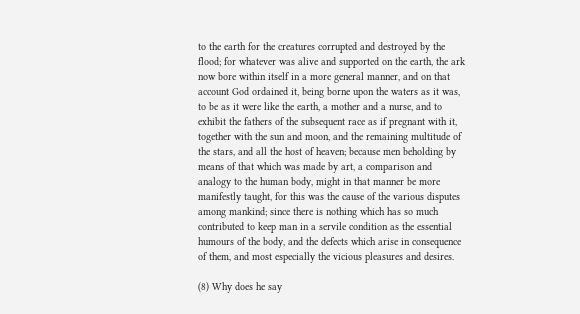to the earth for the creatures corrupted and destroyed by the flood; for whatever was alive and supported on the earth, the ark now bore within itself in a more general manner, and on that account God ordained it, being borne upon the waters as it was, to be as it were like the earth, a mother and a nurse, and to exhibit the fathers of the subsequent race as if pregnant with it, together with the sun and moon, and the remaining multitude of the stars, and all the host of heaven; because men beholding by means of that which was made by art, a comparison and analogy to the human body, might in that manner be more manifestly taught, for this was the cause of the various disputes among mankind; since there is nothing which has so much contributed to keep man in a servile condition as the essential humours of the body, and the defects which arise in consequence of them, and most especially the vicious pleasures and desires.

(8) Why does he say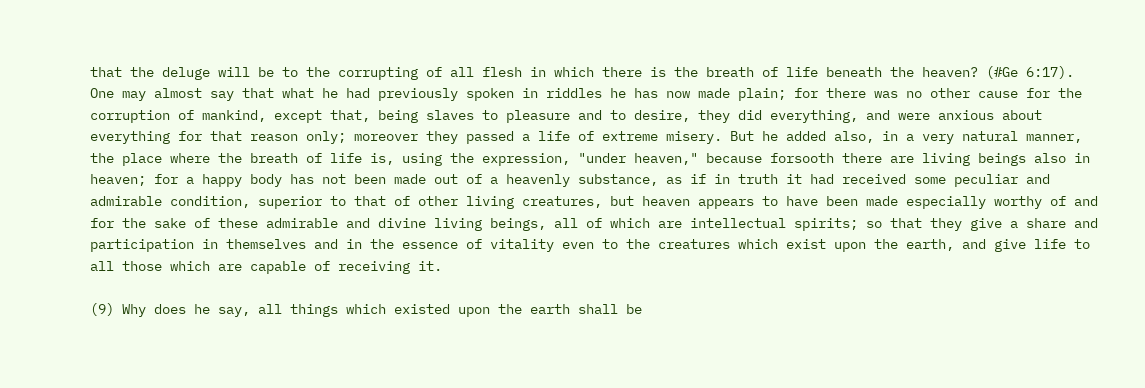that the deluge will be to the corrupting of all flesh in which there is the breath of life beneath the heaven? (#Ge 6:17). One may almost say that what he had previously spoken in riddles he has now made plain; for there was no other cause for the corruption of mankind, except that, being slaves to pleasure and to desire, they did everything, and were anxious about everything for that reason only; moreover they passed a life of extreme misery. But he added also, in a very natural manner, the place where the breath of life is, using the expression, "under heaven," because forsooth there are living beings also in heaven; for a happy body has not been made out of a heavenly substance, as if in truth it had received some peculiar and admirable condition, superior to that of other living creatures, but heaven appears to have been made especially worthy of and for the sake of these admirable and divine living beings, all of which are intellectual spirits; so that they give a share and participation in themselves and in the essence of vitality even to the creatures which exist upon the earth, and give life to all those which are capable of receiving it.

(9) Why does he say, all things which existed upon the earth shall be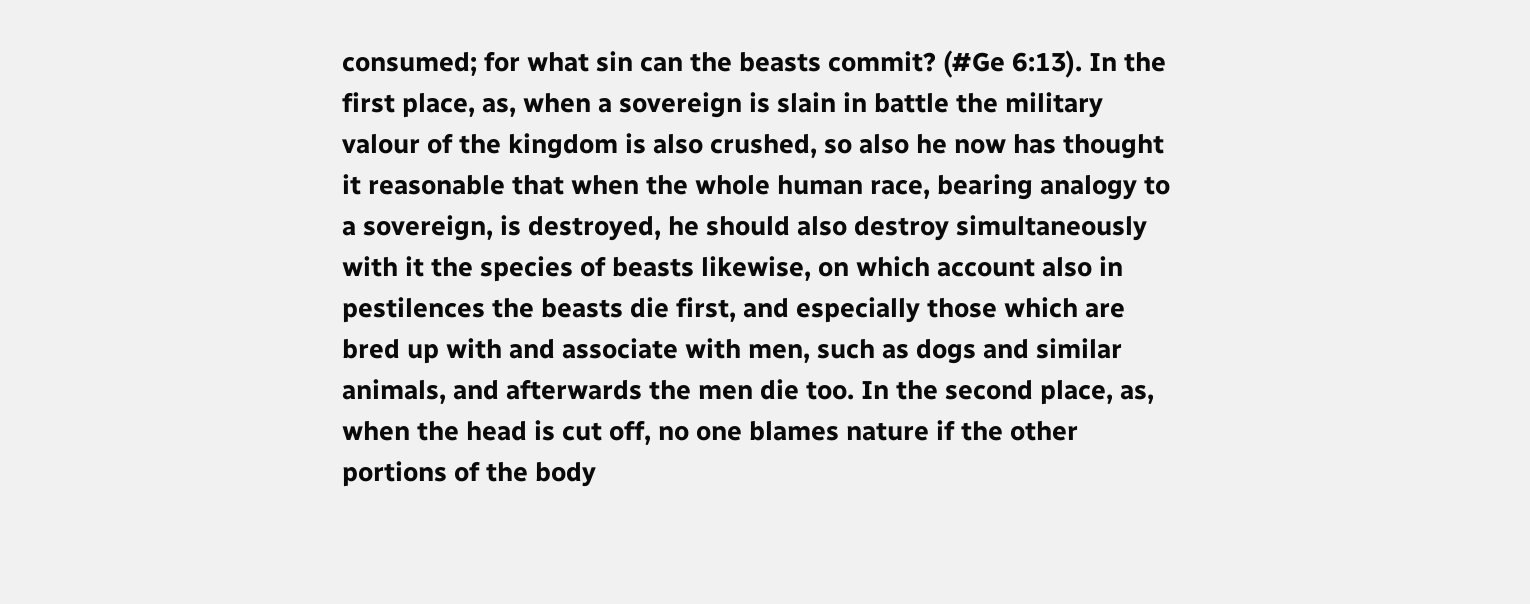consumed; for what sin can the beasts commit? (#Ge 6:13). In the first place, as, when a sovereign is slain in battle the military valour of the kingdom is also crushed, so also he now has thought it reasonable that when the whole human race, bearing analogy to a sovereign, is destroyed, he should also destroy simultaneously with it the species of beasts likewise, on which account also in pestilences the beasts die first, and especially those which are bred up with and associate with men, such as dogs and similar animals, and afterwards the men die too. In the second place, as, when the head is cut off, no one blames nature if the other portions of the body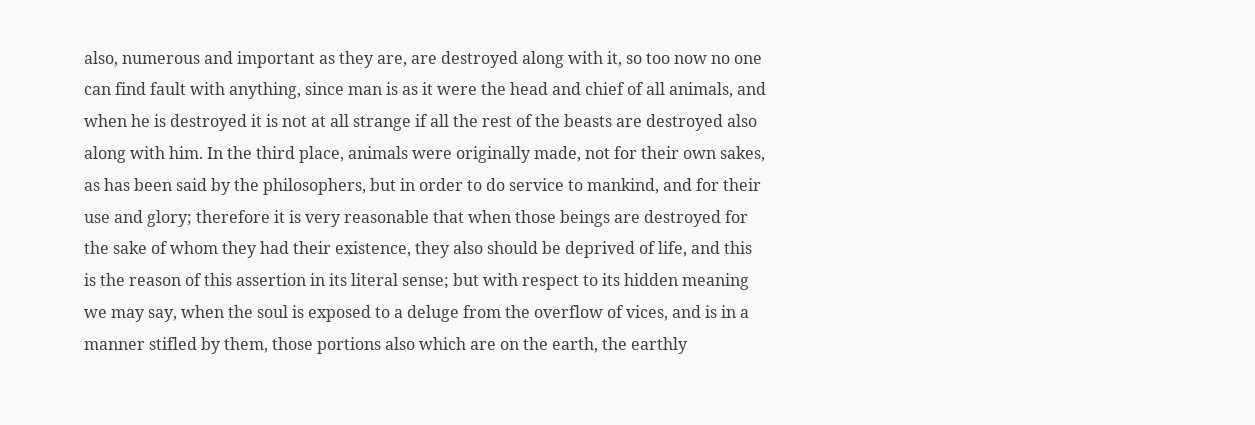also, numerous and important as they are, are destroyed along with it, so too now no one can find fault with anything, since man is as it were the head and chief of all animals, and when he is destroyed it is not at all strange if all the rest of the beasts are destroyed also along with him. In the third place, animals were originally made, not for their own sakes, as has been said by the philosophers, but in order to do service to mankind, and for their use and glory; therefore it is very reasonable that when those beings are destroyed for the sake of whom they had their existence, they also should be deprived of life, and this is the reason of this assertion in its literal sense; but with respect to its hidden meaning we may say, when the soul is exposed to a deluge from the overflow of vices, and is in a manner stifled by them, those portions also which are on the earth, the earthly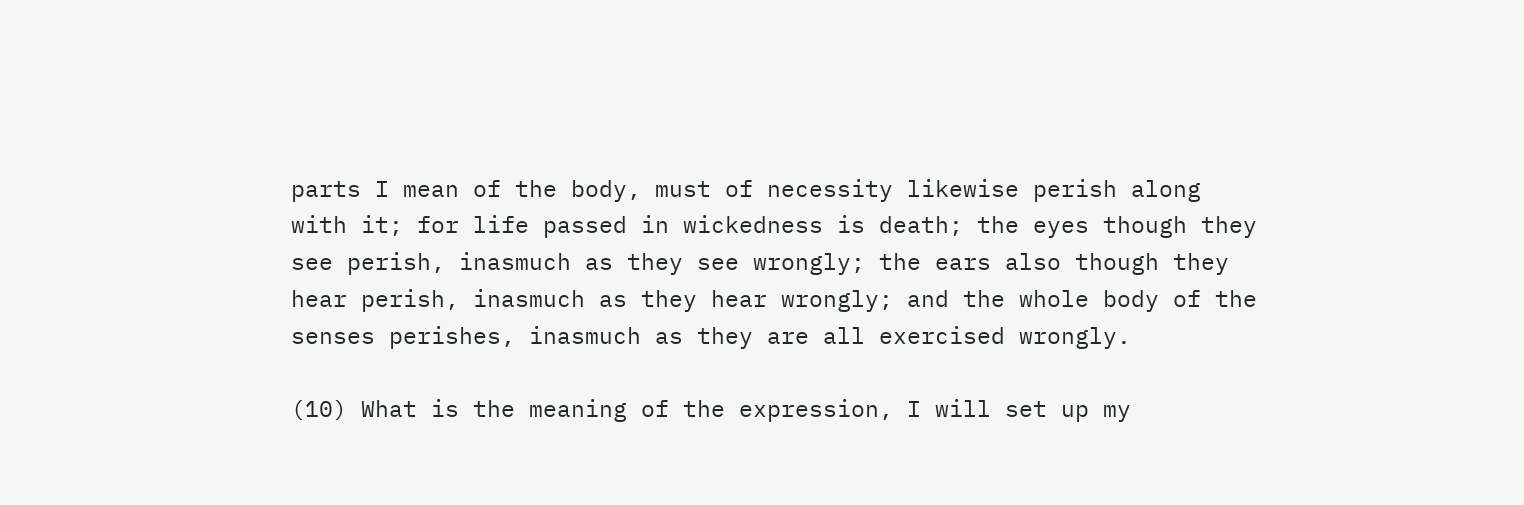parts I mean of the body, must of necessity likewise perish along with it; for life passed in wickedness is death; the eyes though they see perish, inasmuch as they see wrongly; the ears also though they hear perish, inasmuch as they hear wrongly; and the whole body of the senses perishes, inasmuch as they are all exercised wrongly.

(10) What is the meaning of the expression, I will set up my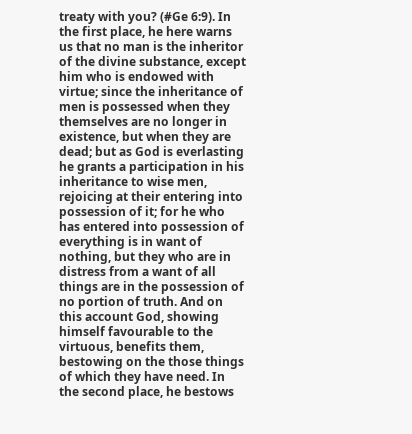treaty with you? (#Ge 6:9). In the first place, he here warns us that no man is the inheritor of the divine substance, except him who is endowed with virtue; since the inheritance of men is possessed when they themselves are no longer in existence, but when they are dead; but as God is everlasting he grants a participation in his inheritance to wise men, rejoicing at their entering into possession of it; for he who has entered into possession of everything is in want of nothing, but they who are in distress from a want of all things are in the possession of no portion of truth. And on this account God, showing himself favourable to the virtuous, benefits them, bestowing on the those things of which they have need. In the second place, he bestows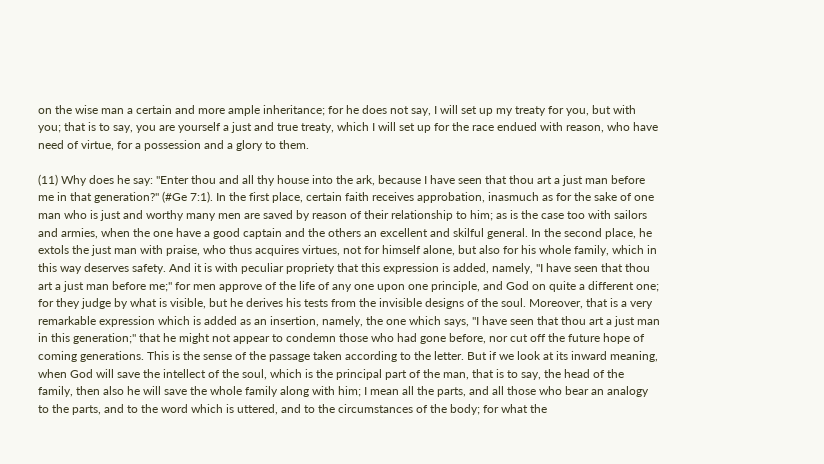on the wise man a certain and more ample inheritance; for he does not say, I will set up my treaty for you, but with you; that is to say, you are yourself a just and true treaty, which I will set up for the race endued with reason, who have need of virtue, for a possession and a glory to them.

(11) Why does he say: "Enter thou and all thy house into the ark, because I have seen that thou art a just man before me in that generation?" (#Ge 7:1). In the first place, certain faith receives approbation, inasmuch as for the sake of one man who is just and worthy many men are saved by reason of their relationship to him; as is the case too with sailors and armies, when the one have a good captain and the others an excellent and skilful general. In the second place, he extols the just man with praise, who thus acquires virtues, not for himself alone, but also for his whole family, which in this way deserves safety. And it is with peculiar propriety that this expression is added, namely, "I have seen that thou art a just man before me;" for men approve of the life of any one upon one principle, and God on quite a different one; for they judge by what is visible, but he derives his tests from the invisible designs of the soul. Moreover, that is a very remarkable expression which is added as an insertion, namely, the one which says, "I have seen that thou art a just man in this generation;" that he might not appear to condemn those who had gone before, nor cut off the future hope of coming generations. This is the sense of the passage taken according to the letter. But if we look at its inward meaning, when God will save the intellect of the soul, which is the principal part of the man, that is to say, the head of the family, then also he will save the whole family along with him; I mean all the parts, and all those who bear an analogy to the parts, and to the word which is uttered, and to the circumstances of the body; for what the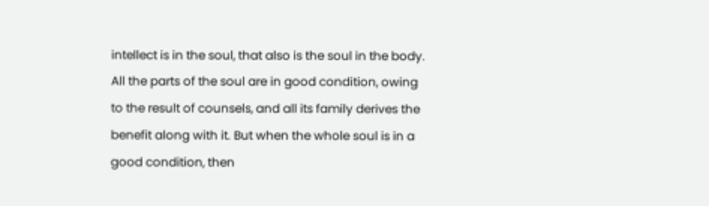intellect is in the soul, that also is the soul in the body. All the parts of the soul are in good condition, owing to the result of counsels, and all its family derives the benefit along with it. But when the whole soul is in a good condition, then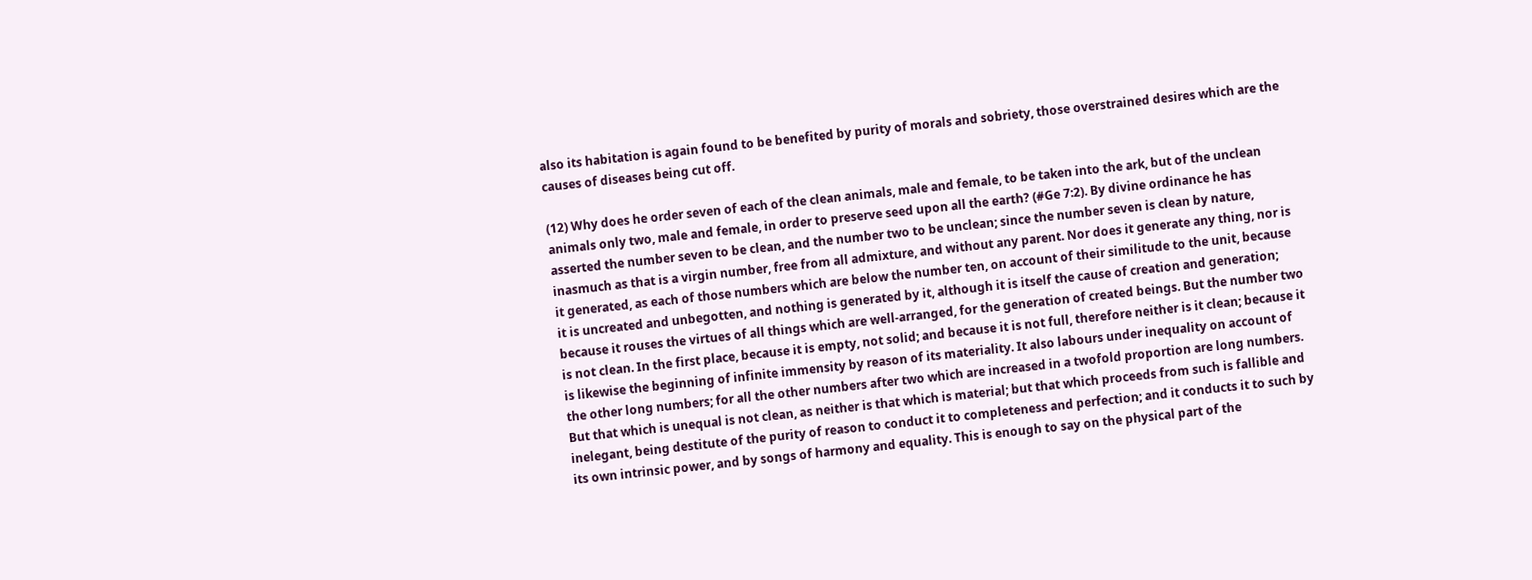also its habitation is again found to be benefited by purity of morals and sobriety, those overstrained desires which are the causes of diseases being cut off.

(12) Why does he order seven of each of the clean animals, male and female, to be taken into the ark, but of the unclean animals only two, male and female, in order to preserve seed upon all the earth? (#Ge 7:2). By divine ordinance he has asserted the number seven to be clean, and the number two to be unclean; since the number seven is clean by nature, inasmuch as that is a virgin number, free from all admixture, and without any parent. Nor does it generate any thing, nor is it generated, as each of those numbers which are below the number ten, on account of their similitude to the unit, because it is uncreated and unbegotten, and nothing is generated by it, although it is itself the cause of creation and generation; because it rouses the virtues of all things which are well-arranged, for the generation of created beings. But the number two is not clean. In the first place, because it is empty, not solid; and because it is not full, therefore neither is it clean; because it is likewise the beginning of infinite immensity by reason of its materiality. It also labours under inequality on account of the other long numbers; for all the other numbers after two which are increased in a twofold proportion are long numbers. But that which is unequal is not clean, as neither is that which is material; but that which proceeds from such is fallible and inelegant, being destitute of the purity of reason to conduct it to completeness and perfection; and it conducts it to such by its own intrinsic power, and by songs of harmony and equality. This is enough to say on the physical part of the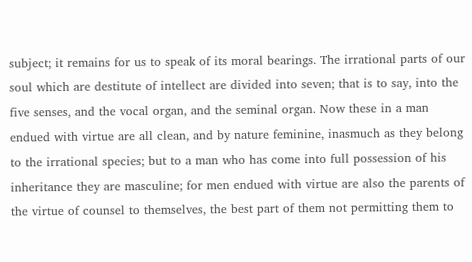subject; it remains for us to speak of its moral bearings. The irrational parts of our soul which are destitute of intellect are divided into seven; that is to say, into the five senses, and the vocal organ, and the seminal organ. Now these in a man endued with virtue are all clean, and by nature feminine, inasmuch as they belong to the irrational species; but to a man who has come into full possession of his inheritance they are masculine; for men endued with virtue are also the parents of the virtue of counsel to themselves, the best part of them not permitting them to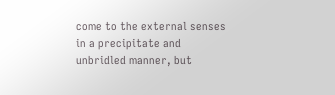come to the external senses in a precipitate and unbridled manner, but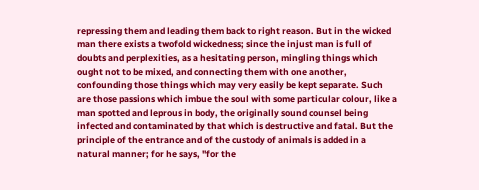repressing them and leading them back to right reason. But in the wicked man there exists a twofold wickedness; since the injust man is full of doubts and perplexities, as a hesitating person, mingling things which ought not to be mixed, and connecting them with one another, confounding those things which may very easily be kept separate. Such are those passions which imbue the soul with some particular colour, like a man spotted and leprous in body, the originally sound counsel being infected and contaminated by that which is destructive and fatal. But the principle of the entrance and of the custody of animals is added in a natural manner; for he says, "for the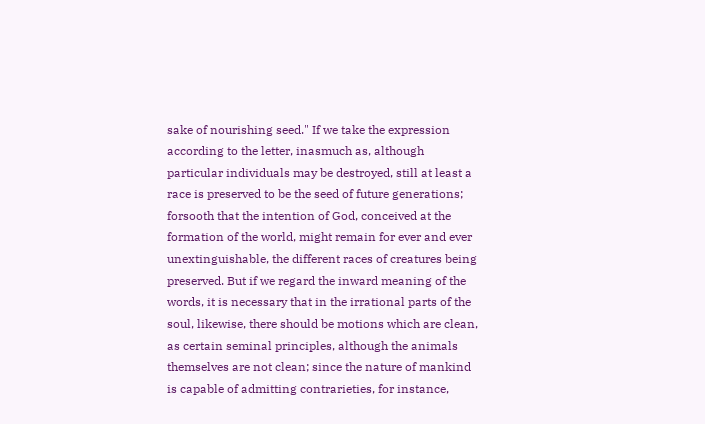sake of nourishing seed." If we take the expression according to the letter, inasmuch as, although particular individuals may be destroyed, still at least a race is preserved to be the seed of future generations; forsooth that the intention of God, conceived at the formation of the world, might remain for ever and ever unextinguishable, the different races of creatures being preserved. But if we regard the inward meaning of the words, it is necessary that in the irrational parts of the soul, likewise, there should be motions which are clean, as certain seminal principles, although the animals themselves are not clean; since the nature of mankind is capable of admitting contrarieties, for instance,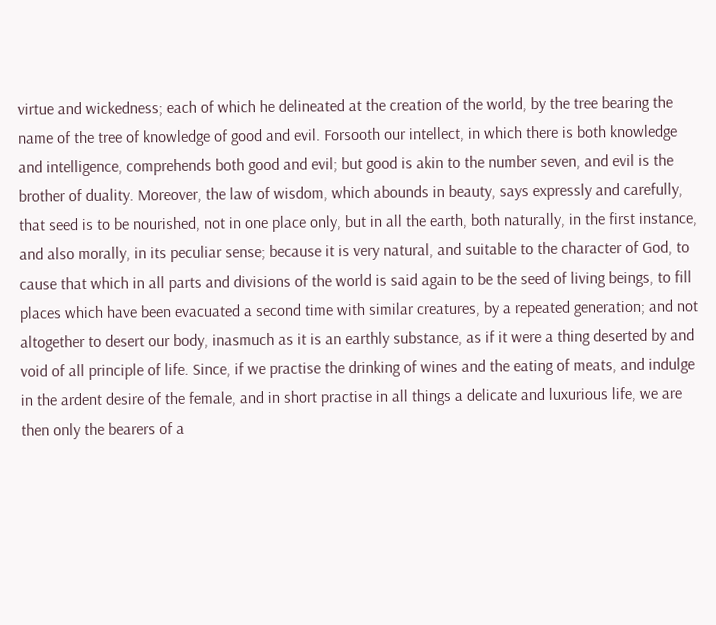virtue and wickedness; each of which he delineated at the creation of the world, by the tree bearing the name of the tree of knowledge of good and evil. Forsooth our intellect, in which there is both knowledge and intelligence, comprehends both good and evil; but good is akin to the number seven, and evil is the brother of duality. Moreover, the law of wisdom, which abounds in beauty, says expressly and carefully, that seed is to be nourished, not in one place only, but in all the earth, both naturally, in the first instance, and also morally, in its peculiar sense; because it is very natural, and suitable to the character of God, to cause that which in all parts and divisions of the world is said again to be the seed of living beings, to fill places which have been evacuated a second time with similar creatures, by a repeated generation; and not altogether to desert our body, inasmuch as it is an earthly substance, as if it were a thing deserted by and void of all principle of life. Since, if we practise the drinking of wines and the eating of meats, and indulge in the ardent desire of the female, and in short practise in all things a delicate and luxurious life, we are then only the bearers of a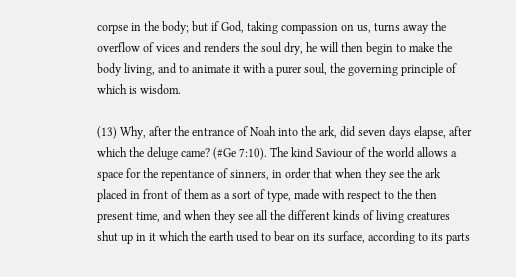corpse in the body; but if God, taking compassion on us, turns away the overflow of vices and renders the soul dry, he will then begin to make the body living, and to animate it with a purer soul, the governing principle of which is wisdom.

(13) Why, after the entrance of Noah into the ark, did seven days elapse, after which the deluge came? (#Ge 7:10). The kind Saviour of the world allows a space for the repentance of sinners, in order that when they see the ark placed in front of them as a sort of type, made with respect to the then present time, and when they see all the different kinds of living creatures shut up in it which the earth used to bear on its surface, according to its parts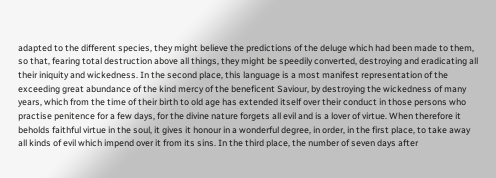adapted to the different species, they might believe the predictions of the deluge which had been made to them, so that, fearing total destruction above all things, they might be speedily converted, destroying and eradicating all their iniquity and wickedness. In the second place, this language is a most manifest representation of the exceeding great abundance of the kind mercy of the beneficent Saviour, by destroying the wickedness of many years, which from the time of their birth to old age has extended itself over their conduct in those persons who practise penitence for a few days, for the divine nature forgets all evil and is a lover of virtue. When therefore it beholds faithful virtue in the soul, it gives it honour in a wonderful degree, in order, in the first place, to take away all kinds of evil which impend over it from its sins. In the third place, the number of seven days after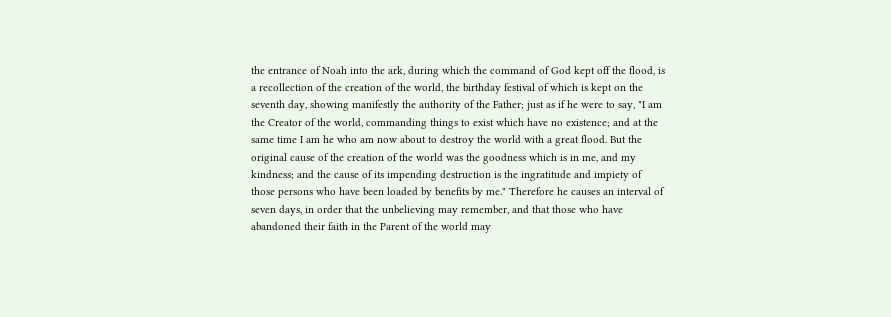the entrance of Noah into the ark, during which the command of God kept off the flood, is a recollection of the creation of the world, the birthday festival of which is kept on the seventh day, showing manifestly the authority of the Father; just as if he were to say, "I am the Creator of the world, commanding things to exist which have no existence; and at the same time I am he who am now about to destroy the world with a great flood. But the original cause of the creation of the world was the goodness which is in me, and my kindness; and the cause of its impending destruction is the ingratitude and impiety of those persons who have been loaded by benefits by me." Therefore he causes an interval of seven days, in order that the unbelieving may remember, and that those who have abandoned their faith in the Parent of the world may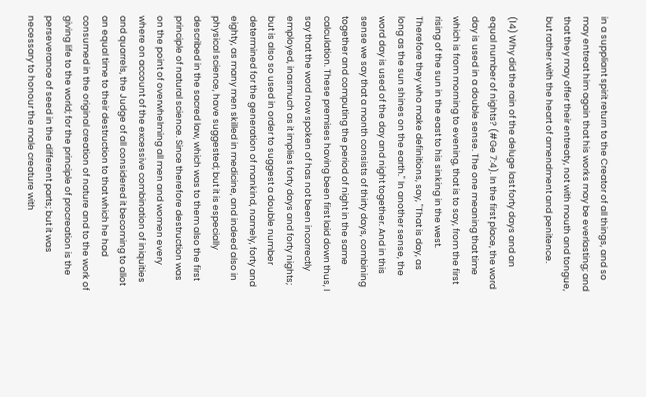in a suppliant spirit return to the Creator of all things, and so may entreat him again that his works may be everlasting; and that they may offer their entreaty, not with mouth and tongue, but rather with the heart of amendment and penitence.

(14) Why did the rain of the deluge last forty days and an equal number of nights? (#Ge 7:4). In the first place, the word day is used in a double sense. The one meaning that time which is from morning to evening, that is to say, from the first rising of the sun in the east to his sinking in the west. Therefore they who make definitions, say, "That is day, as long as the sun shines on the earth." In another sense, the word day is used of the day and night together. And in this sense we say that a month consists of thirty days, combining together and computing the period of night in the same calculation. These premises having been first laid down thus, I say that the word now spoken of has not been incorrectly employed, inasmuch as it implies forty days and forty nights; but is also so used in order to suggest a double number determined for the generation of mankind, namely, forty and eighty, as many men skilled in medicine, and indeed also in physical science, have suggested; but it is especially described in the sacred law, which was to them also the first principle of natural science. Since therefore destruction was on the point of overwhelming all men and women every where on account of the excessive combination of iniquities and quarrels, the Judge of all considered it becoming to allot an equal time to their destruction to that which he had consumed in the original creation of nature and to the work of giving life to the world; for the principle of procreation is the perseverance of seed in the different parts; but it was necessary to honour the male creature with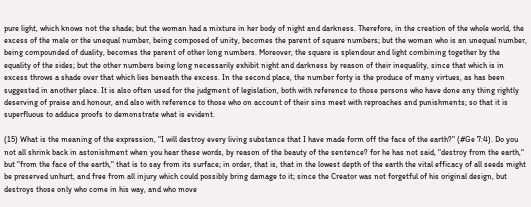pure light, which knows not the shade; but the woman had a mixture in her body of night and darkness. Therefore, in the creation of the whole world, the excess of the male or the unequal number, being composed of unity, becomes the parent of square numbers; but the woman who is an unequal number, being compounded of duality, becomes the parent of other long numbers. Moreover, the square is splendour and light combining together by the equality of the sides; but the other numbers being long necessarily exhibit night and darkness by reason of their inequality, since that which is in excess throws a shade over that which lies beneath the excess. In the second place, the number forty is the produce of many virtues, as has been suggested in another place. It is also often used for the judgment of legislation, both with reference to those persons who have done any thing rightly deserving of praise and honour, and also with reference to those who on account of their sins meet with reproaches and punishments; so that it is superfluous to adduce proofs to demonstrate what is evident.

(15) What is the meaning of the expression, "I will destroy every living substance that I have made form off the face of the earth?" (#Ge 7:4). Do you not all shrink back in astonishment when you hear these words, by reason of the beauty of the sentence? for he has not said, "destroy from the earth," but "from the face of the earth," that is to say from its surface; in order, that is, that in the lowest depth of the earth the vital efficacy of all seeds might be preserved unhurt, and free from all injury which could possibly bring damage to it; since the Creator was not forgetful of his original design, but destroys those only who come in his way, and who move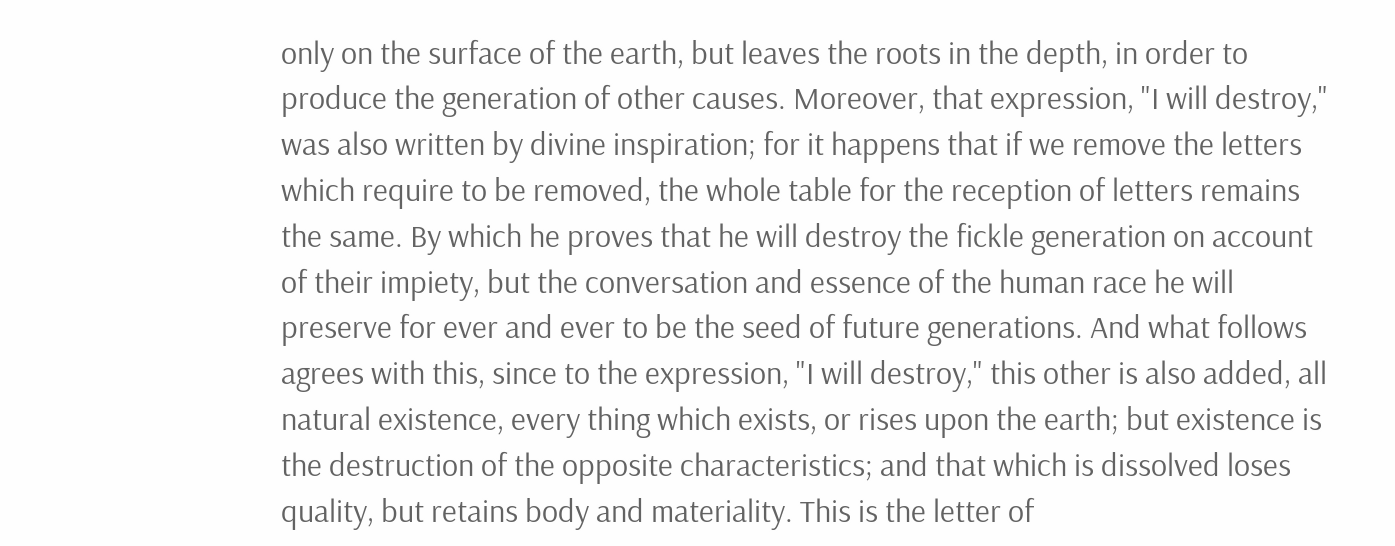only on the surface of the earth, but leaves the roots in the depth, in order to produce the generation of other causes. Moreover, that expression, "I will destroy," was also written by divine inspiration; for it happens that if we remove the letters which require to be removed, the whole table for the reception of letters remains the same. By which he proves that he will destroy the fickle generation on account of their impiety, but the conversation and essence of the human race he will preserve for ever and ever to be the seed of future generations. And what follows agrees with this, since to the expression, "I will destroy," this other is also added, all natural existence, every thing which exists, or rises upon the earth; but existence is the destruction of the opposite characteristics; and that which is dissolved loses quality, but retains body and materiality. This is the letter of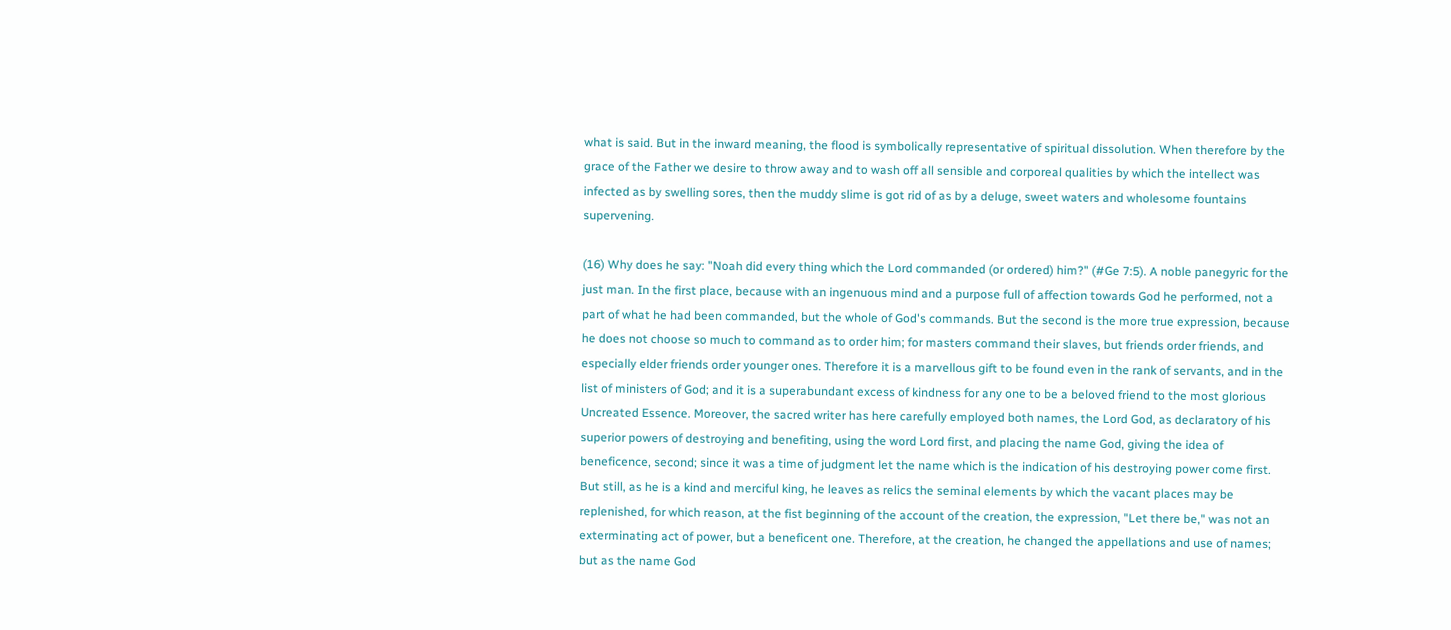what is said. But in the inward meaning, the flood is symbolically representative of spiritual dissolution. When therefore by the grace of the Father we desire to throw away and to wash off all sensible and corporeal qualities by which the intellect was infected as by swelling sores, then the muddy slime is got rid of as by a deluge, sweet waters and wholesome fountains supervening.

(16) Why does he say: "Noah did every thing which the Lord commanded (or ordered) him?" (#Ge 7:5). A noble panegyric for the just man. In the first place, because with an ingenuous mind and a purpose full of affection towards God he performed, not a part of what he had been commanded, but the whole of God's commands. But the second is the more true expression, because he does not choose so much to command as to order him; for masters command their slaves, but friends order friends, and especially elder friends order younger ones. Therefore it is a marvellous gift to be found even in the rank of servants, and in the list of ministers of God; and it is a superabundant excess of kindness for any one to be a beloved friend to the most glorious Uncreated Essence. Moreover, the sacred writer has here carefully employed both names, the Lord God, as declaratory of his superior powers of destroying and benefiting, using the word Lord first, and placing the name God, giving the idea of beneficence, second; since it was a time of judgment let the name which is the indication of his destroying power come first. But still, as he is a kind and merciful king, he leaves as relics the seminal elements by which the vacant places may be replenished, for which reason, at the fist beginning of the account of the creation, the expression, "Let there be," was not an exterminating act of power, but a beneficent one. Therefore, at the creation, he changed the appellations and use of names; but as the name God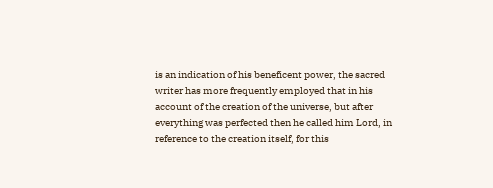is an indication of his beneficent power, the sacred writer has more frequently employed that in his account of the creation of the universe, but after everything was perfected then he called him Lord, in reference to the creation itself, for this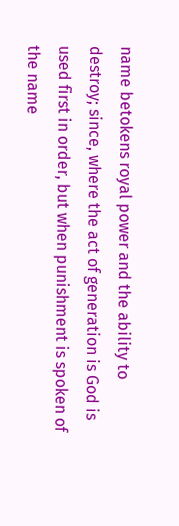name betokens royal power and the ability to destroy; since, where the act of generation is God is used first in order, but when punishment is spoken of the name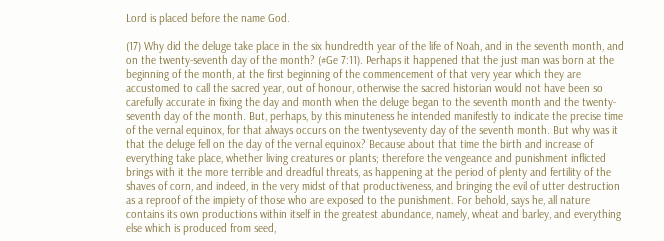Lord is placed before the name God.

(17) Why did the deluge take place in the six hundredth year of the life of Noah, and in the seventh month, and on the twenty-seventh day of the month? (#Ge 7:11). Perhaps it happened that the just man was born at the beginning of the month, at the first beginning of the commencement of that very year which they are accustomed to call the sacred year, out of honour, otherwise the sacred historian would not have been so carefully accurate in fixing the day and month when the deluge began to the seventh month and the twenty-seventh day of the month. But, perhaps, by this minuteness he intended manifestly to indicate the precise time of the vernal equinox, for that always occurs on the twentyseventy day of the seventh month. But why was it that the deluge fell on the day of the vernal equinox? Because about that time the birth and increase of everything take place, whether living creatures or plants; therefore the vengeance and punishment inflicted brings with it the more terrible and dreadful threats, as happening at the period of plenty and fertility of the shaves of corn, and indeed, in the very midst of that productiveness, and bringing the evil of utter destruction as a reproof of the impiety of those who are exposed to the punishment. For behold, says he, all nature contains its own productions within itself in the greatest abundance, namely, wheat and barley, and everything else which is produced from seed,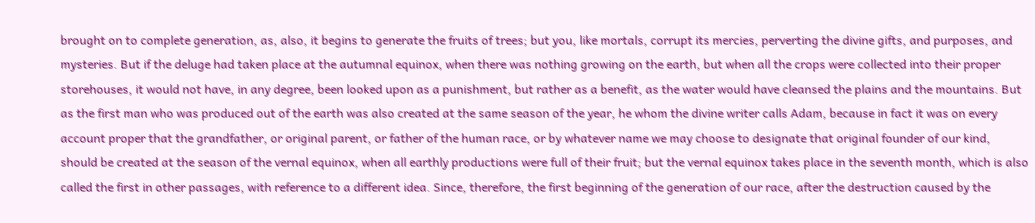brought on to complete generation, as, also, it begins to generate the fruits of trees; but you, like mortals, corrupt its mercies, perverting the divine gifts, and purposes, and mysteries. But if the deluge had taken place at the autumnal equinox, when there was nothing growing on the earth, but when all the crops were collected into their proper storehouses, it would not have, in any degree, been looked upon as a punishment, but rather as a benefit, as the water would have cleansed the plains and the mountains. But as the first man who was produced out of the earth was also created at the same season of the year, he whom the divine writer calls Adam, because in fact it was on every account proper that the grandfather, or original parent, or father of the human race, or by whatever name we may choose to designate that original founder of our kind, should be created at the season of the vernal equinox, when all earthly productions were full of their fruit; but the vernal equinox takes place in the seventh month, which is also called the first in other passages, with reference to a different idea. Since, therefore, the first beginning of the generation of our race, after the destruction caused by the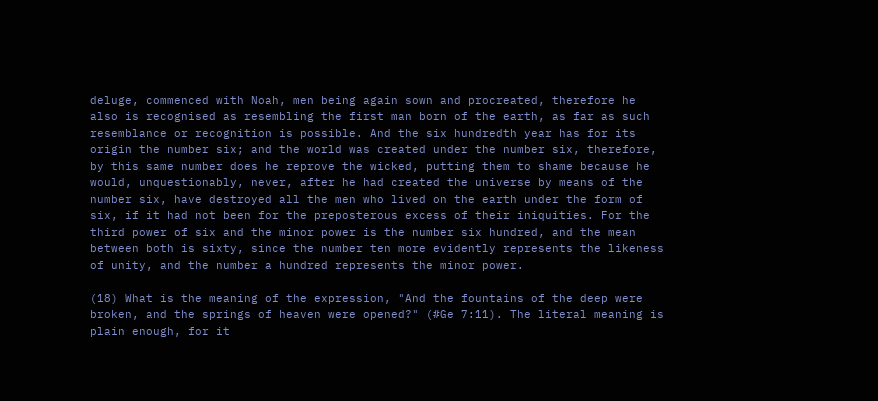deluge, commenced with Noah, men being again sown and procreated, therefore he also is recognised as resembling the first man born of the earth, as far as such resemblance or recognition is possible. And the six hundredth year has for its origin the number six; and the world was created under the number six, therefore, by this same number does he reprove the wicked, putting them to shame because he would, unquestionably, never, after he had created the universe by means of the number six, have destroyed all the men who lived on the earth under the form of six, if it had not been for the preposterous excess of their iniquities. For the third power of six and the minor power is the number six hundred, and the mean between both is sixty, since the number ten more evidently represents the likeness of unity, and the number a hundred represents the minor power.

(18) What is the meaning of the expression, "And the fountains of the deep were broken, and the springs of heaven were opened?" (#Ge 7:11). The literal meaning is plain enough, for it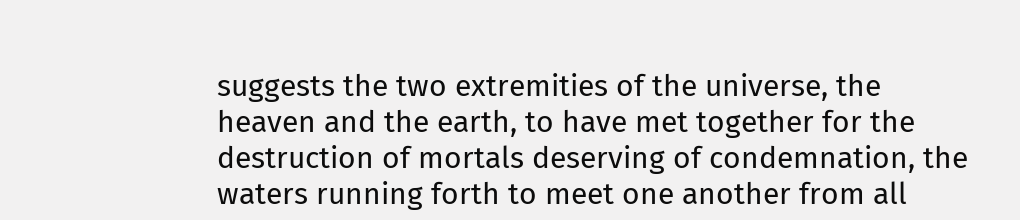suggests the two extremities of the universe, the heaven and the earth, to have met together for the destruction of mortals deserving of condemnation, the waters running forth to meet one another from all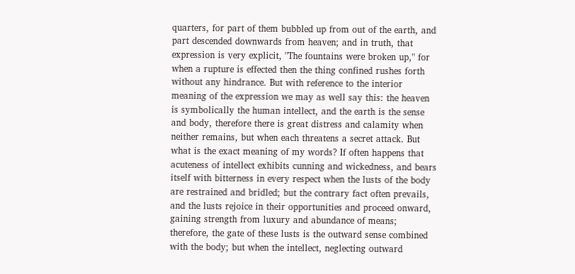quarters, for part of them bubbled up from out of the earth, and part descended downwards from heaven; and in truth, that expression is very explicit, "The fountains were broken up," for when a rupture is effected then the thing confined rushes forth without any hindrance. But with reference to the interior meaning of the expression we may as well say this: the heaven is symbolically the human intellect, and the earth is the sense and body, therefore there is great distress and calamity when neither remains, but when each threatens a secret attack. But what is the exact meaning of my words? If often happens that acuteness of intellect exhibits cunning and wickedness, and bears itself with bitterness in every respect when the lusts of the body are restrained and bridled; but the contrary fact often prevails, and the lusts rejoice in their opportunities and proceed onward, gaining strength from luxury and abundance of means; therefore, the gate of these lusts is the outward sense combined with the body; but when the intellect, neglecting outward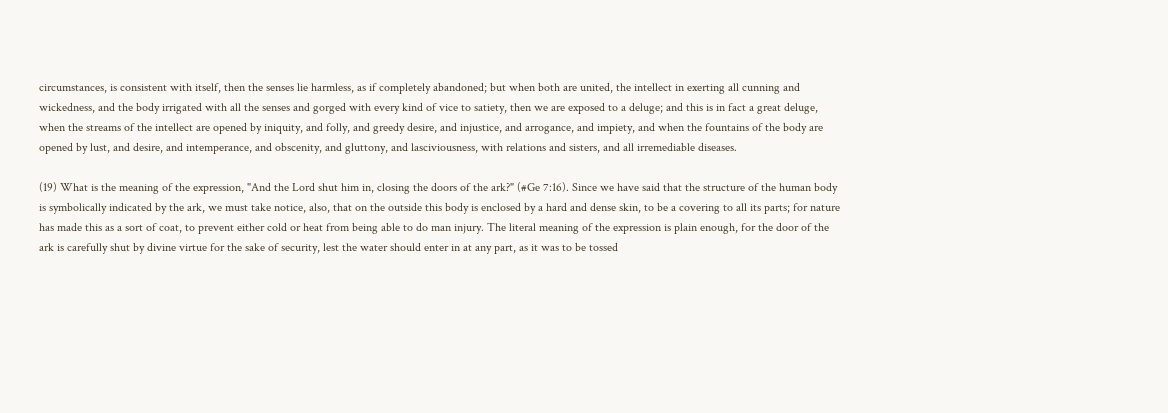circumstances, is consistent with itself, then the senses lie harmless, as if completely abandoned; but when both are united, the intellect in exerting all cunning and wickedness, and the body irrigated with all the senses and gorged with every kind of vice to satiety, then we are exposed to a deluge; and this is in fact a great deluge, when the streams of the intellect are opened by iniquity, and folly, and greedy desire, and injustice, and arrogance, and impiety, and when the fountains of the body are opened by lust, and desire, and intemperance, and obscenity, and gluttony, and lasciviousness, with relations and sisters, and all irremediable diseases.

(19) What is the meaning of the expression, "And the Lord shut him in, closing the doors of the ark?" (#Ge 7:16). Since we have said that the structure of the human body is symbolically indicated by the ark, we must take notice, also, that on the outside this body is enclosed by a hard and dense skin, to be a covering to all its parts; for nature has made this as a sort of coat, to prevent either cold or heat from being able to do man injury. The literal meaning of the expression is plain enough, for the door of the ark is carefully shut by divine virtue for the sake of security, lest the water should enter in at any part, as it was to be tossed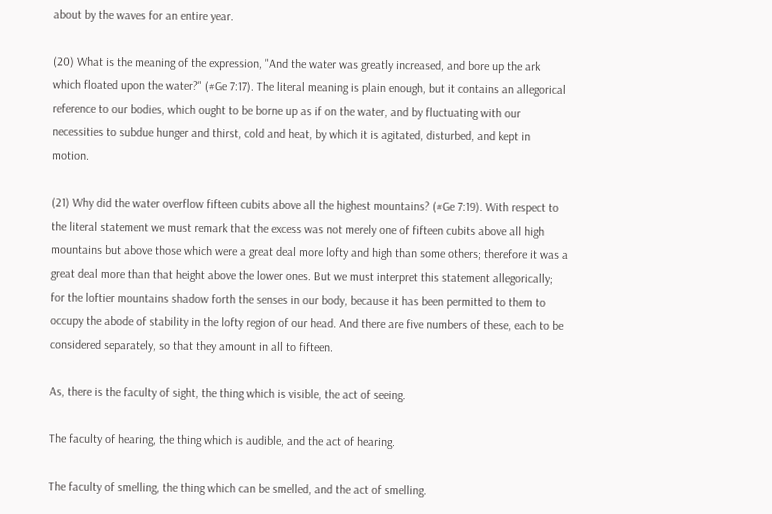about by the waves for an entire year.

(20) What is the meaning of the expression, "And the water was greatly increased, and bore up the ark which floated upon the water?" (#Ge 7:17). The literal meaning is plain enough, but it contains an allegorical reference to our bodies, which ought to be borne up as if on the water, and by fluctuating with our necessities to subdue hunger and thirst, cold and heat, by which it is agitated, disturbed, and kept in motion.

(21) Why did the water overflow fifteen cubits above all the highest mountains? (#Ge 7:19). With respect to the literal statement we must remark that the excess was not merely one of fifteen cubits above all high mountains but above those which were a great deal more lofty and high than some others; therefore it was a great deal more than that height above the lower ones. But we must interpret this statement allegorically; for the loftier mountains shadow forth the senses in our body, because it has been permitted to them to occupy the abode of stability in the lofty region of our head. And there are five numbers of these, each to be considered separately, so that they amount in all to fifteen.

As, there is the faculty of sight, the thing which is visible, the act of seeing.

The faculty of hearing, the thing which is audible, and the act of hearing.

The faculty of smelling, the thing which can be smelled, and the act of smelling.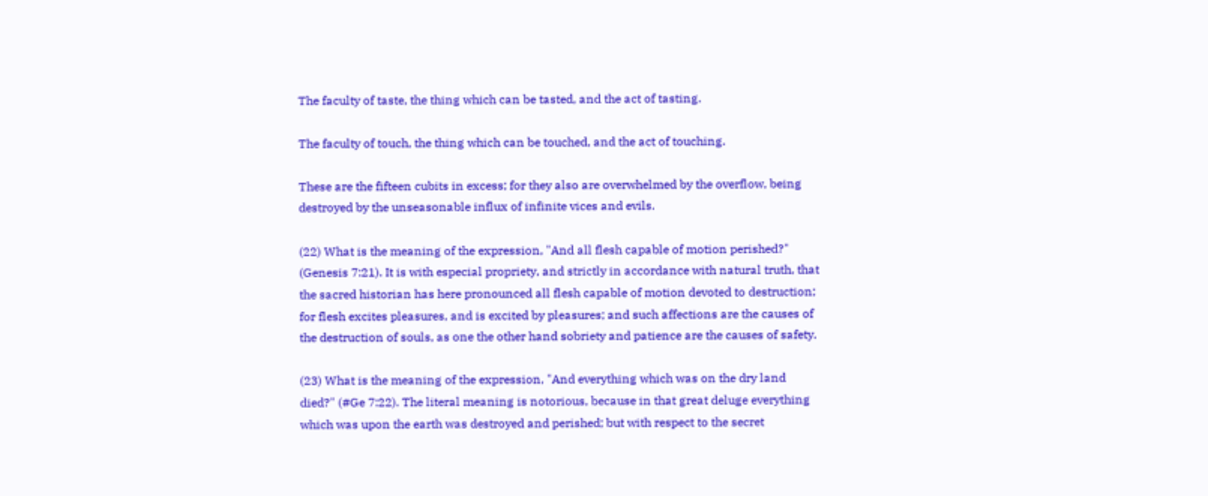The faculty of taste, the thing which can be tasted, and the act of tasting.

The faculty of touch, the thing which can be touched, and the act of touching.

These are the fifteen cubits in excess; for they also are overwhelmed by the overflow, being destroyed by the unseasonable influx of infinite vices and evils.

(22) What is the meaning of the expression, "And all flesh capable of motion perished?" (Genesis 7:21). It is with especial propriety, and strictly in accordance with natural truth, that the sacred historian has here pronounced all flesh capable of motion devoted to destruction; for flesh excites pleasures, and is excited by pleasures; and such affections are the causes of the destruction of souls, as one the other hand sobriety and patience are the causes of safety.

(23) What is the meaning of the expression, "And everything which was on the dry land died?" (#Ge 7:22). The literal meaning is notorious, because in that great deluge everything which was upon the earth was destroyed and perished; but with respect to the secret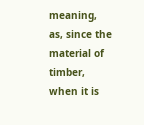meaning, as, since the material of timber, when it is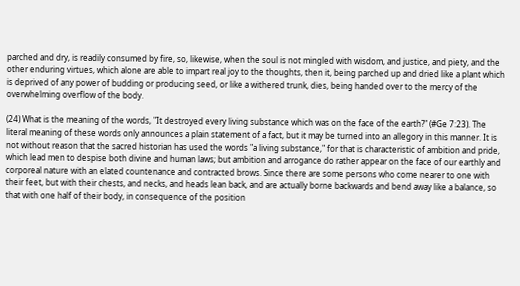parched and dry, is readily consumed by fire, so, likewise, when the soul is not mingled with wisdom, and justice, and piety, and the other enduring virtues, which alone are able to impart real joy to the thoughts, then it, being parched up and dried like a plant which is deprived of any power of budding or producing seed, or like a withered trunk, dies, being handed over to the mercy of the overwhelming overflow of the body.

(24) What is the meaning of the words, "It destroyed every living substance which was on the face of the earth?" (#Ge 7:23). The literal meaning of these words only announces a plain statement of a fact, but it may be turned into an allegory in this manner. It is not without reason that the sacred historian has used the words "a living substance," for that is characteristic of ambition and pride, which lead men to despise both divine and human laws; but ambition and arrogance do rather appear on the face of our earthly and corporeal nature with an elated countenance and contracted brows. Since there are some persons who come nearer to one with their feet, but with their chests, and necks, and heads lean back, and are actually borne backwards and bend away like a balance, so that with one half of their body, in consequence of the position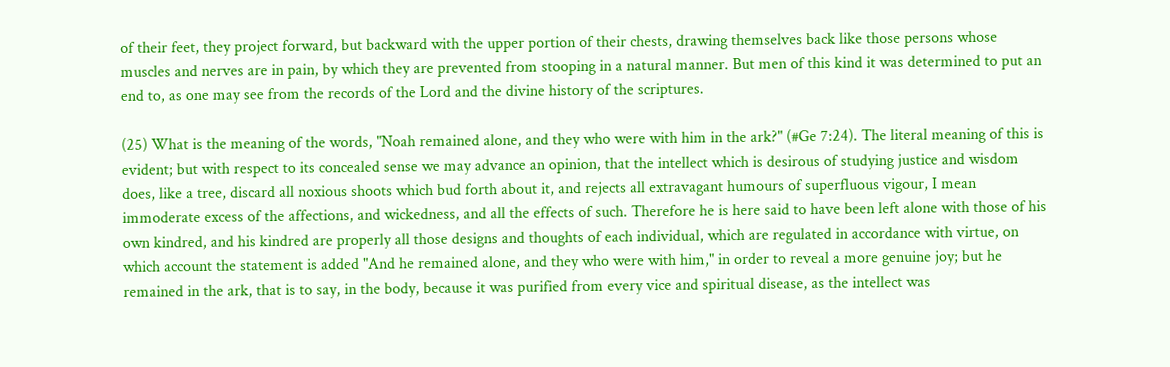of their feet, they project forward, but backward with the upper portion of their chests, drawing themselves back like those persons whose muscles and nerves are in pain, by which they are prevented from stooping in a natural manner. But men of this kind it was determined to put an end to, as one may see from the records of the Lord and the divine history of the scriptures.

(25) What is the meaning of the words, "Noah remained alone, and they who were with him in the ark?" (#Ge 7:24). The literal meaning of this is evident; but with respect to its concealed sense we may advance an opinion, that the intellect which is desirous of studying justice and wisdom does, like a tree, discard all noxious shoots which bud forth about it, and rejects all extravagant humours of superfluous vigour, I mean immoderate excess of the affections, and wickedness, and all the effects of such. Therefore he is here said to have been left alone with those of his own kindred, and his kindred are properly all those designs and thoughts of each individual, which are regulated in accordance with virtue, on which account the statement is added "And he remained alone, and they who were with him," in order to reveal a more genuine joy; but he remained in the ark, that is to say, in the body, because it was purified from every vice and spiritual disease, as the intellect was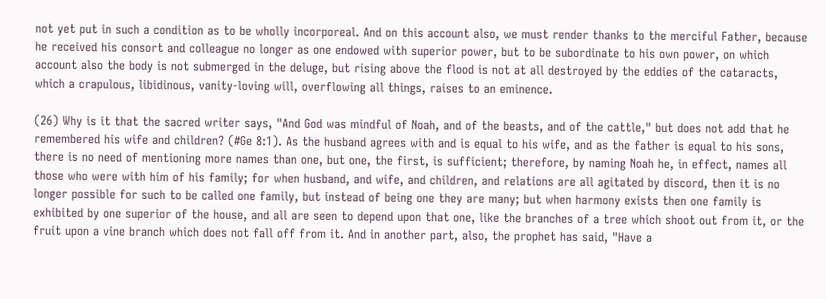not yet put in such a condition as to be wholly incorporeal. And on this account also, we must render thanks to the merciful Father, because he received his consort and colleague no longer as one endowed with superior power, but to be subordinate to his own power, on which account also the body is not submerged in the deluge, but rising above the flood is not at all destroyed by the eddies of the cataracts, which a crapulous, libidinous, vanity-loving will, overflowing all things, raises to an eminence.

(26) Why is it that the sacred writer says, "And God was mindful of Noah, and of the beasts, and of the cattle," but does not add that he remembered his wife and children? (#Ge 8:1). As the husband agrees with and is equal to his wife, and as the father is equal to his sons, there is no need of mentioning more names than one, but one, the first, is sufficient; therefore, by naming Noah he, in effect, names all those who were with him of his family; for when husband, and wife, and children, and relations are all agitated by discord, then it is no longer possible for such to be called one family, but instead of being one they are many; but when harmony exists then one family is exhibited by one superior of the house, and all are seen to depend upon that one, like the branches of a tree which shoot out from it, or the fruit upon a vine branch which does not fall off from it. And in another part, also, the prophet has said, "Have a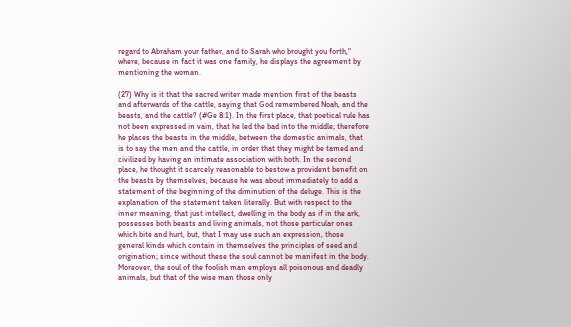regard to Abraham your father, and to Sarah who brought you forth," where, because in fact it was one family, he displays the agreement by mentioning the woman.

(27) Why is it that the sacred writer made mention first of the beasts and afterwards of the cattle, saying that God remembered Noah, and the beasts, and the cattle? (#Ge 8:1). In the first place, that poetical rule has not been expressed in vain, that he led the bad into the middle; therefore he places the beasts in the middle, between the domestic animals, that is to say the men and the cattle, in order that they might be tamed and civilized by having an intimate association with both. In the second place, he thought it scarcely reasonable to bestow a provident benefit on the beasts by themselves, because he was about immediately to add a statement of the beginning of the diminution of the deluge. This is the explanation of the statement taken literally. But with respect to the inner meaning, that just intellect, dwelling in the body as if in the ark, possesses both beasts and living animals, not those particular ones which bite and hurt, but, that I may use such an expression, those general kinds which contain in themselves the principles of seed and origination; since without these the soul cannot be manifest in the body. Moreover, the soul of the foolish man employs all poisonous and deadly animals, but that of the wise man those only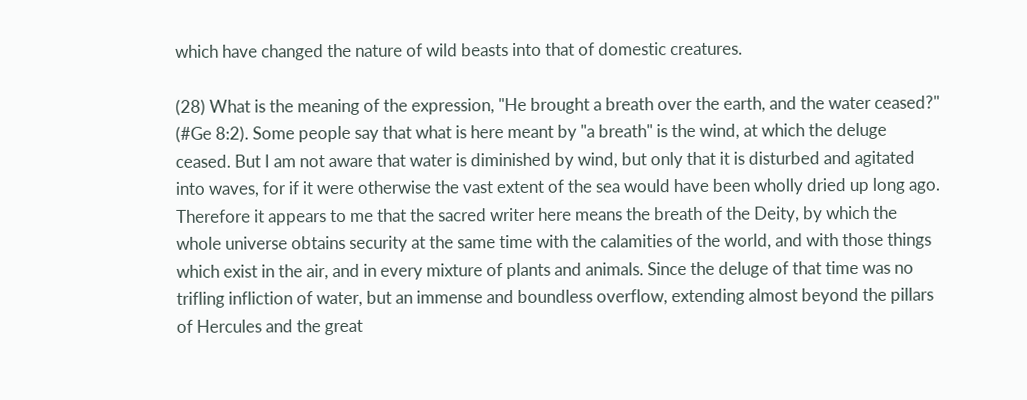which have changed the nature of wild beasts into that of domestic creatures.

(28) What is the meaning of the expression, "He brought a breath over the earth, and the water ceased?" (#Ge 8:2). Some people say that what is here meant by "a breath" is the wind, at which the deluge ceased. But I am not aware that water is diminished by wind, but only that it is disturbed and agitated into waves, for if it were otherwise the vast extent of the sea would have been wholly dried up long ago. Therefore it appears to me that the sacred writer here means the breath of the Deity, by which the whole universe obtains security at the same time with the calamities of the world, and with those things which exist in the air, and in every mixture of plants and animals. Since the deluge of that time was no trifling infliction of water, but an immense and boundless overflow, extending almost beyond the pillars of Hercules and the great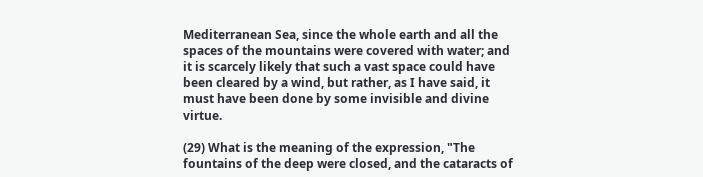Mediterranean Sea, since the whole earth and all the spaces of the mountains were covered with water; and it is scarcely likely that such a vast space could have been cleared by a wind, but rather, as I have said, it must have been done by some invisible and divine virtue.

(29) What is the meaning of the expression, "The fountains of the deep were closed, and the cataracts of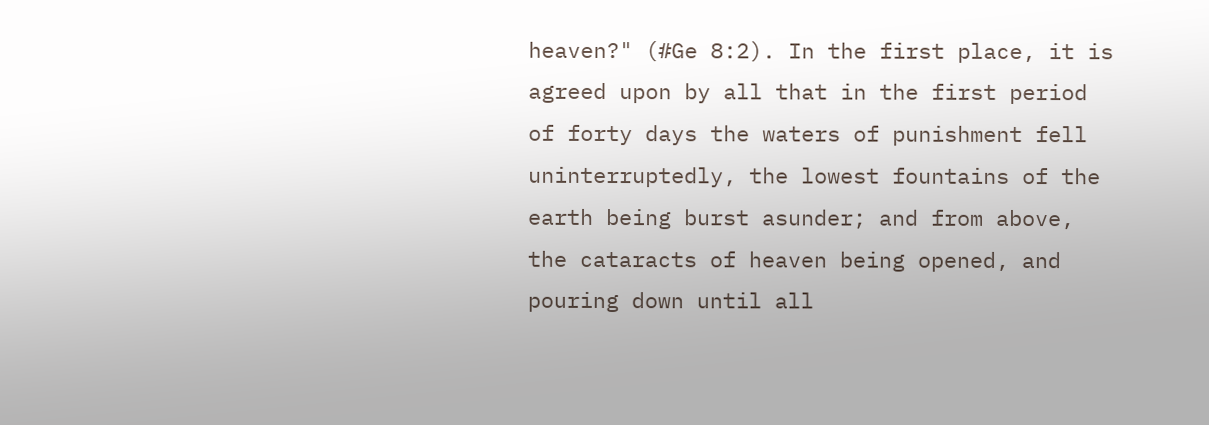heaven?" (#Ge 8:2). In the first place, it is agreed upon by all that in the first period of forty days the waters of punishment fell uninterruptedly, the lowest fountains of the earth being burst asunder; and from above, the cataracts of heaven being opened, and pouring down until all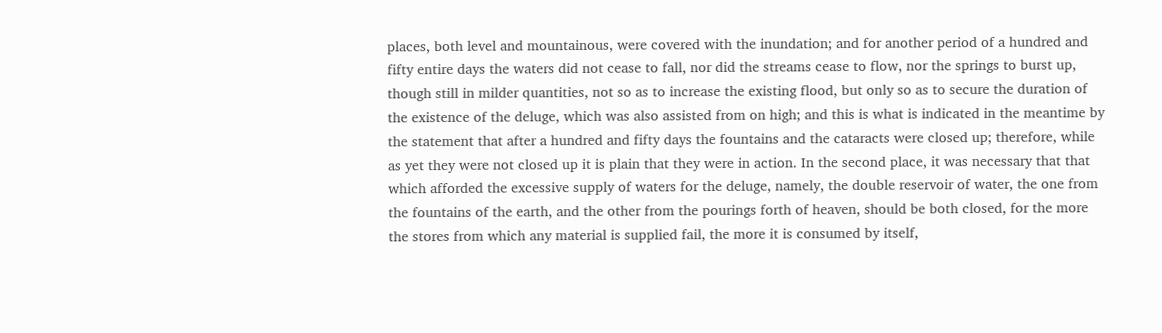places, both level and mountainous, were covered with the inundation; and for another period of a hundred and fifty entire days the waters did not cease to fall, nor did the streams cease to flow, nor the springs to burst up, though still in milder quantities, not so as to increase the existing flood, but only so as to secure the duration of the existence of the deluge, which was also assisted from on high; and this is what is indicated in the meantime by the statement that after a hundred and fifty days the fountains and the cataracts were closed up; therefore, while as yet they were not closed up it is plain that they were in action. In the second place, it was necessary that that which afforded the excessive supply of waters for the deluge, namely, the double reservoir of water, the one from the fountains of the earth, and the other from the pourings forth of heaven, should be both closed, for the more the stores from which any material is supplied fail, the more it is consumed by itself,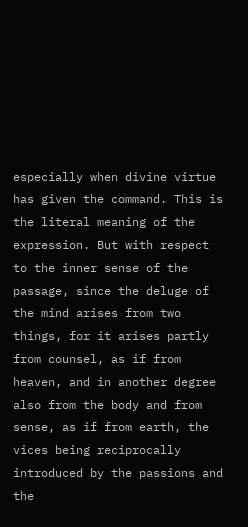especially when divine virtue has given the command. This is the literal meaning of the expression. But with respect to the inner sense of the passage, since the deluge of the mind arises from two things, for it arises partly from counsel, as if from heaven, and in another degree also from the body and from sense, as if from earth, the vices being reciprocally introduced by the passions and the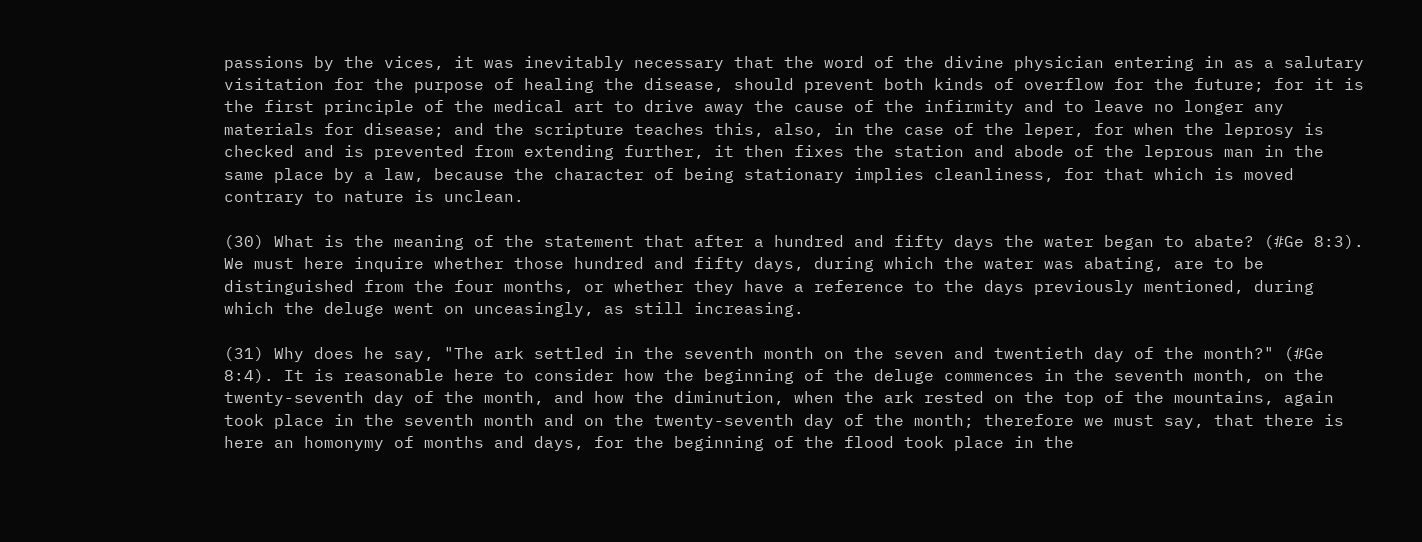passions by the vices, it was inevitably necessary that the word of the divine physician entering in as a salutary visitation for the purpose of healing the disease, should prevent both kinds of overflow for the future; for it is the first principle of the medical art to drive away the cause of the infirmity and to leave no longer any materials for disease; and the scripture teaches this, also, in the case of the leper, for when the leprosy is checked and is prevented from extending further, it then fixes the station and abode of the leprous man in the same place by a law, because the character of being stationary implies cleanliness, for that which is moved contrary to nature is unclean.

(30) What is the meaning of the statement that after a hundred and fifty days the water began to abate? (#Ge 8:3). We must here inquire whether those hundred and fifty days, during which the water was abating, are to be distinguished from the four months, or whether they have a reference to the days previously mentioned, during which the deluge went on unceasingly, as still increasing.

(31) Why does he say, "The ark settled in the seventh month on the seven and twentieth day of the month?" (#Ge 8:4). It is reasonable here to consider how the beginning of the deluge commences in the seventh month, on the twenty-seventh day of the month, and how the diminution, when the ark rested on the top of the mountains, again took place in the seventh month and on the twenty-seventh day of the month; therefore we must say, that there is here an homonymy of months and days, for the beginning of the flood took place in the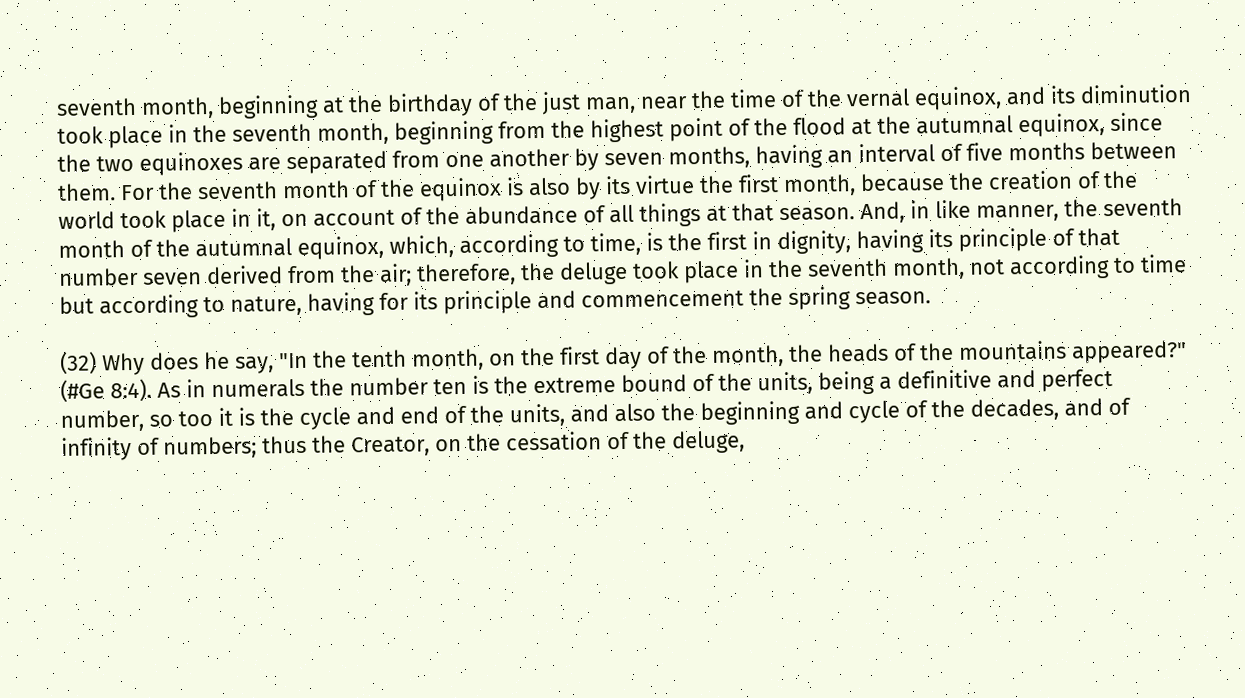seventh month, beginning at the birthday of the just man, near the time of the vernal equinox, and its diminution took place in the seventh month, beginning from the highest point of the flood at the autumnal equinox, since the two equinoxes are separated from one another by seven months, having an interval of five months between them. For the seventh month of the equinox is also by its virtue the first month, because the creation of the world took place in it, on account of the abundance of all things at that season. And, in like manner, the seventh month of the autumnal equinox, which, according to time, is the first in dignity, having its principle of that number seven derived from the air; therefore, the deluge took place in the seventh month, not according to time but according to nature, having for its principle and commencement the spring season.

(32) Why does he say, "In the tenth month, on the first day of the month, the heads of the mountains appeared?" (#Ge 8:4). As in numerals the number ten is the extreme bound of the units, being a definitive and perfect number, so too it is the cycle and end of the units, and also the beginning and cycle of the decades, and of infinity of numbers; thus the Creator, on the cessation of the deluge,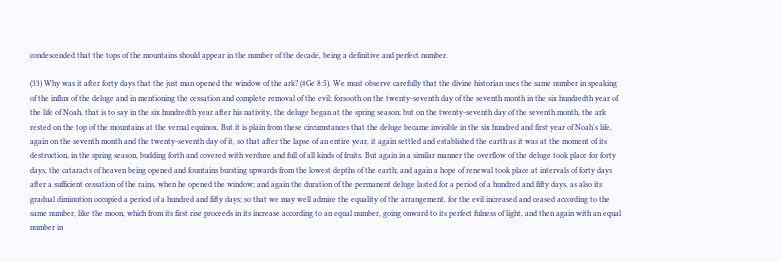condescended that the tops of the mountains should appear in the number of the decade, being a definitive and perfect number.

(33) Why was it after forty days that the just man opened the window of the ark? (#Ge 8:5). We must observe carefully that the divine historian uses the same number in speaking of the influx of the deluge and in mentioning the cessation and complete removal of the evil; forsooth on the twenty-seventh day of the seventh month in the six hundredth year of the life of Noah, that is to say in the six hundredth year after his nativity, the deluge began at the spring season; but on the twenty-seventh day of the seventh month, the ark rested on the top of the mountains at the vernal equinox. But it is plain from these circumstances that the deluge became invisible in the six hundred and first year of Noah's life, again on the seventh month and the twenty-seventh day of it, so that after the lapse of an entire year, it again settled and established the earth as it was at the moment of its destruction, in the spring season, budding forth and covered with verdure and full of all kinds of fruits. But again in a similar manner the overflow of the deluge took place for forty days, the cataracts of heaven being opened and fountains bursting upwards from the lowest depths of the earth; and again a hope of renewal took place at intervals of forty days after a sufficient cessation of the rains, when he opened the window; and again the duration of the permanent deluge lasted for a period of a hundred and fifty days, as also its gradual diminution occupied a period of a hundred and fifty days; so that we may well admire the equality of the arrangement, for the evil increased and ceased according to the same number, like the moon, which from its first rise proceeds in its increase according to an equal number, going onward to its perfect fulness of light, and then again with an equal number in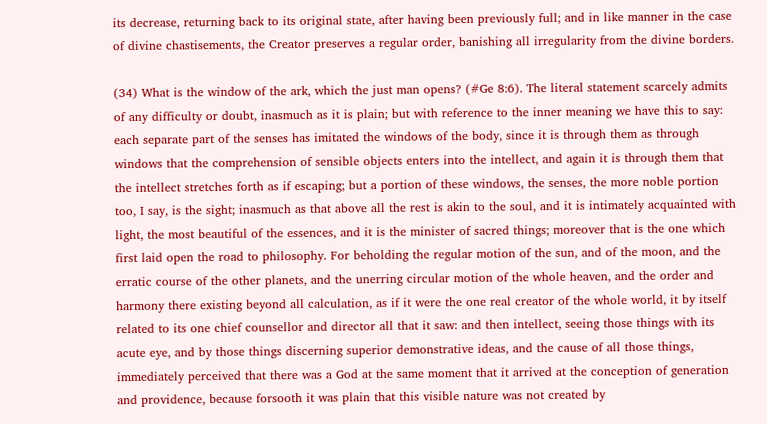its decrease, returning back to its original state, after having been previously full; and in like manner in the case of divine chastisements, the Creator preserves a regular order, banishing all irregularity from the divine borders.

(34) What is the window of the ark, which the just man opens? (#Ge 8:6). The literal statement scarcely admits of any difficulty or doubt, inasmuch as it is plain; but with reference to the inner meaning we have this to say: each separate part of the senses has imitated the windows of the body, since it is through them as through windows that the comprehension of sensible objects enters into the intellect, and again it is through them that the intellect stretches forth as if escaping; but a portion of these windows, the senses, the more noble portion too, I say, is the sight; inasmuch as that above all the rest is akin to the soul, and it is intimately acquainted with light, the most beautiful of the essences, and it is the minister of sacred things; moreover that is the one which first laid open the road to philosophy. For beholding the regular motion of the sun, and of the moon, and the erratic course of the other planets, and the unerring circular motion of the whole heaven, and the order and harmony there existing beyond all calculation, as if it were the one real creator of the whole world, it by itself related to its one chief counsellor and director all that it saw: and then intellect, seeing those things with its acute eye, and by those things discerning superior demonstrative ideas, and the cause of all those things, immediately perceived that there was a God at the same moment that it arrived at the conception of generation and providence, because forsooth it was plain that this visible nature was not created by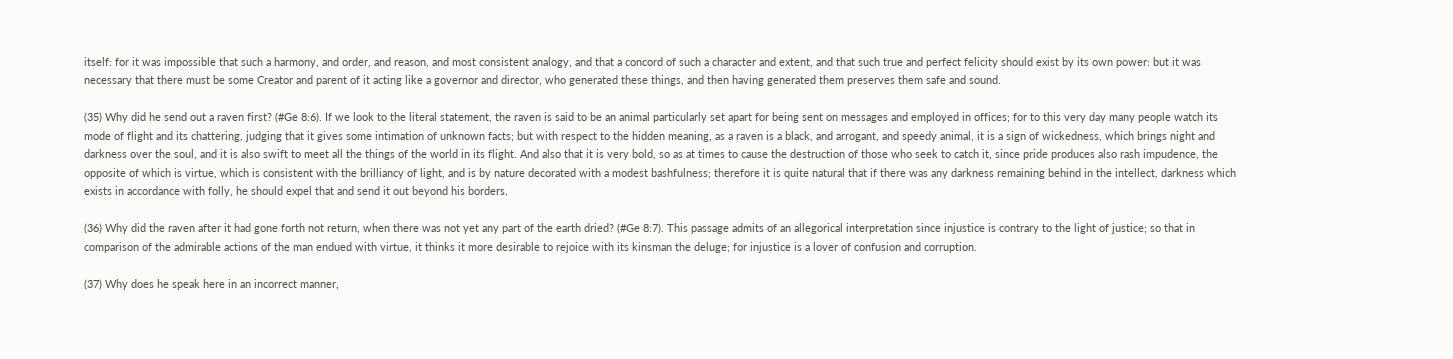itself: for it was impossible that such a harmony, and order, and reason, and most consistent analogy, and that a concord of such a character and extent, and that such true and perfect felicity should exist by its own power: but it was necessary that there must be some Creator and parent of it acting like a governor and director, who generated these things, and then having generated them preserves them safe and sound.

(35) Why did he send out a raven first? (#Ge 8:6). If we look to the literal statement, the raven is said to be an animal particularly set apart for being sent on messages and employed in offices; for to this very day many people watch its mode of flight and its chattering, judging that it gives some intimation of unknown facts; but with respect to the hidden meaning, as a raven is a black, and arrogant, and speedy animal, it is a sign of wickedness, which brings night and darkness over the soul, and it is also swift to meet all the things of the world in its flight. And also that it is very bold, so as at times to cause the destruction of those who seek to catch it, since pride produces also rash impudence, the opposite of which is virtue, which is consistent with the brilliancy of light, and is by nature decorated with a modest bashfulness; therefore it is quite natural that if there was any darkness remaining behind in the intellect, darkness which exists in accordance with folly, he should expel that and send it out beyond his borders.

(36) Why did the raven after it had gone forth not return, when there was not yet any part of the earth dried? (#Ge 8:7). This passage admits of an allegorical interpretation since injustice is contrary to the light of justice; so that in comparison of the admirable actions of the man endued with virtue, it thinks it more desirable to rejoice with its kinsman the deluge; for injustice is a lover of confusion and corruption.

(37) Why does he speak here in an incorrect manner,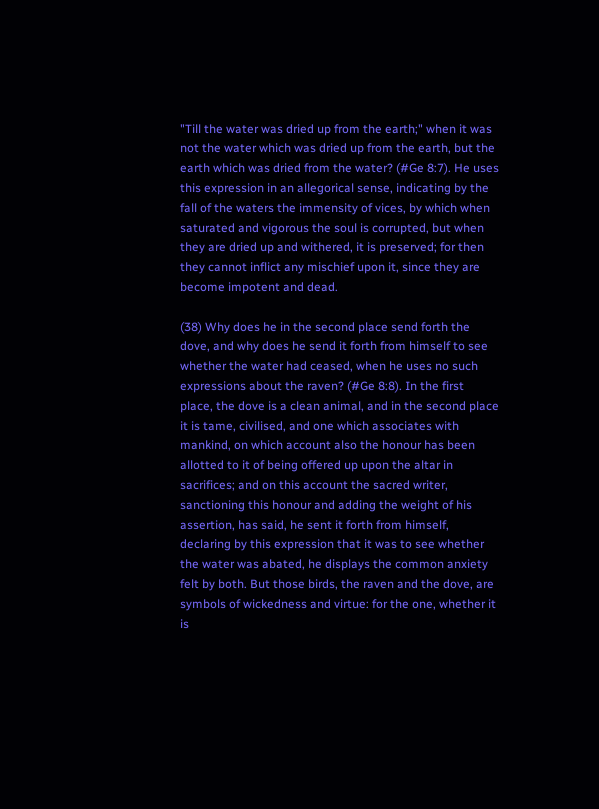"Till the water was dried up from the earth;" when it was not the water which was dried up from the earth, but the earth which was dried from the water? (#Ge 8:7). He uses this expression in an allegorical sense, indicating by the fall of the waters the immensity of vices, by which when saturated and vigorous the soul is corrupted, but when they are dried up and withered, it is preserved; for then they cannot inflict any mischief upon it, since they are become impotent and dead.

(38) Why does he in the second place send forth the dove, and why does he send it forth from himself to see whether the water had ceased, when he uses no such expressions about the raven? (#Ge 8:8). In the first place, the dove is a clean animal, and in the second place it is tame, civilised, and one which associates with mankind, on which account also the honour has been allotted to it of being offered up upon the altar in sacrifices; and on this account the sacred writer, sanctioning this honour and adding the weight of his assertion, has said, he sent it forth from himself, declaring by this expression that it was to see whether the water was abated, he displays the common anxiety felt by both. But those birds, the raven and the dove, are symbols of wickedness and virtue: for the one, whether it is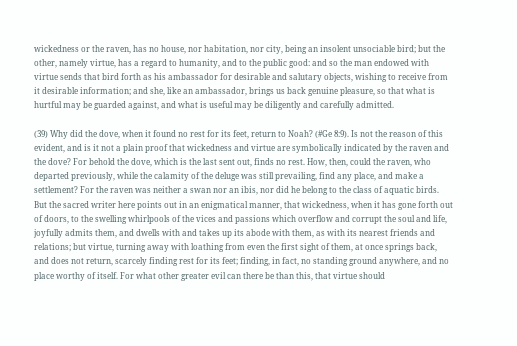wickedness or the raven, has no house, nor habitation, nor city, being an insolent unsociable bird; but the other, namely virtue, has a regard to humanity, and to the public good: and so the man endowed with virtue sends that bird forth as his ambassador for desirable and salutary objects, wishing to receive from it desirable information; and she, like an ambassador, brings us back genuine pleasure, so that what is hurtful may be guarded against, and what is useful may be diligently and carefully admitted.

(39) Why did the dove, when it found no rest for its feet, return to Noah? (#Ge 8:9). Is not the reason of this evident, and is it not a plain proof that wickedness and virtue are symbolically indicated by the raven and the dove? For behold the dove, which is the last sent out, finds no rest. How, then, could the raven, who departed previously, while the calamity of the deluge was still prevailing, find any place, and make a settlement? For the raven was neither a swan nor an ibis, nor did he belong to the class of aquatic birds. But the sacred writer here points out in an enigmatical manner, that wickedness, when it has gone forth out of doors, to the swelling whirlpools of the vices and passions which overflow and corrupt the soul and life, joyfully admits them, and dwells with and takes up its abode with them, as with its nearest friends and relations; but virtue, turning away with loathing from even the first sight of them, at once springs back, and does not return, scarcely finding rest for its feet; finding, in fact, no standing ground anywhere, and no place worthy of itself. For what other greater evil can there be than this, that virtue should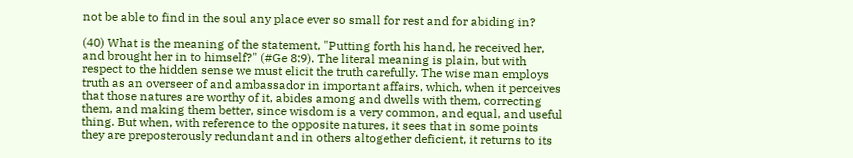not be able to find in the soul any place ever so small for rest and for abiding in?

(40) What is the meaning of the statement, "Putting forth his hand, he received her, and brought her in to himself?" (#Ge 8:9). The literal meaning is plain, but with respect to the hidden sense we must elicit the truth carefully. The wise man employs truth as an overseer of and ambassador in important affairs, which, when it perceives that those natures are worthy of it, abides among and dwells with them, correcting them, and making them better, since wisdom is a very common, and equal, and useful thing. But when, with reference to the opposite natures, it sees that in some points they are preposterously redundant and in others altogether deficient, it returns to its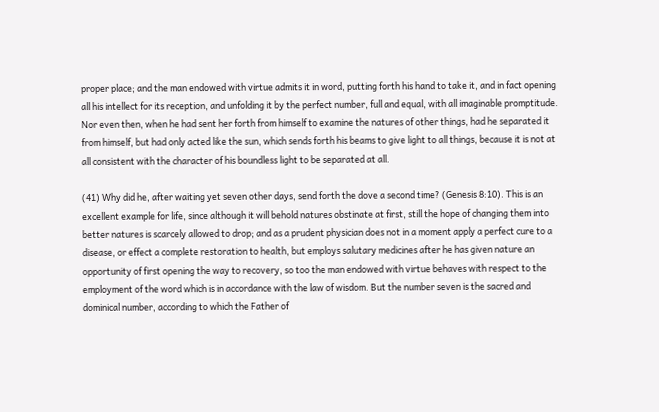proper place; and the man endowed with virtue admits it in word, putting forth his hand to take it, and in fact opening all his intellect for its reception, and unfolding it by the perfect number, full and equal, with all imaginable promptitude. Nor even then, when he had sent her forth from himself to examine the natures of other things, had he separated it from himself, but had only acted like the sun, which sends forth his beams to give light to all things, because it is not at all consistent with the character of his boundless light to be separated at all.

(41) Why did he, after waiting yet seven other days, send forth the dove a second time? (Genesis 8:10). This is an excellent example for life, since although it will behold natures obstinate at first, still the hope of changing them into better natures is scarcely allowed to drop; and as a prudent physician does not in a moment apply a perfect cure to a disease, or effect a complete restoration to health, but employs salutary medicines after he has given nature an opportunity of first opening the way to recovery, so too the man endowed with virtue behaves with respect to the employment of the word which is in accordance with the law of wisdom. But the number seven is the sacred and dominical number, according to which the Father of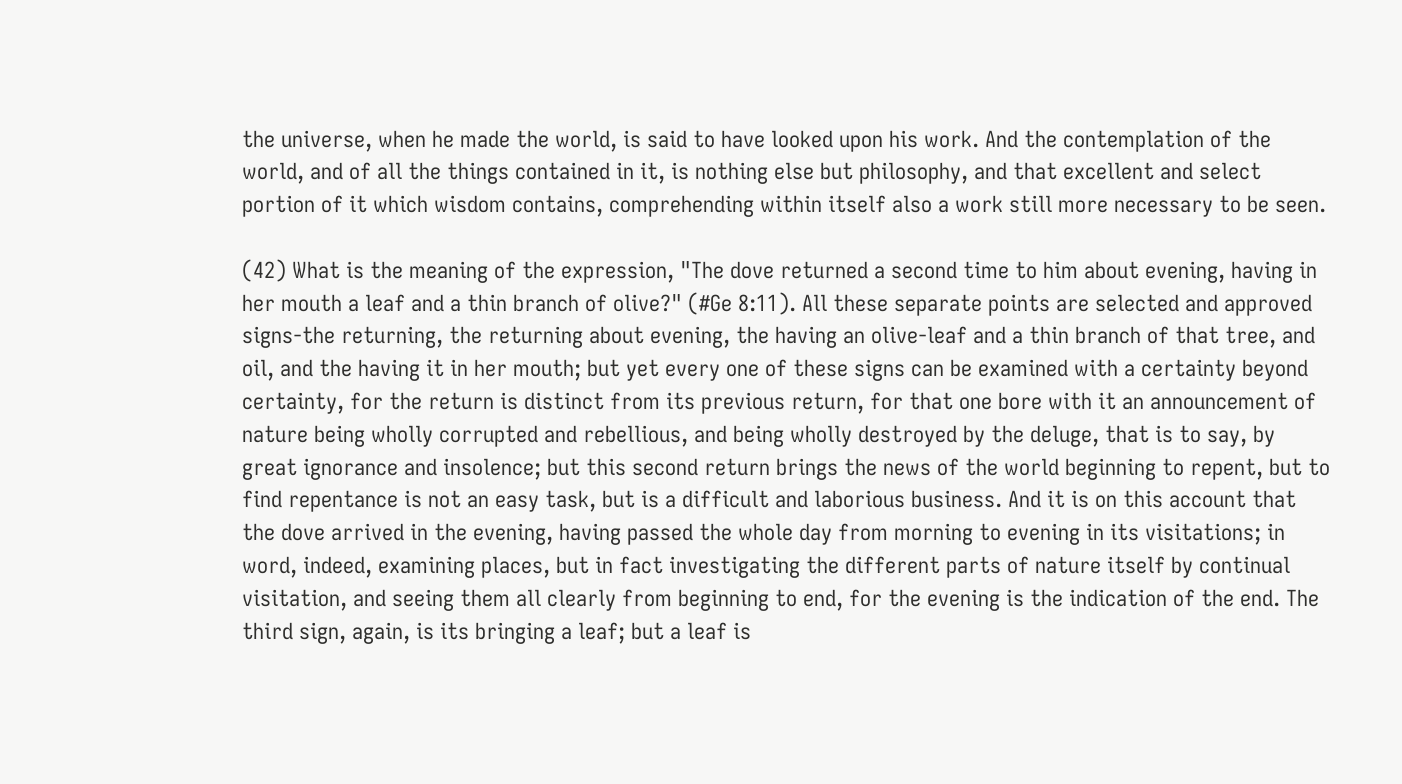the universe, when he made the world, is said to have looked upon his work. And the contemplation of the world, and of all the things contained in it, is nothing else but philosophy, and that excellent and select portion of it which wisdom contains, comprehending within itself also a work still more necessary to be seen.

(42) What is the meaning of the expression, "The dove returned a second time to him about evening, having in her mouth a leaf and a thin branch of olive?" (#Ge 8:11). All these separate points are selected and approved signs-the returning, the returning about evening, the having an olive-leaf and a thin branch of that tree, and oil, and the having it in her mouth; but yet every one of these signs can be examined with a certainty beyond certainty, for the return is distinct from its previous return, for that one bore with it an announcement of nature being wholly corrupted and rebellious, and being wholly destroyed by the deluge, that is to say, by great ignorance and insolence; but this second return brings the news of the world beginning to repent, but to find repentance is not an easy task, but is a difficult and laborious business. And it is on this account that the dove arrived in the evening, having passed the whole day from morning to evening in its visitations; in word, indeed, examining places, but in fact investigating the different parts of nature itself by continual visitation, and seeing them all clearly from beginning to end, for the evening is the indication of the end. The third sign, again, is its bringing a leaf; but a leaf is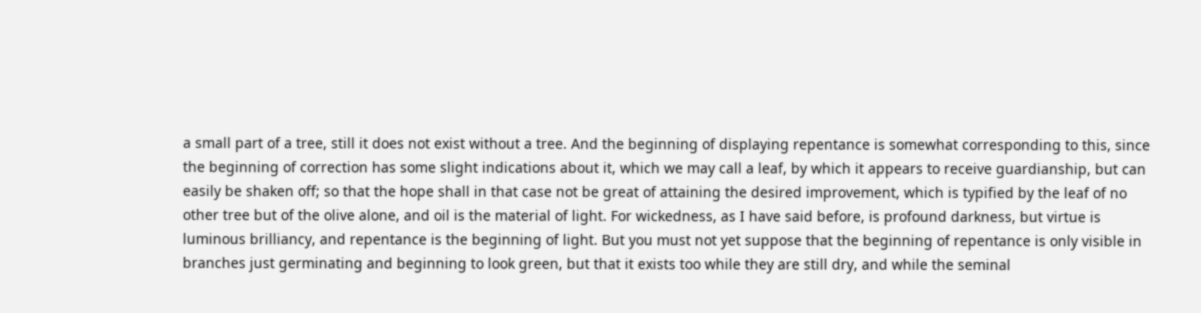a small part of a tree, still it does not exist without a tree. And the beginning of displaying repentance is somewhat corresponding to this, since the beginning of correction has some slight indications about it, which we may call a leaf, by which it appears to receive guardianship, but can easily be shaken off; so that the hope shall in that case not be great of attaining the desired improvement, which is typified by the leaf of no other tree but of the olive alone, and oil is the material of light. For wickedness, as I have said before, is profound darkness, but virtue is luminous brilliancy, and repentance is the beginning of light. But you must not yet suppose that the beginning of repentance is only visible in branches just germinating and beginning to look green, but that it exists too while they are still dry, and while the seminal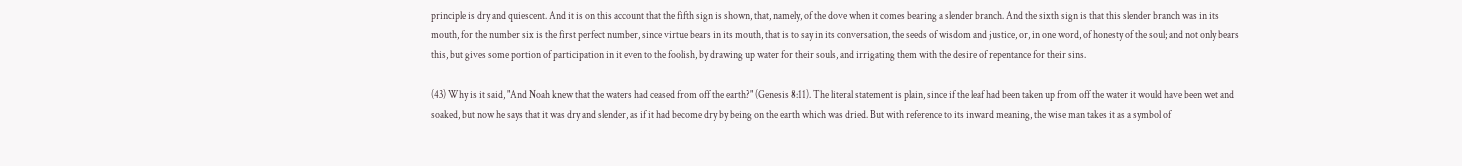principle is dry and quiescent. And it is on this account that the fifth sign is shown, that, namely, of the dove when it comes bearing a slender branch. And the sixth sign is that this slender branch was in its mouth, for the number six is the first perfect number, since virtue bears in its mouth, that is to say in its conversation, the seeds of wisdom and justice, or, in one word, of honesty of the soul; and not only bears this, but gives some portion of participation in it even to the foolish, by drawing up water for their souls, and irrigating them with the desire of repentance for their sins.

(43) Why is it said, "And Noah knew that the waters had ceased from off the earth?" (Genesis 8:11). The literal statement is plain, since if the leaf had been taken up from off the water it would have been wet and soaked, but now he says that it was dry and slender, as if it had become dry by being on the earth which was dried. But with reference to its inward meaning, the wise man takes it as a symbol of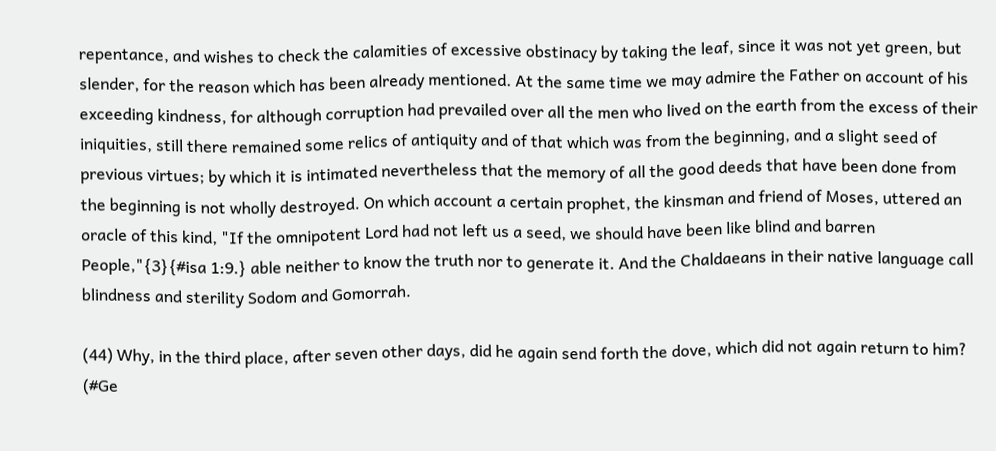repentance, and wishes to check the calamities of excessive obstinacy by taking the leaf, since it was not yet green, but slender, for the reason which has been already mentioned. At the same time we may admire the Father on account of his exceeding kindness, for although corruption had prevailed over all the men who lived on the earth from the excess of their iniquities, still there remained some relics of antiquity and of that which was from the beginning, and a slight seed of previous virtues; by which it is intimated nevertheless that the memory of all the good deeds that have been done from the beginning is not wholly destroyed. On which account a certain prophet, the kinsman and friend of Moses, uttered an oracle of this kind, "If the omnipotent Lord had not left us a seed, we should have been like blind and barren People,"{3}{#isa 1:9.} able neither to know the truth nor to generate it. And the Chaldaeans in their native language call blindness and sterility Sodom and Gomorrah.

(44) Why, in the third place, after seven other days, did he again send forth the dove, which did not again return to him? (#Ge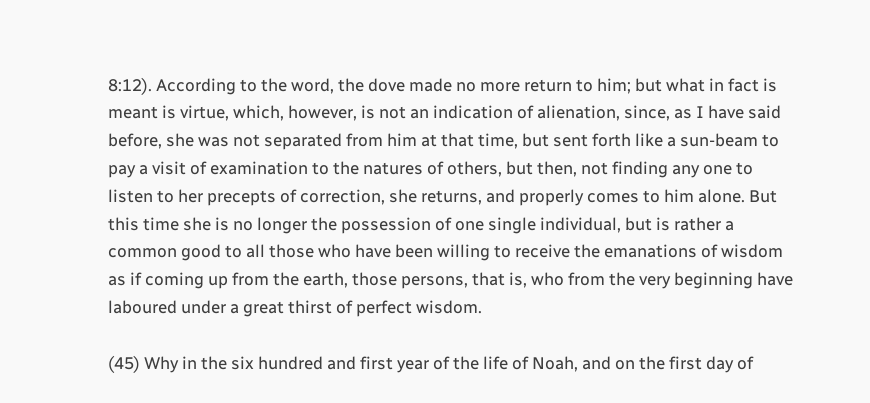8:12). According to the word, the dove made no more return to him; but what in fact is meant is virtue, which, however, is not an indication of alienation, since, as I have said before, she was not separated from him at that time, but sent forth like a sun-beam to pay a visit of examination to the natures of others, but then, not finding any one to listen to her precepts of correction, she returns, and properly comes to him alone. But this time she is no longer the possession of one single individual, but is rather a common good to all those who have been willing to receive the emanations of wisdom as if coming up from the earth, those persons, that is, who from the very beginning have laboured under a great thirst of perfect wisdom.

(45) Why in the six hundred and first year of the life of Noah, and on the first day of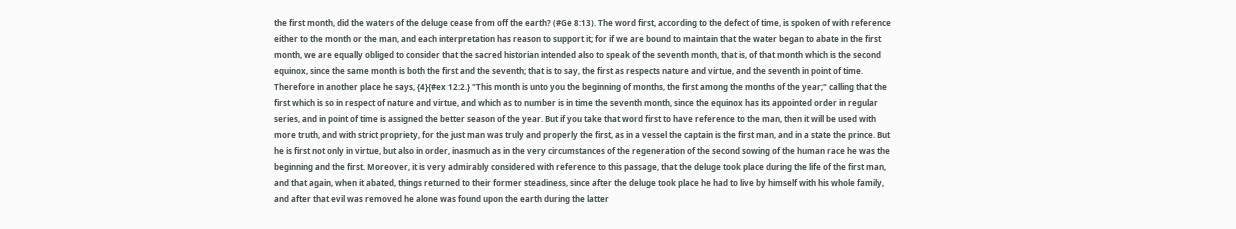the first month, did the waters of the deluge cease from off the earth? (#Ge 8:13). The word first, according to the defect of time, is spoken of with reference either to the month or the man, and each interpretation has reason to support it; for if we are bound to maintain that the water began to abate in the first month, we are equally obliged to consider that the sacred historian intended also to speak of the seventh month, that is, of that month which is the second equinox, since the same month is both the first and the seventh; that is to say, the first as respects nature and virtue, and the seventh in point of time. Therefore in another place he says, {4}{#ex 12:2.} "This month is unto you the beginning of months, the first among the months of the year;" calling that the first which is so in respect of nature and virtue, and which as to number is in time the seventh month, since the equinox has its appointed order in regular series, and in point of time is assigned the better season of the year. But if you take that word first to have reference to the man, then it will be used with more truth, and with strict propriety, for the just man was truly and properly the first, as in a vessel the captain is the first man, and in a state the prince. But he is first not only in virtue, but also in order, inasmuch as in the very circumstances of the regeneration of the second sowing of the human race he was the beginning and the first. Moreover, it is very admirably considered with reference to this passage, that the deluge took place during the life of the first man, and that again, when it abated, things returned to their former steadiness, since after the deluge took place he had to live by himself with his whole family, and after that evil was removed he alone was found upon the earth during the latter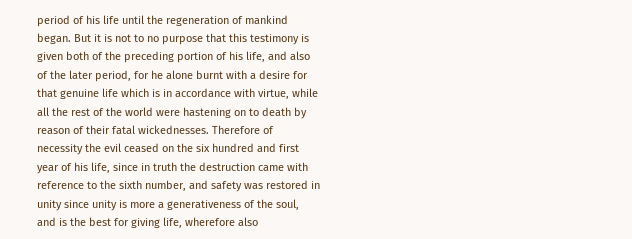period of his life until the regeneration of mankind began. But it is not to no purpose that this testimony is given both of the preceding portion of his life, and also of the later period, for he alone burnt with a desire for that genuine life which is in accordance with virtue, while all the rest of the world were hastening on to death by reason of their fatal wickednesses. Therefore of necessity the evil ceased on the six hundred and first year of his life, since in truth the destruction came with reference to the sixth number, and safety was restored in unity since unity is more a generativeness of the soul, and is the best for giving life, wherefore also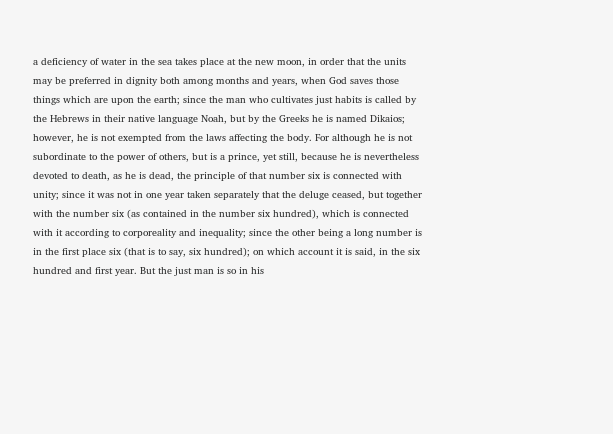a deficiency of water in the sea takes place at the new moon, in order that the units may be preferred in dignity both among months and years, when God saves those things which are upon the earth; since the man who cultivates just habits is called by the Hebrews in their native language Noah, but by the Greeks he is named Dikaios; however, he is not exempted from the laws affecting the body. For although he is not subordinate to the power of others, but is a prince, yet still, because he is nevertheless devoted to death, as he is dead, the principle of that number six is connected with unity; since it was not in one year taken separately that the deluge ceased, but together with the number six (as contained in the number six hundred), which is connected with it according to corporeality and inequality; since the other being a long number is in the first place six (that is to say, six hundred); on which account it is said, in the six hundred and first year. But the just man is so in his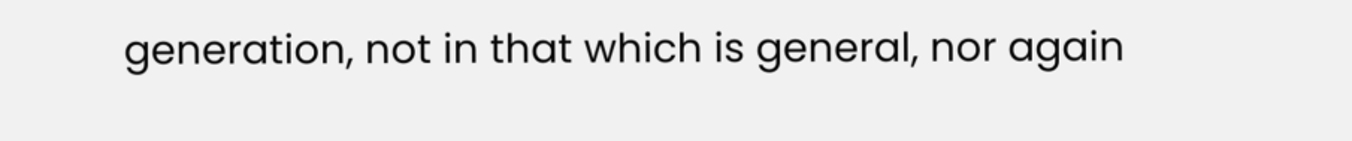generation, not in that which is general, nor again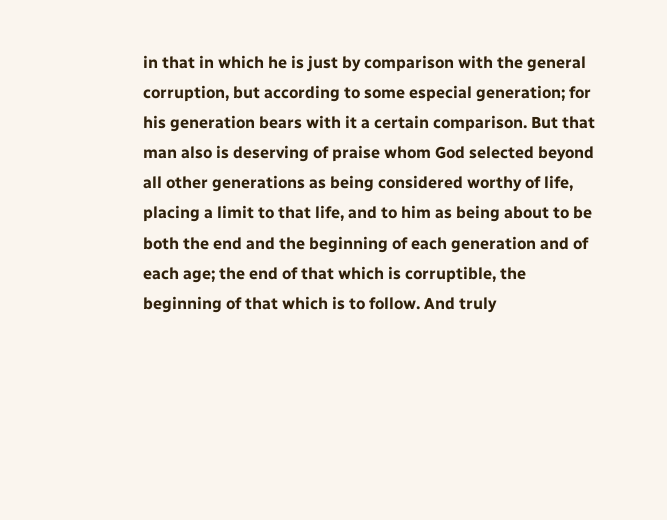in that in which he is just by comparison with the general corruption, but according to some especial generation; for his generation bears with it a certain comparison. But that man also is deserving of praise whom God selected beyond all other generations as being considered worthy of life, placing a limit to that life, and to him as being about to be both the end and the beginning of each generation and of each age; the end of that which is corruptible, the beginning of that which is to follow. And truly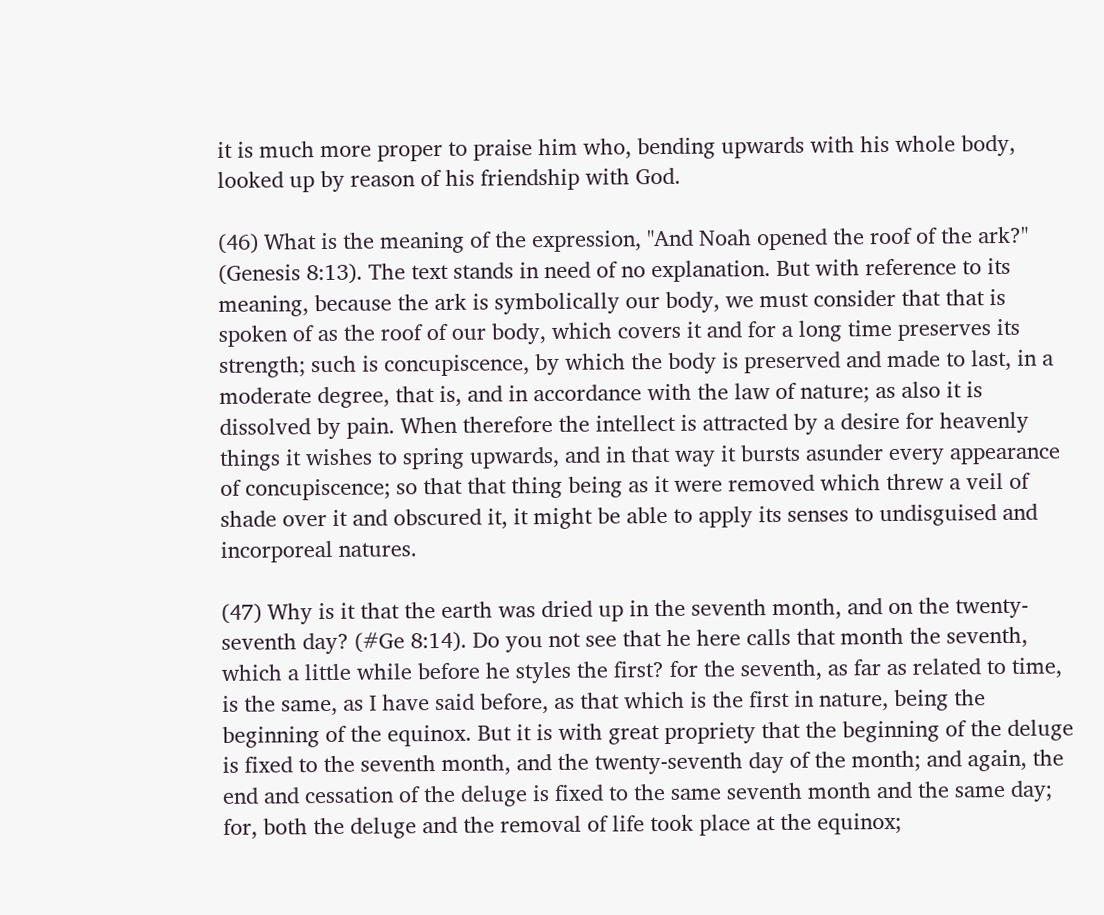it is much more proper to praise him who, bending upwards with his whole body, looked up by reason of his friendship with God.

(46) What is the meaning of the expression, "And Noah opened the roof of the ark?" (Genesis 8:13). The text stands in need of no explanation. But with reference to its meaning, because the ark is symbolically our body, we must consider that that is spoken of as the roof of our body, which covers it and for a long time preserves its strength; such is concupiscence, by which the body is preserved and made to last, in a moderate degree, that is, and in accordance with the law of nature; as also it is dissolved by pain. When therefore the intellect is attracted by a desire for heavenly things it wishes to spring upwards, and in that way it bursts asunder every appearance of concupiscence; so that that thing being as it were removed which threw a veil of shade over it and obscured it, it might be able to apply its senses to undisguised and incorporeal natures.

(47) Why is it that the earth was dried up in the seventh month, and on the twenty-seventh day? (#Ge 8:14). Do you not see that he here calls that month the seventh, which a little while before he styles the first? for the seventh, as far as related to time, is the same, as I have said before, as that which is the first in nature, being the beginning of the equinox. But it is with great propriety that the beginning of the deluge is fixed to the seventh month, and the twenty-seventh day of the month; and again, the end and cessation of the deluge is fixed to the same seventh month and the same day; for, both the deluge and the removal of life took place at the equinox;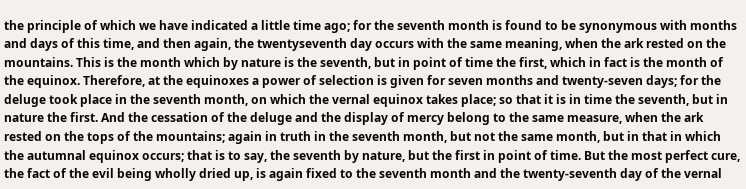the principle of which we have indicated a little time ago; for the seventh month is found to be synonymous with months and days of this time, and then again, the twentyseventh day occurs with the same meaning, when the ark rested on the mountains. This is the month which by nature is the seventh, but in point of time the first, which in fact is the month of the equinox. Therefore, at the equinoxes a power of selection is given for seven months and twenty-seven days; for the deluge took place in the seventh month, on which the vernal equinox takes place; so that it is in time the seventh, but in nature the first. And the cessation of the deluge and the display of mercy belong to the same measure, when the ark rested on the tops of the mountains; again in truth in the seventh month, but not the same month, but in that in which the autumnal equinox occurs; that is to say, the seventh by nature, but the first in point of time. But the most perfect cure, the fact of the evil being wholly dried up, is again fixed to the seventh month and the twenty-seventh day of the vernal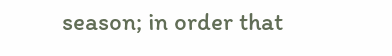season; in order that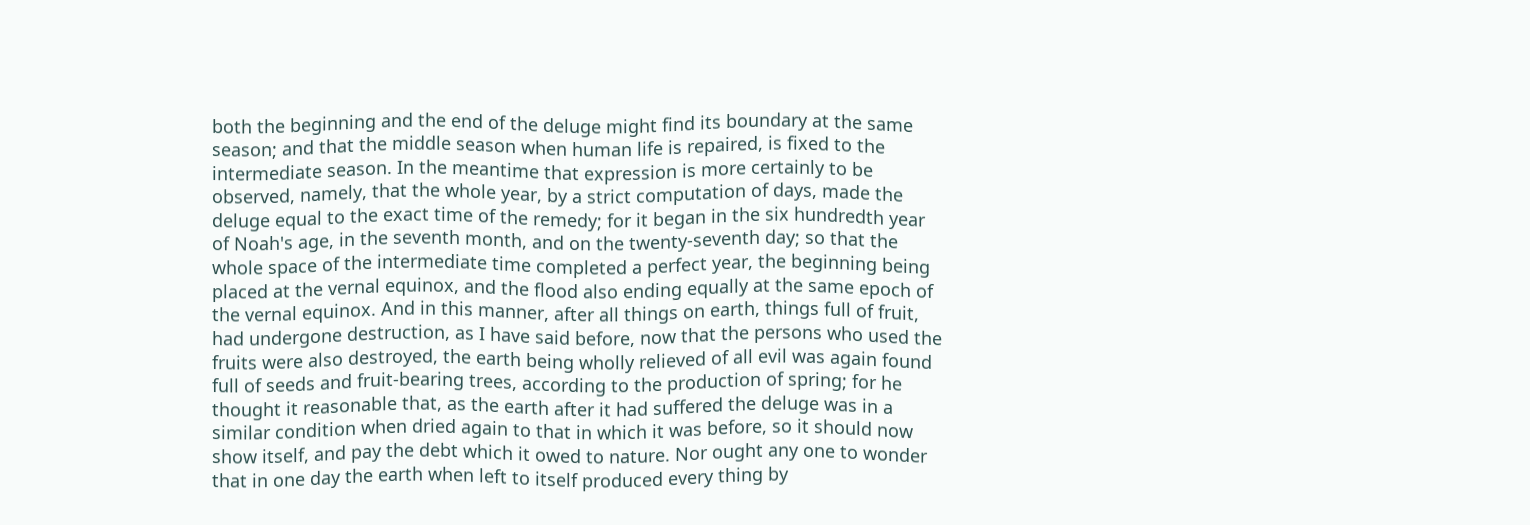both the beginning and the end of the deluge might find its boundary at the same season; and that the middle season when human life is repaired, is fixed to the intermediate season. In the meantime that expression is more certainly to be observed, namely, that the whole year, by a strict computation of days, made the deluge equal to the exact time of the remedy; for it began in the six hundredth year of Noah's age, in the seventh month, and on the twenty-seventh day; so that the whole space of the intermediate time completed a perfect year, the beginning being placed at the vernal equinox, and the flood also ending equally at the same epoch of the vernal equinox. And in this manner, after all things on earth, things full of fruit, had undergone destruction, as I have said before, now that the persons who used the fruits were also destroyed, the earth being wholly relieved of all evil was again found full of seeds and fruit-bearing trees, according to the production of spring; for he thought it reasonable that, as the earth after it had suffered the deluge was in a similar condition when dried again to that in which it was before, so it should now show itself, and pay the debt which it owed to nature. Nor ought any one to wonder that in one day the earth when left to itself produced every thing by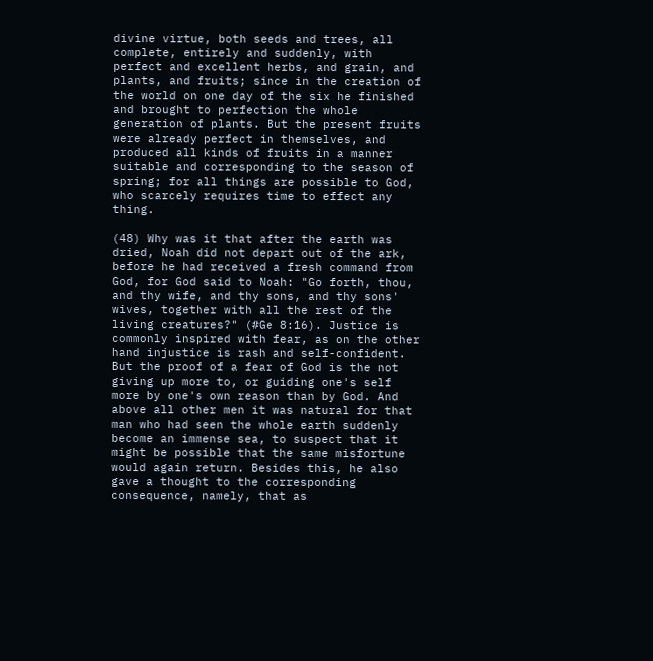divine virtue, both seeds and trees, all complete, entirely and suddenly, with perfect and excellent herbs, and grain, and plants, and fruits; since in the creation of the world on one day of the six he finished and brought to perfection the whole generation of plants. But the present fruits were already perfect in themselves, and produced all kinds of fruits in a manner suitable and corresponding to the season of spring; for all things are possible to God, who scarcely requires time to effect any thing.

(48) Why was it that after the earth was dried, Noah did not depart out of the ark, before he had received a fresh command from God, for God said to Noah: "Go forth, thou, and thy wife, and thy sons, and thy sons' wives, together with all the rest of the living creatures?" (#Ge 8:16). Justice is commonly inspired with fear, as on the other hand injustice is rash and self-confident. But the proof of a fear of God is the not giving up more to, or guiding one's self more by one's own reason than by God. And above all other men it was natural for that man who had seen the whole earth suddenly become an immense sea, to suspect that it might be possible that the same misfortune would again return. Besides this, he also gave a thought to the corresponding consequence, namely, that as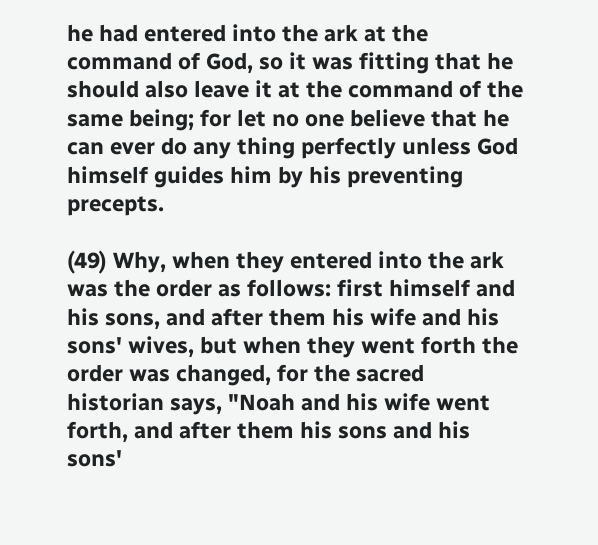he had entered into the ark at the command of God, so it was fitting that he should also leave it at the command of the same being; for let no one believe that he can ever do any thing perfectly unless God himself guides him by his preventing precepts.

(49) Why, when they entered into the ark was the order as follows: first himself and his sons, and after them his wife and his sons' wives, but when they went forth the order was changed, for the sacred historian says, "Noah and his wife went forth, and after them his sons and his sons'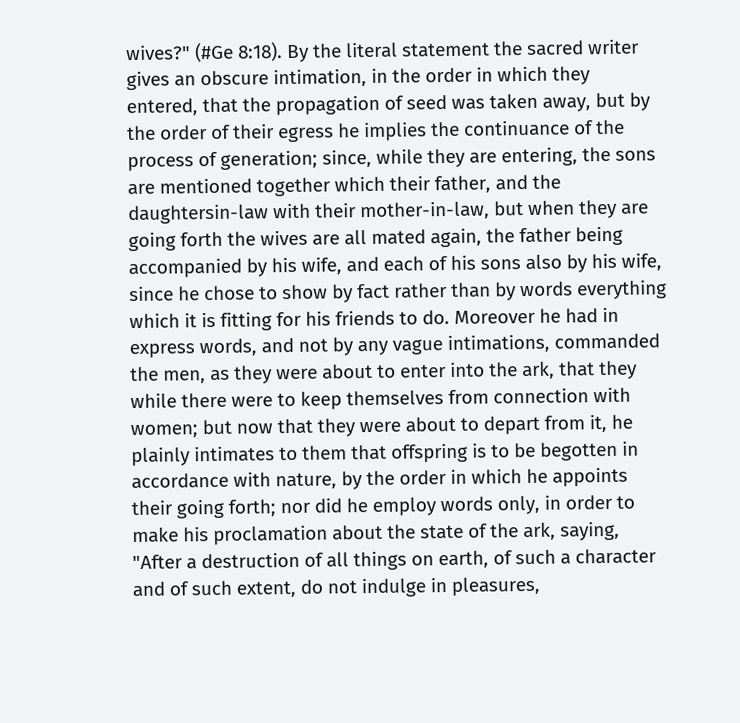wives?" (#Ge 8:18). By the literal statement the sacred writer gives an obscure intimation, in the order in which they entered, that the propagation of seed was taken away, but by the order of their egress he implies the continuance of the process of generation; since, while they are entering, the sons are mentioned together which their father, and the daughtersin-law with their mother-in-law, but when they are going forth the wives are all mated again, the father being accompanied by his wife, and each of his sons also by his wife, since he chose to show by fact rather than by words everything which it is fitting for his friends to do. Moreover he had in express words, and not by any vague intimations, commanded the men, as they were about to enter into the ark, that they while there were to keep themselves from connection with women; but now that they were about to depart from it, he plainly intimates to them that offspring is to be begotten in accordance with nature, by the order in which he appoints their going forth; nor did he employ words only, in order to make his proclamation about the state of the ark, saying, "After a destruction of all things on earth, of such a character and of such extent, do not indulge in pleasures,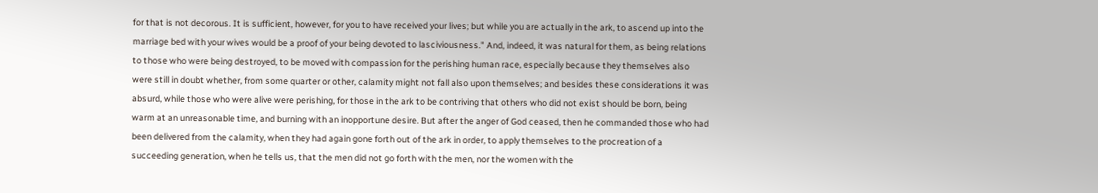for that is not decorous. It is sufficient, however, for you to have received your lives; but while you are actually in the ark, to ascend up into the marriage bed with your wives would be a proof of your being devoted to lasciviousness." And, indeed, it was natural for them, as being relations to those who were being destroyed, to be moved with compassion for the perishing human race, especially because they themselves also were still in doubt whether, from some quarter or other, calamity might not fall also upon themselves; and besides these considerations it was absurd, while those who were alive were perishing, for those in the ark to be contriving that others who did not exist should be born, being warm at an unreasonable time, and burning with an inopportune desire. But after the anger of God ceased, then he commanded those who had been delivered from the calamity, when they had again gone forth out of the ark in order, to apply themselves to the procreation of a succeeding generation, when he tells us, that the men did not go forth with the men, nor the women with the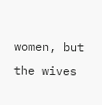women, but the wives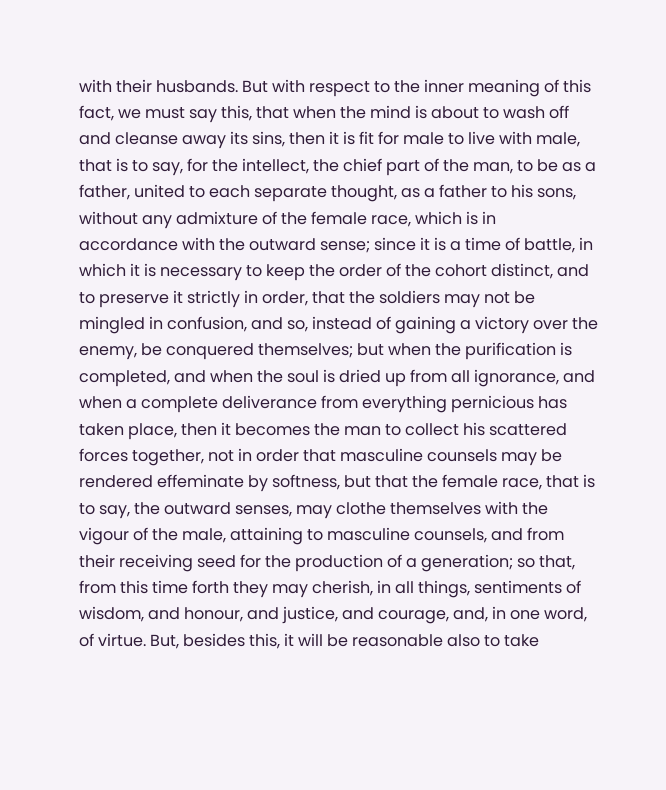with their husbands. But with respect to the inner meaning of this fact, we must say this, that when the mind is about to wash off and cleanse away its sins, then it is fit for male to live with male, that is to say, for the intellect, the chief part of the man, to be as a father, united to each separate thought, as a father to his sons, without any admixture of the female race, which is in accordance with the outward sense; since it is a time of battle, in which it is necessary to keep the order of the cohort distinct, and to preserve it strictly in order, that the soldiers may not be mingled in confusion, and so, instead of gaining a victory over the enemy, be conquered themselves; but when the purification is completed, and when the soul is dried up from all ignorance, and when a complete deliverance from everything pernicious has taken place, then it becomes the man to collect his scattered forces together, not in order that masculine counsels may be rendered effeminate by softness, but that the female race, that is to say, the outward senses, may clothe themselves with the vigour of the male, attaining to masculine counsels, and from their receiving seed for the production of a generation; so that, from this time forth they may cherish, in all things, sentiments of wisdom, and honour, and justice, and courage, and, in one word, of virtue. But, besides this, it will be reasonable also to take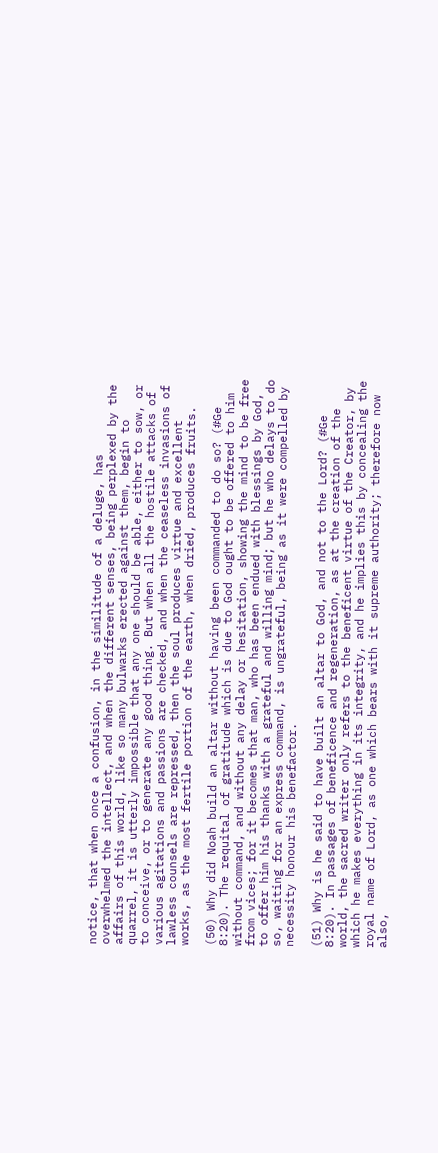notice, that when once a confusion, in the similitude of a deluge, has overwhelmed the intellect, and when the different senses, being perplexed by the affairs of this world, like so many bulwarks erected against them, begin to quarrel, it is utterly impossible that any one should be able, either to sow, or to conceive, or to generate any good thing. But when all the hostile attacks of various agitations and passions are checked, and when the ceaseless invasions of lawless counsels are repressed, then the soul produces virtue and excellent works, as the most fertile portion of the earth, when dried, produces fruits.

(50) Why did Noah build an altar without having been commanded to do so? (#Ge 8:20). The requital of gratitude which is due to God ought to be offered to him without command, and without any delay or hesitation, showing the mind to be free from vices; for it becomes that man, who has been endued with blessings by God, to offer him his thanks with a grateful and willing mind; but he who delays to do so, waiting for an express command, is ungrateful, being as it were compelled by necessity honour his benefactor.

(51) Why is he said to have built an altar to God, and not to the Lord? (#Ge 8:20). In passages of beneficence and regeneration, as at the creation of the world, the sacred writer only refers to the beneficent virtue of the Creator, by which he makes everything in its integrity, and he implies this by concealing the royal name of Lord, as one which bears with it supreme authority; therefore now also,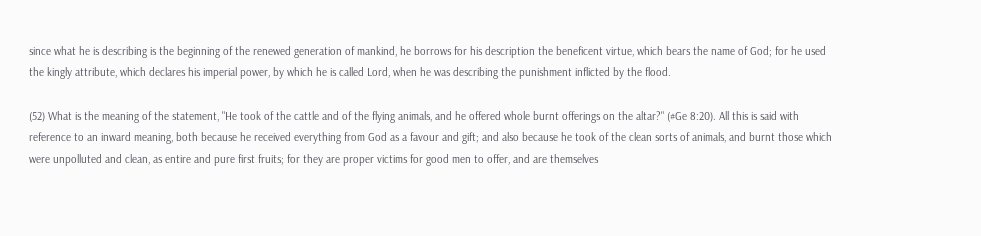since what he is describing is the beginning of the renewed generation of mankind, he borrows for his description the beneficent virtue, which bears the name of God; for he used the kingly attribute, which declares his imperial power, by which he is called Lord, when he was describing the punishment inflicted by the flood.

(52) What is the meaning of the statement, "He took of the cattle and of the flying animals, and he offered whole burnt offerings on the altar?" (#Ge 8:20). All this is said with reference to an inward meaning, both because he received everything from God as a favour and gift; and also because he took of the clean sorts of animals, and burnt those which were unpolluted and clean, as entire and pure first fruits; for they are proper victims for good men to offer, and are themselves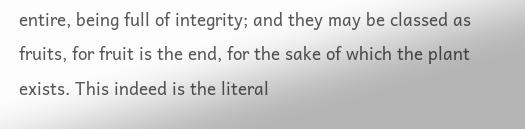entire, being full of integrity; and they may be classed as fruits, for fruit is the end, for the sake of which the plant exists. This indeed is the literal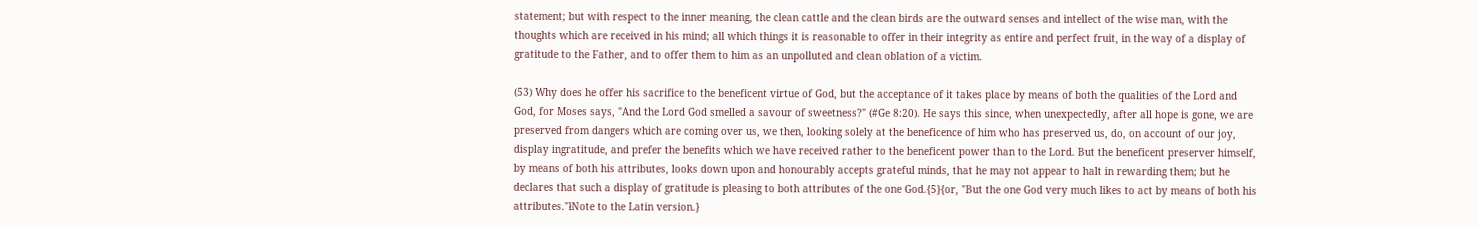statement; but with respect to the inner meaning, the clean cattle and the clean birds are the outward senses and intellect of the wise man, with the thoughts which are received in his mind; all which things it is reasonable to offer in their integrity as entire and perfect fruit, in the way of a display of gratitude to the Father, and to offer them to him as an unpolluted and clean oblation of a victim.

(53) Why does he offer his sacrifice to the beneficent virtue of God, but the acceptance of it takes place by means of both the qualities of the Lord and God, for Moses says, "And the Lord God smelled a savour of sweetness?" (#Ge 8:20). He says this since, when unexpectedly, after all hope is gone, we are preserved from dangers which are coming over us, we then, looking solely at the beneficence of him who has preserved us, do, on account of our joy, display ingratitude, and prefer the benefits which we have received rather to the beneficent power than to the Lord. But the beneficent preserver himself, by means of both his attributes, looks down upon and honourably accepts grateful minds, that he may not appear to halt in rewarding them; but he declares that such a display of gratitude is pleasing to both attributes of the one God.{5}{or, "But the one God very much likes to act by means of both his attributes."łNote to the Latin version.}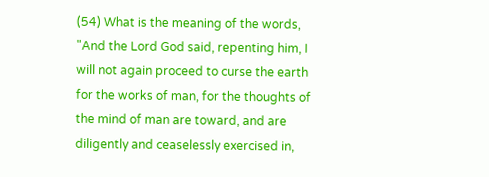(54) What is the meaning of the words, "And the Lord God said, repenting him, I will not again proceed to curse the earth for the works of man, for the thoughts of the mind of man are toward, and are diligently and ceaselessly exercised in,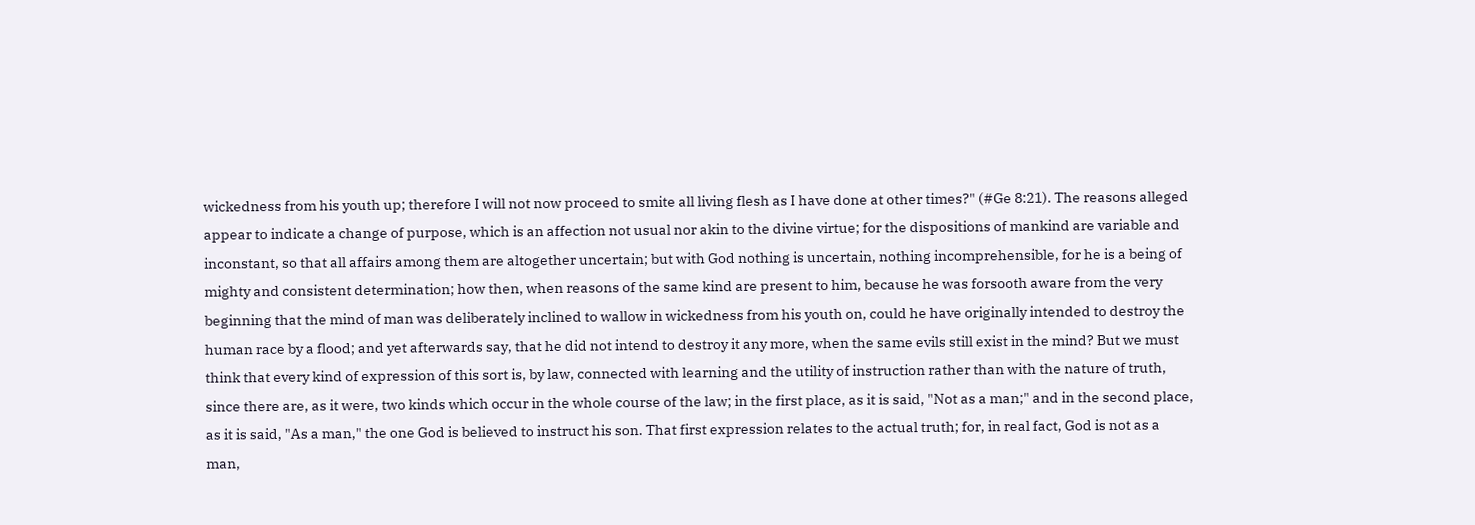wickedness from his youth up; therefore I will not now proceed to smite all living flesh as I have done at other times?" (#Ge 8:21). The reasons alleged appear to indicate a change of purpose, which is an affection not usual nor akin to the divine virtue; for the dispositions of mankind are variable and inconstant, so that all affairs among them are altogether uncertain; but with God nothing is uncertain, nothing incomprehensible, for he is a being of mighty and consistent determination; how then, when reasons of the same kind are present to him, because he was forsooth aware from the very beginning that the mind of man was deliberately inclined to wallow in wickedness from his youth on, could he have originally intended to destroy the human race by a flood; and yet afterwards say, that he did not intend to destroy it any more, when the same evils still exist in the mind? But we must think that every kind of expression of this sort is, by law, connected with learning and the utility of instruction rather than with the nature of truth, since there are, as it were, two kinds which occur in the whole course of the law; in the first place, as it is said, "Not as a man;" and in the second place, as it is said, "As a man," the one God is believed to instruct his son. That first expression relates to the actual truth; for, in real fact, God is not as a man,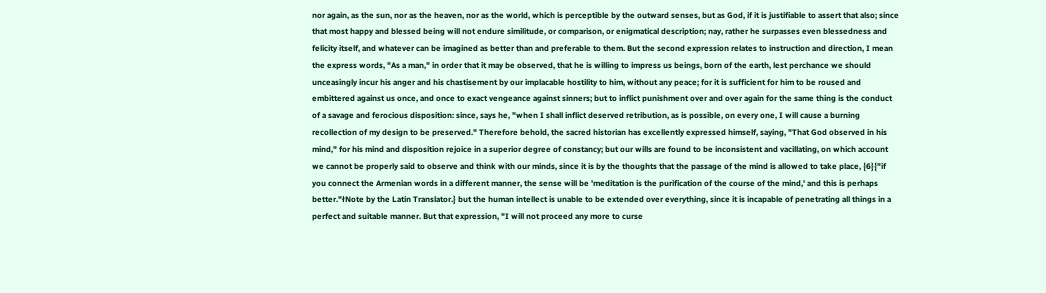nor again, as the sun, nor as the heaven, nor as the world, which is perceptible by the outward senses, but as God, if it is justifiable to assert that also; since that most happy and blessed being will not endure similitude, or comparison, or enigmatical description; nay, rather he surpasses even blessedness and felicity itself, and whatever can be imagined as better than and preferable to them. But the second expression relates to instruction and direction, I mean the express words, "As a man," in order that it may be observed, that he is willing to impress us beings, born of the earth, lest perchance we should unceasingly incur his anger and his chastisement by our implacable hostility to him, without any peace; for it is sufficient for him to be roused and embittered against us once, and once to exact vengeance against sinners; but to inflict punishment over and over again for the same thing is the conduct of a savage and ferocious disposition: since, says he, "when I shall inflict deserved retribution, as is possible, on every one, I will cause a burning recollection of my design to be preserved." Therefore behold, the sacred historian has excellently expressed himself, saying, "That God observed in his mind," for his mind and disposition rejoice in a superior degree of constancy; but our wills are found to be inconsistent and vacillating, on which account we cannot be properly said to observe and think with our minds, since it is by the thoughts that the passage of the mind is allowed to take place, {6}{"if you connect the Armenian words in a different manner, the sense will be 'meditation is the purification of the course of the mind,' and this is perhaps better."łNote by the Latin Translator.} but the human intellect is unable to be extended over everything, since it is incapable of penetrating all things in a perfect and suitable manner. But that expression, "I will not proceed any more to curse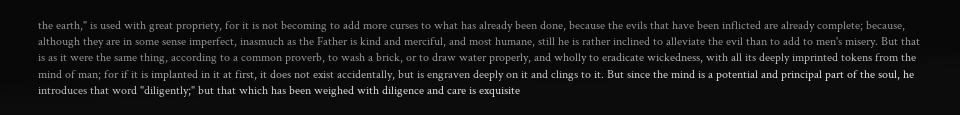the earth," is used with great propriety, for it is not becoming to add more curses to what has already been done, because the evils that have been inflicted are already complete; because, although they are in some sense imperfect, inasmuch as the Father is kind and merciful, and most humane, still he is rather inclined to alleviate the evil than to add to men's misery. But that is as it were the same thing, according to a common proverb, to wash a brick, or to draw water properly, and wholly to eradicate wickedness, with all its deeply imprinted tokens from the mind of man; for if it is implanted in it at first, it does not exist accidentally, but is engraven deeply on it and clings to it. But since the mind is a potential and principal part of the soul, he introduces that word "diligently;" but that which has been weighed with diligence and care is exquisite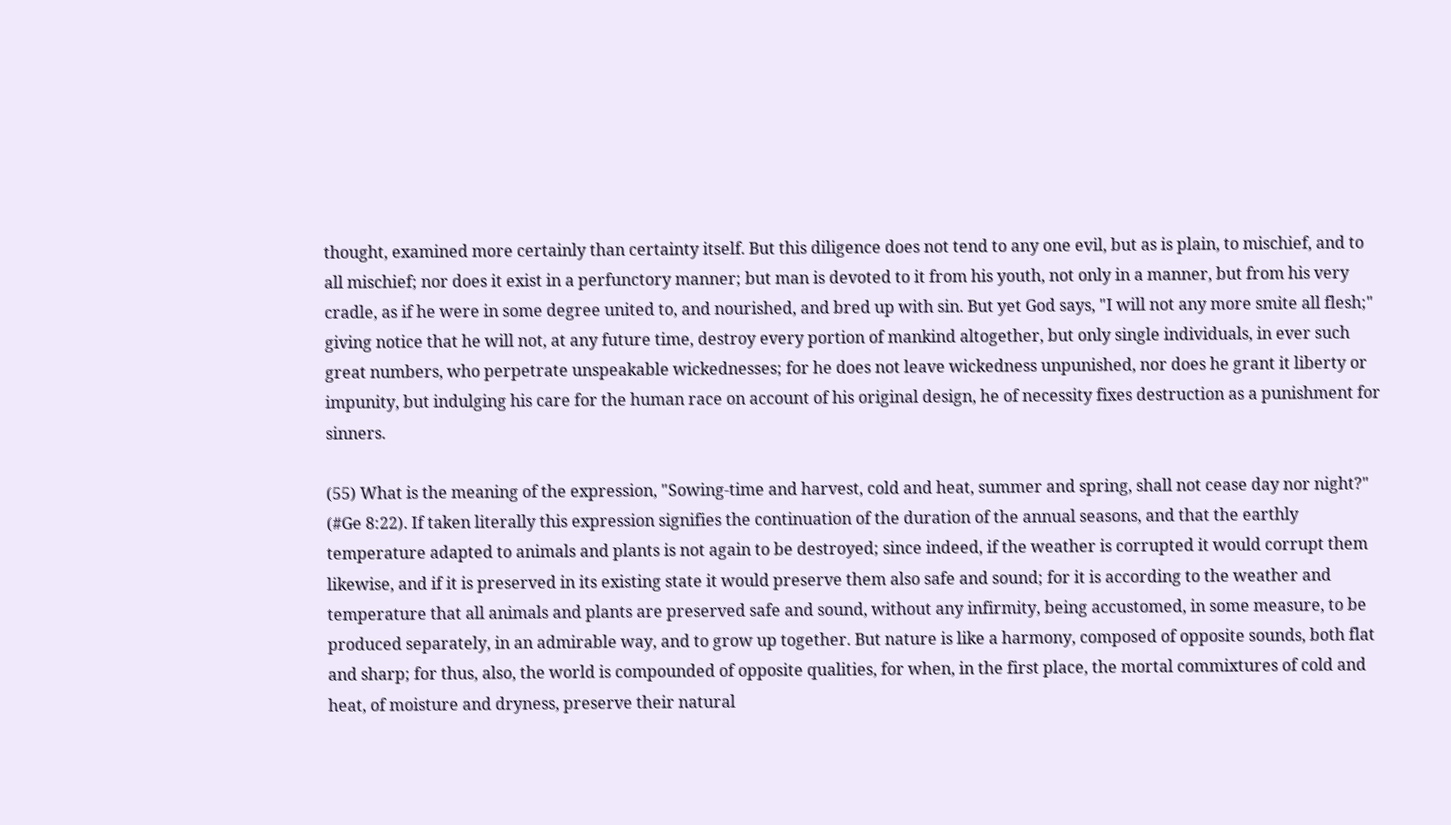thought, examined more certainly than certainty itself. But this diligence does not tend to any one evil, but as is plain, to mischief, and to all mischief; nor does it exist in a perfunctory manner; but man is devoted to it from his youth, not only in a manner, but from his very cradle, as if he were in some degree united to, and nourished, and bred up with sin. But yet God says, "I will not any more smite all flesh;" giving notice that he will not, at any future time, destroy every portion of mankind altogether, but only single individuals, in ever such great numbers, who perpetrate unspeakable wickednesses; for he does not leave wickedness unpunished, nor does he grant it liberty or impunity, but indulging his care for the human race on account of his original design, he of necessity fixes destruction as a punishment for sinners.

(55) What is the meaning of the expression, "Sowing-time and harvest, cold and heat, summer and spring, shall not cease day nor night?" (#Ge 8:22). If taken literally this expression signifies the continuation of the duration of the annual seasons, and that the earthly temperature adapted to animals and plants is not again to be destroyed; since indeed, if the weather is corrupted it would corrupt them likewise, and if it is preserved in its existing state it would preserve them also safe and sound; for it is according to the weather and temperature that all animals and plants are preserved safe and sound, without any infirmity, being accustomed, in some measure, to be produced separately, in an admirable way, and to grow up together. But nature is like a harmony, composed of opposite sounds, both flat and sharp; for thus, also, the world is compounded of opposite qualities, for when, in the first place, the mortal commixtures of cold and heat, of moisture and dryness, preserve their natural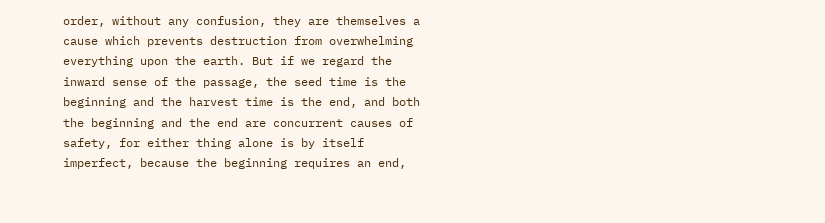order, without any confusion, they are themselves a cause which prevents destruction from overwhelming everything upon the earth. But if we regard the inward sense of the passage, the seed time is the beginning and the harvest time is the end, and both the beginning and the end are concurrent causes of safety, for either thing alone is by itself imperfect, because the beginning requires an end,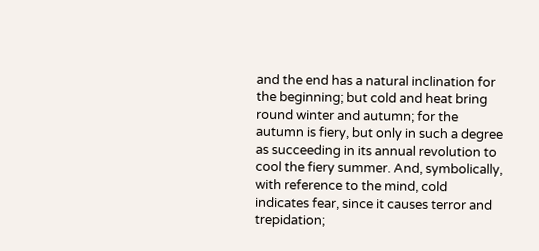and the end has a natural inclination for the beginning; but cold and heat bring round winter and autumn; for the autumn is fiery, but only in such a degree as succeeding in its annual revolution to cool the fiery summer. And, symbolically, with reference to the mind, cold indicates fear, since it causes terror and trepidation;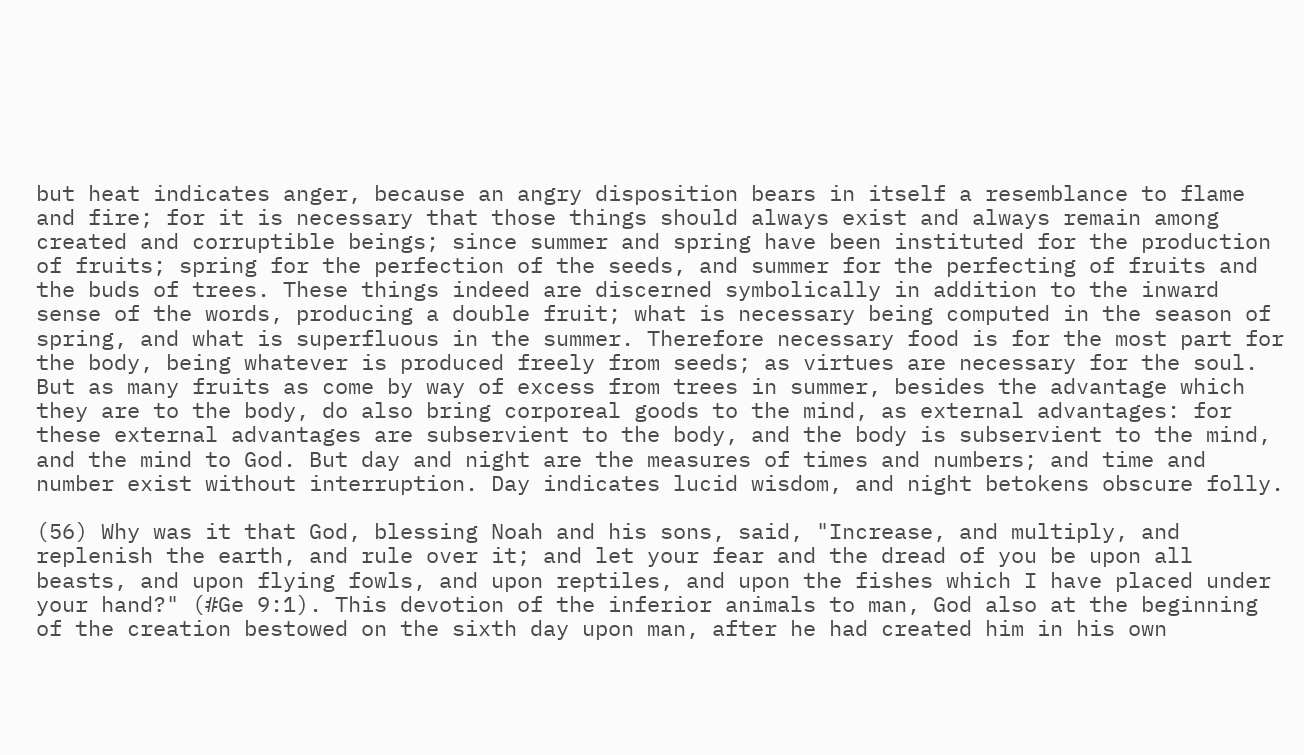but heat indicates anger, because an angry disposition bears in itself a resemblance to flame and fire; for it is necessary that those things should always exist and always remain among created and corruptible beings; since summer and spring have been instituted for the production of fruits; spring for the perfection of the seeds, and summer for the perfecting of fruits and the buds of trees. These things indeed are discerned symbolically in addition to the inward sense of the words, producing a double fruit; what is necessary being computed in the season of spring, and what is superfluous in the summer. Therefore necessary food is for the most part for the body, being whatever is produced freely from seeds; as virtues are necessary for the soul. But as many fruits as come by way of excess from trees in summer, besides the advantage which they are to the body, do also bring corporeal goods to the mind, as external advantages: for these external advantages are subservient to the body, and the body is subservient to the mind, and the mind to God. But day and night are the measures of times and numbers; and time and number exist without interruption. Day indicates lucid wisdom, and night betokens obscure folly.

(56) Why was it that God, blessing Noah and his sons, said, "Increase, and multiply, and replenish the earth, and rule over it; and let your fear and the dread of you be upon all beasts, and upon flying fowls, and upon reptiles, and upon the fishes which I have placed under your hand?" (#Ge 9:1). This devotion of the inferior animals to man, God also at the beginning of the creation bestowed on the sixth day upon man, after he had created him in his own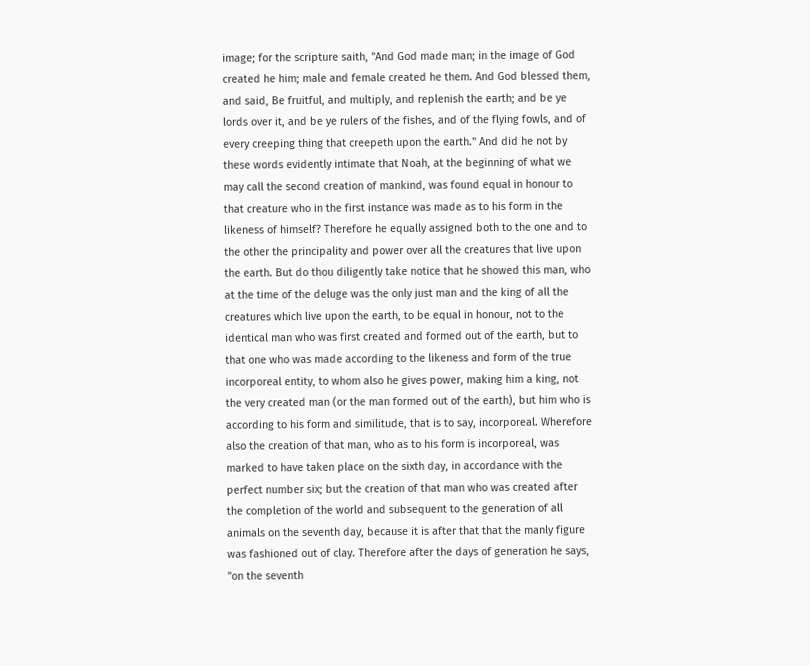image; for the scripture saith, "And God made man; in the image of God created he him; male and female created he them. And God blessed them, and said, Be fruitful, and multiply, and replenish the earth; and be ye lords over it, and be ye rulers of the fishes, and of the flying fowls, and of every creeping thing that creepeth upon the earth." And did he not by these words evidently intimate that Noah, at the beginning of what we may call the second creation of mankind, was found equal in honour to that creature who in the first instance was made as to his form in the likeness of himself? Therefore he equally assigned both to the one and to the other the principality and power over all the creatures that live upon the earth. But do thou diligently take notice that he showed this man, who at the time of the deluge was the only just man and the king of all the creatures which live upon the earth, to be equal in honour, not to the identical man who was first created and formed out of the earth, but to that one who was made according to the likeness and form of the true incorporeal entity, to whom also he gives power, making him a king, not the very created man (or the man formed out of the earth), but him who is according to his form and similitude, that is to say, incorporeal. Wherefore also the creation of that man, who as to his form is incorporeal, was marked to have taken place on the sixth day, in accordance with the perfect number six; but the creation of that man who was created after the completion of the world and subsequent to the generation of all animals on the seventh day, because it is after that that the manly figure was fashioned out of clay. Therefore after the days of generation he says, "on the seventh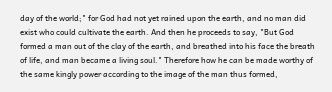day of the world;" for God had not yet rained upon the earth, and no man did exist who could cultivate the earth. And then he proceeds to say, "But God formed a man out of the clay of the earth, and breathed into his face the breath of life, and man became a living soul." Therefore how he can be made worthy of the same kingly power according to the image of the man thus formed,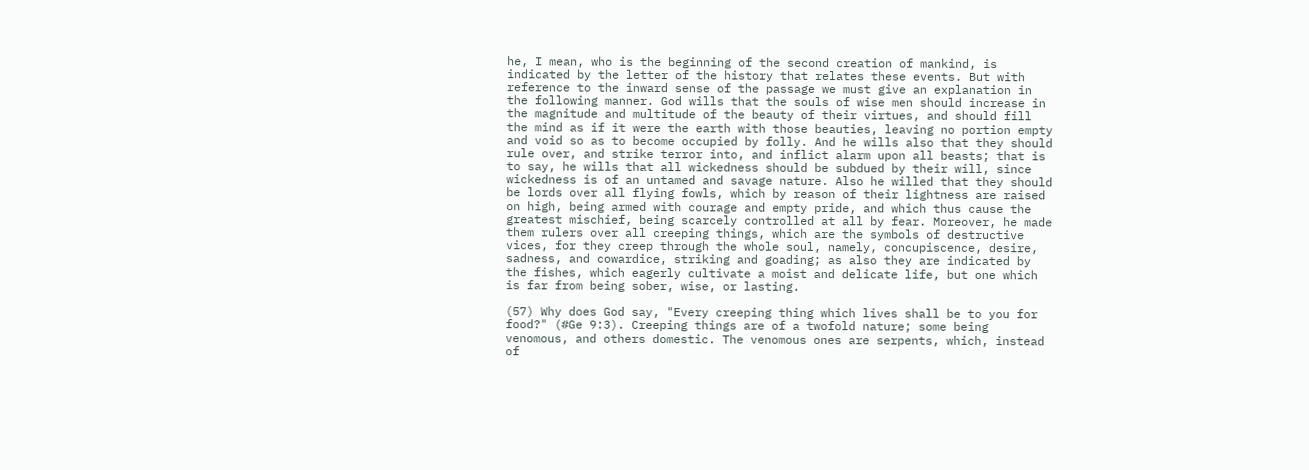he, I mean, who is the beginning of the second creation of mankind, is indicated by the letter of the history that relates these events. But with reference to the inward sense of the passage we must give an explanation in the following manner. God wills that the souls of wise men should increase in the magnitude and multitude of the beauty of their virtues, and should fill the mind as if it were the earth with those beauties, leaving no portion empty and void so as to become occupied by folly. And he wills also that they should rule over, and strike terror into, and inflict alarm upon all beasts; that is to say, he wills that all wickedness should be subdued by their will, since wickedness is of an untamed and savage nature. Also he willed that they should be lords over all flying fowls, which by reason of their lightness are raised on high, being armed with courage and empty pride, and which thus cause the greatest mischief, being scarcely controlled at all by fear. Moreover, he made them rulers over all creeping things, which are the symbols of destructive vices, for they creep through the whole soul, namely, concupiscence, desire, sadness, and cowardice, striking and goading; as also they are indicated by the fishes, which eagerly cultivate a moist and delicate life, but one which is far from being sober, wise, or lasting.

(57) Why does God say, "Every creeping thing which lives shall be to you for food?" (#Ge 9:3). Creeping things are of a twofold nature; some being venomous, and others domestic. The venomous ones are serpents, which, instead of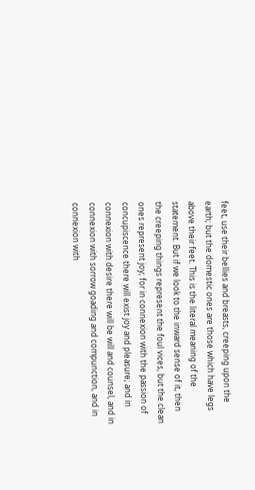feet, use their bellies and breasts, creeping upon the earth; but the domestic ones are those which have legs above their feet. This is the literal meaning of the statement. But if we look to the inward sense of it, then the creeping things represent the foul vices, but the clean ones represent joy; for in connexion with the passion of concupiscence there will exist joy and pleasure; and in connexion with desire there will be will and counsel, and in connexion with sorrow goading and compunction, and in connexion with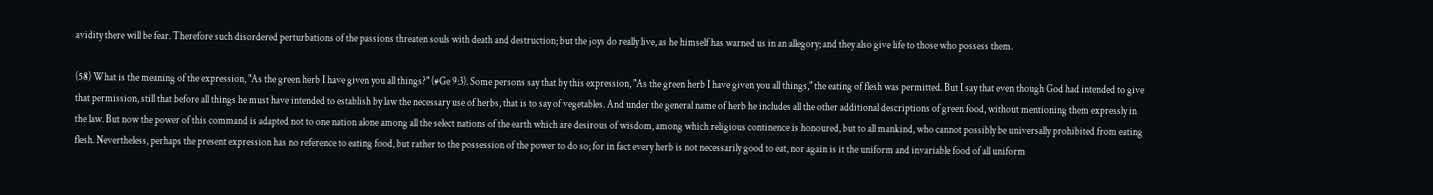avidity there will be fear. Therefore such disordered perturbations of the passions threaten souls with death and destruction; but the joys do really live, as he himself has warned us in an allegory; and they also give life to those who possess them.

(58) What is the meaning of the expression, "As the green herb I have given you all things?" (#Ge 9:3). Some persons say that by this expression, "As the green herb I have given you all things," the eating of flesh was permitted. But I say that even though God had intended to give that permission, still that before all things he must have intended to establish by law the necessary use of herbs, that is to say of vegetables. And under the general name of herb he includes all the other additional descriptions of green food, without mentioning them expressly in the law. But now the power of this command is adapted not to one nation alone among all the select nations of the earth which are desirous of wisdom, among which religious continence is honoured, but to all mankind, who cannot possibly be universally prohibited from eating flesh. Nevertheless, perhaps the present expression has no reference to eating food, but rather to the possession of the power to do so; for in fact every herb is not necessarily good to eat, nor again is it the uniform and invariable food of all uniform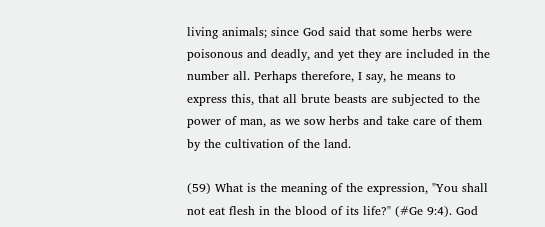living animals; since God said that some herbs were poisonous and deadly, and yet they are included in the number all. Perhaps therefore, I say, he means to express this, that all brute beasts are subjected to the power of man, as we sow herbs and take care of them by the cultivation of the land.

(59) What is the meaning of the expression, "You shall not eat flesh in the blood of its life?" (#Ge 9:4). God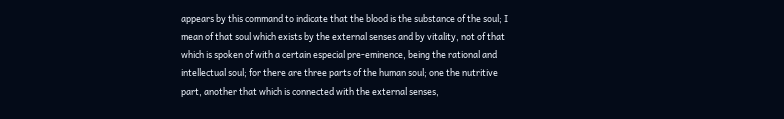appears by this command to indicate that the blood is the substance of the soul; I mean of that soul which exists by the external senses and by vitality, not of that which is spoken of with a certain especial pre-eminence, being the rational and intellectual soul; for there are three parts of the human soul; one the nutritive part, another that which is connected with the external senses,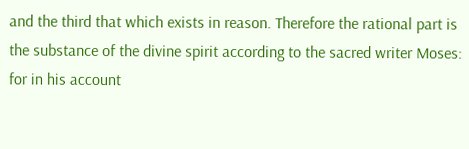and the third that which exists in reason. Therefore the rational part is the substance of the divine spirit according to the sacred writer Moses: for in his account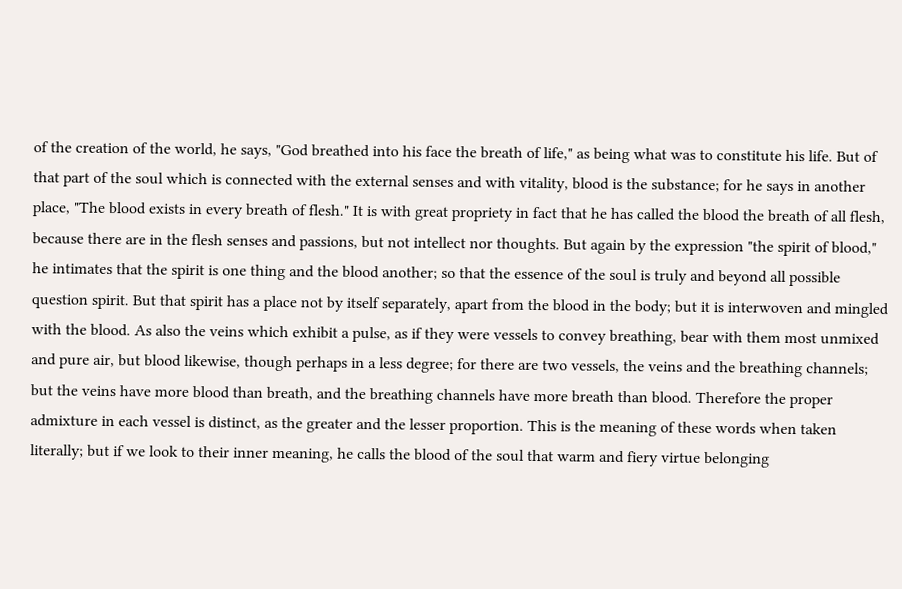of the creation of the world, he says, "God breathed into his face the breath of life," as being what was to constitute his life. But of that part of the soul which is connected with the external senses and with vitality, blood is the substance; for he says in another place, "The blood exists in every breath of flesh." It is with great propriety in fact that he has called the blood the breath of all flesh, because there are in the flesh senses and passions, but not intellect nor thoughts. But again by the expression "the spirit of blood," he intimates that the spirit is one thing and the blood another; so that the essence of the soul is truly and beyond all possible question spirit. But that spirit has a place not by itself separately, apart from the blood in the body; but it is interwoven and mingled with the blood. As also the veins which exhibit a pulse, as if they were vessels to convey breathing, bear with them most unmixed and pure air, but blood likewise, though perhaps in a less degree; for there are two vessels, the veins and the breathing channels; but the veins have more blood than breath, and the breathing channels have more breath than blood. Therefore the proper admixture in each vessel is distinct, as the greater and the lesser proportion. This is the meaning of these words when taken literally; but if we look to their inner meaning, he calls the blood of the soul that warm and fiery virtue belonging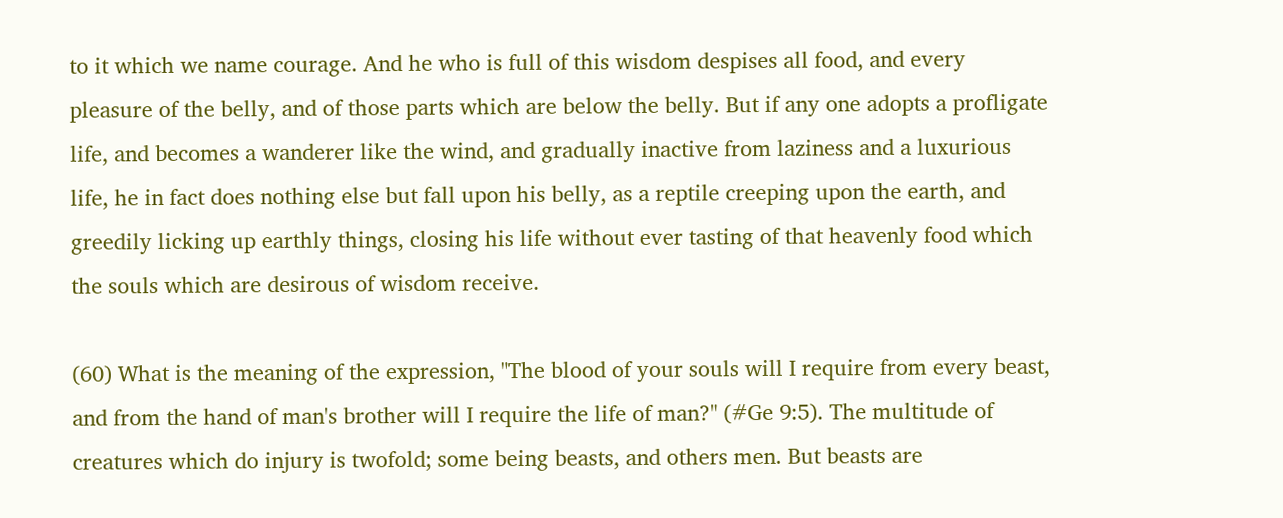to it which we name courage. And he who is full of this wisdom despises all food, and every pleasure of the belly, and of those parts which are below the belly. But if any one adopts a profligate life, and becomes a wanderer like the wind, and gradually inactive from laziness and a luxurious life, he in fact does nothing else but fall upon his belly, as a reptile creeping upon the earth, and greedily licking up earthly things, closing his life without ever tasting of that heavenly food which the souls which are desirous of wisdom receive.

(60) What is the meaning of the expression, "The blood of your souls will I require from every beast, and from the hand of man's brother will I require the life of man?" (#Ge 9:5). The multitude of creatures which do injury is twofold; some being beasts, and others men. But beasts are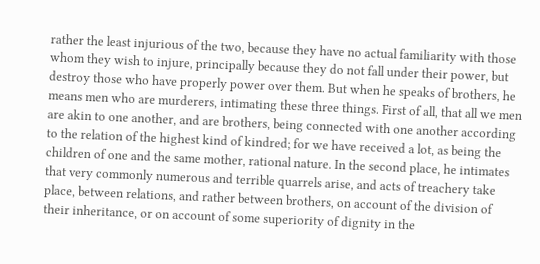rather the least injurious of the two, because they have no actual familiarity with those whom they wish to injure, principally because they do not fall under their power, but destroy those who have properly power over them. But when he speaks of brothers, he means men who are murderers, intimating these three things. First of all, that all we men are akin to one another, and are brothers, being connected with one another according to the relation of the highest kind of kindred; for we have received a lot, as being the children of one and the same mother, rational nature. In the second place, he intimates that very commonly numerous and terrible quarrels arise, and acts of treachery take place, between relations, and rather between brothers, on account of the division of their inheritance, or on account of some superiority of dignity in the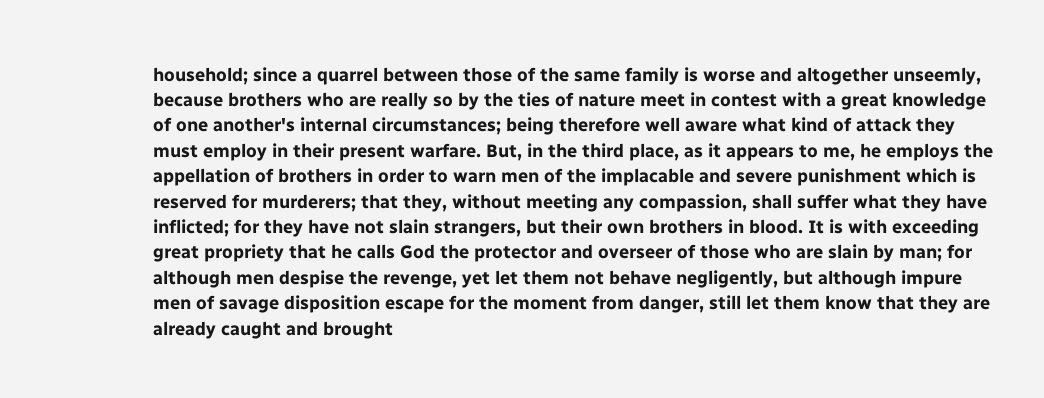household; since a quarrel between those of the same family is worse and altogether unseemly, because brothers who are really so by the ties of nature meet in contest with a great knowledge of one another's internal circumstances; being therefore well aware what kind of attack they must employ in their present warfare. But, in the third place, as it appears to me, he employs the appellation of brothers in order to warn men of the implacable and severe punishment which is reserved for murderers; that they, without meeting any compassion, shall suffer what they have inflicted; for they have not slain strangers, but their own brothers in blood. It is with exceeding great propriety that he calls God the protector and overseer of those who are slain by man; for although men despise the revenge, yet let them not behave negligently, but although impure men of savage disposition escape for the moment from danger, still let them know that they are already caught and brought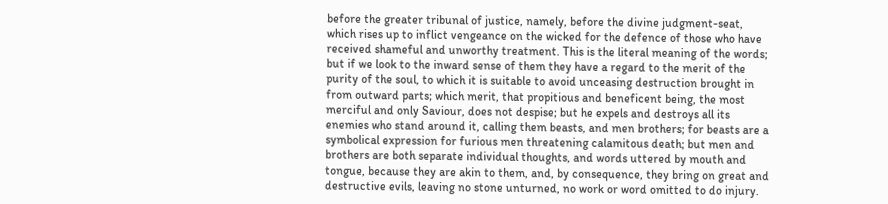before the greater tribunal of justice, namely, before the divine judgment-seat, which rises up to inflict vengeance on the wicked for the defence of those who have received shameful and unworthy treatment. This is the literal meaning of the words; but if we look to the inward sense of them they have a regard to the merit of the purity of the soul, to which it is suitable to avoid unceasing destruction brought in from outward parts; which merit, that propitious and beneficent being, the most merciful and only Saviour, does not despise; but he expels and destroys all its enemies who stand around it, calling them beasts, and men brothers; for beasts are a symbolical expression for furious men threatening calamitous death; but men and brothers are both separate individual thoughts, and words uttered by mouth and tongue, because they are akin to them, and, by consequence, they bring on great and destructive evils, leaving no stone unturned, no work or word omitted to do injury.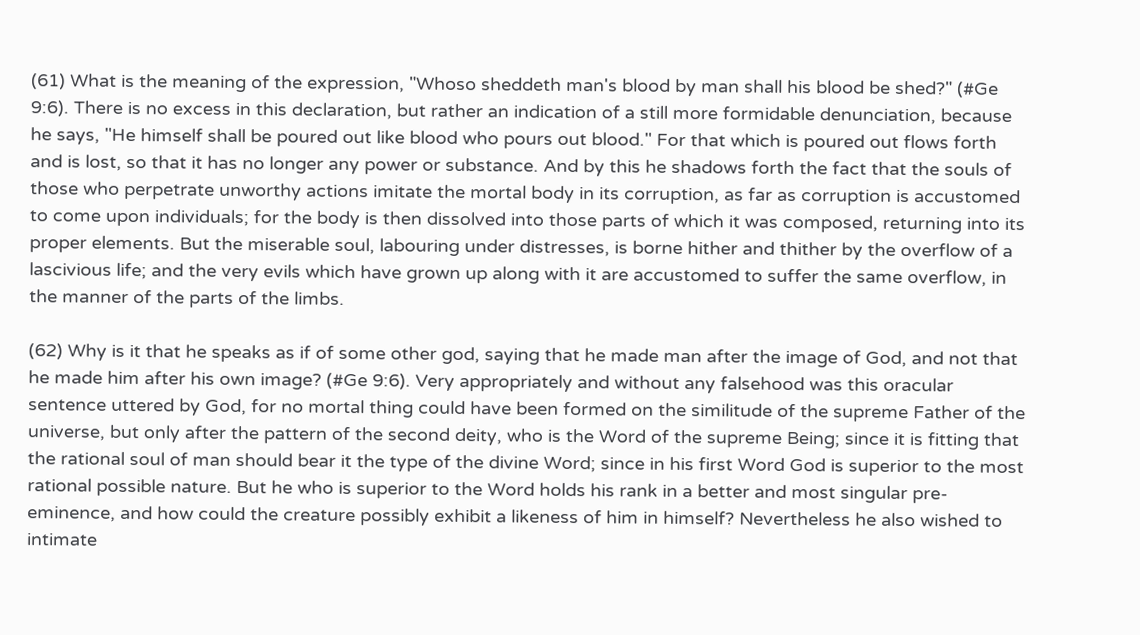(61) What is the meaning of the expression, "Whoso sheddeth man's blood by man shall his blood be shed?" (#Ge 9:6). There is no excess in this declaration, but rather an indication of a still more formidable denunciation, because he says, "He himself shall be poured out like blood who pours out blood." For that which is poured out flows forth and is lost, so that it has no longer any power or substance. And by this he shadows forth the fact that the souls of those who perpetrate unworthy actions imitate the mortal body in its corruption, as far as corruption is accustomed to come upon individuals; for the body is then dissolved into those parts of which it was composed, returning into its proper elements. But the miserable soul, labouring under distresses, is borne hither and thither by the overflow of a lascivious life; and the very evils which have grown up along with it are accustomed to suffer the same overflow, in the manner of the parts of the limbs.

(62) Why is it that he speaks as if of some other god, saying that he made man after the image of God, and not that he made him after his own image? (#Ge 9:6). Very appropriately and without any falsehood was this oracular sentence uttered by God, for no mortal thing could have been formed on the similitude of the supreme Father of the universe, but only after the pattern of the second deity, who is the Word of the supreme Being; since it is fitting that the rational soul of man should bear it the type of the divine Word; since in his first Word God is superior to the most rational possible nature. But he who is superior to the Word holds his rank in a better and most singular pre-eminence, and how could the creature possibly exhibit a likeness of him in himself? Nevertheless he also wished to intimate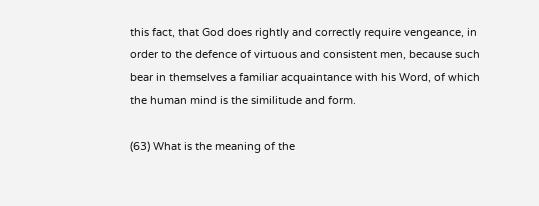this fact, that God does rightly and correctly require vengeance, in order to the defence of virtuous and consistent men, because such bear in themselves a familiar acquaintance with his Word, of which the human mind is the similitude and form.

(63) What is the meaning of the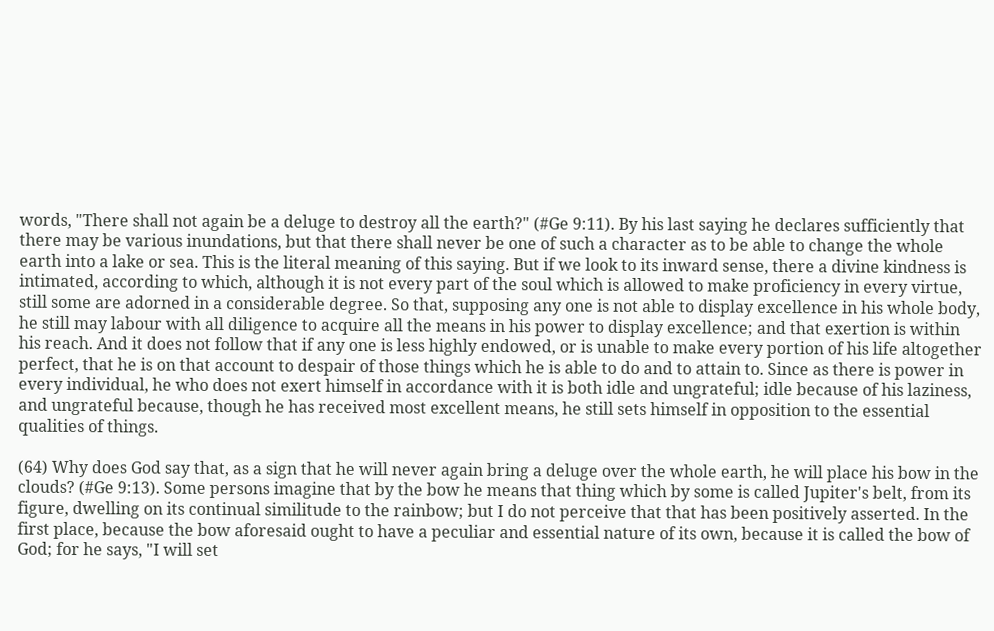words, "There shall not again be a deluge to destroy all the earth?" (#Ge 9:11). By his last saying he declares sufficiently that there may be various inundations, but that there shall never be one of such a character as to be able to change the whole earth into a lake or sea. This is the literal meaning of this saying. But if we look to its inward sense, there a divine kindness is intimated, according to which, although it is not every part of the soul which is allowed to make proficiency in every virtue, still some are adorned in a considerable degree. So that, supposing any one is not able to display excellence in his whole body, he still may labour with all diligence to acquire all the means in his power to display excellence; and that exertion is within his reach. And it does not follow that if any one is less highly endowed, or is unable to make every portion of his life altogether perfect, that he is on that account to despair of those things which he is able to do and to attain to. Since as there is power in every individual, he who does not exert himself in accordance with it is both idle and ungrateful; idle because of his laziness, and ungrateful because, though he has received most excellent means, he still sets himself in opposition to the essential qualities of things.

(64) Why does God say that, as a sign that he will never again bring a deluge over the whole earth, he will place his bow in the clouds? (#Ge 9:13). Some persons imagine that by the bow he means that thing which by some is called Jupiter's belt, from its figure, dwelling on its continual similitude to the rainbow; but I do not perceive that that has been positively asserted. In the first place, because the bow aforesaid ought to have a peculiar and essential nature of its own, because it is called the bow of God; for he says, "I will set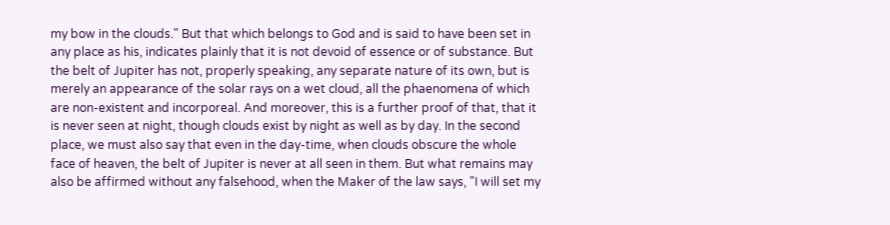my bow in the clouds." But that which belongs to God and is said to have been set in any place as his, indicates plainly that it is not devoid of essence or of substance. But the belt of Jupiter has not, properly speaking, any separate nature of its own, but is merely an appearance of the solar rays on a wet cloud, all the phaenomena of which are non-existent and incorporeal. And moreover, this is a further proof of that, that it is never seen at night, though clouds exist by night as well as by day. In the second place, we must also say that even in the day-time, when clouds obscure the whole face of heaven, the belt of Jupiter is never at all seen in them. But what remains may also be affirmed without any falsehood, when the Maker of the law says, "I will set my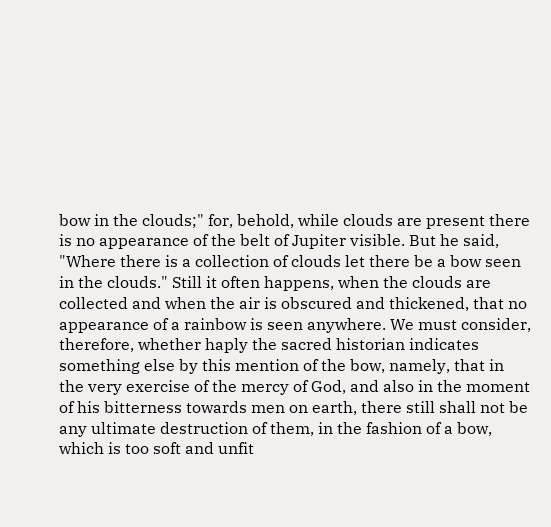bow in the clouds;" for, behold, while clouds are present there is no appearance of the belt of Jupiter visible. But he said, "Where there is a collection of clouds let there be a bow seen in the clouds." Still it often happens, when the clouds are collected and when the air is obscured and thickened, that no appearance of a rainbow is seen anywhere. We must consider, therefore, whether haply the sacred historian indicates something else by this mention of the bow, namely, that in the very exercise of the mercy of God, and also in the moment of his bitterness towards men on earth, there still shall not be any ultimate destruction of them, in the fashion of a bow, which is too soft and unfit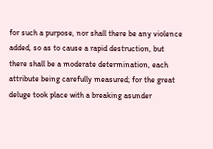for such a purpose, nor shall there be any violence added, so as to cause a rapid destruction, but there shall be a moderate determination, each attribute being carefully measured; for the great deluge took place with a breaking asunder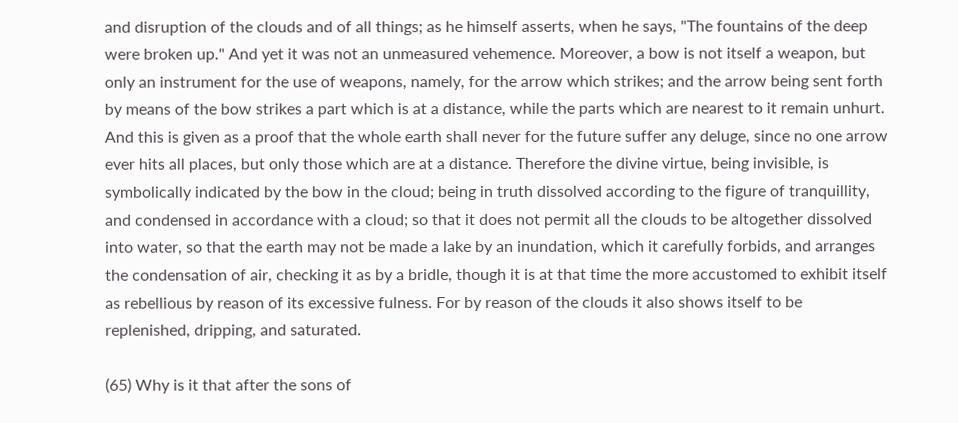and disruption of the clouds and of all things; as he himself asserts, when he says, "The fountains of the deep were broken up." And yet it was not an unmeasured vehemence. Moreover, a bow is not itself a weapon, but only an instrument for the use of weapons, namely, for the arrow which strikes; and the arrow being sent forth by means of the bow strikes a part which is at a distance, while the parts which are nearest to it remain unhurt. And this is given as a proof that the whole earth shall never for the future suffer any deluge, since no one arrow ever hits all places, but only those which are at a distance. Therefore the divine virtue, being invisible, is symbolically indicated by the bow in the cloud; being in truth dissolved according to the figure of tranquillity, and condensed in accordance with a cloud; so that it does not permit all the clouds to be altogether dissolved into water, so that the earth may not be made a lake by an inundation, which it carefully forbids, and arranges the condensation of air, checking it as by a bridle, though it is at that time the more accustomed to exhibit itself as rebellious by reason of its excessive fulness. For by reason of the clouds it also shows itself to be replenished, dripping, and saturated.

(65) Why is it that after the sons of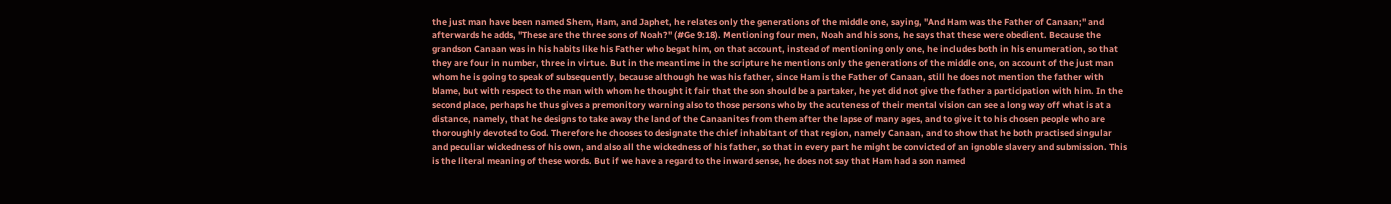the just man have been named Shem, Ham, and Japhet, he relates only the generations of the middle one, saying, "And Ham was the Father of Canaan;" and afterwards he adds, "These are the three sons of Noah?" (#Ge 9:18). Mentioning four men, Noah and his sons, he says that these were obedient. Because the grandson Canaan was in his habits like his Father who begat him, on that account, instead of mentioning only one, he includes both in his enumeration, so that they are four in number, three in virtue. But in the meantime in the scripture he mentions only the generations of the middle one, on account of the just man whom he is going to speak of subsequently, because although he was his father, since Ham is the Father of Canaan, still he does not mention the father with blame, but with respect to the man with whom he thought it fair that the son should be a partaker, he yet did not give the father a participation with him. In the second place, perhaps he thus gives a premonitory warning also to those persons who by the acuteness of their mental vision can see a long way off what is at a distance, namely, that he designs to take away the land of the Canaanites from them after the lapse of many ages, and to give it to his chosen people who are thoroughly devoted to God. Therefore he chooses to designate the chief inhabitant of that region, namely Canaan, and to show that he both practised singular and peculiar wickedness of his own, and also all the wickedness of his father, so that in every part he might be convicted of an ignoble slavery and submission. This is the literal meaning of these words. But if we have a regard to the inward sense, he does not say that Ham had a son named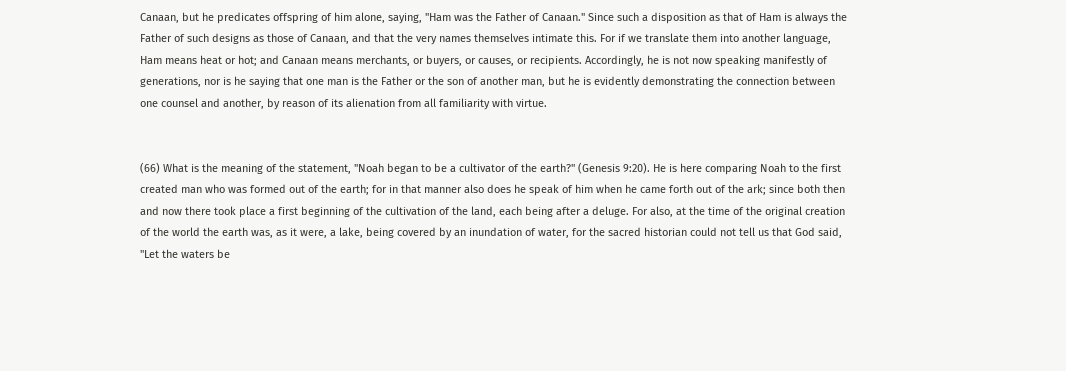Canaan, but he predicates offspring of him alone, saying, "Ham was the Father of Canaan." Since such a disposition as that of Ham is always the Father of such designs as those of Canaan, and that the very names themselves intimate this. For if we translate them into another language, Ham means heat or hot; and Canaan means merchants, or buyers, or causes, or recipients. Accordingly, he is not now speaking manifestly of generations, nor is he saying that one man is the Father or the son of another man, but he is evidently demonstrating the connection between one counsel and another, by reason of its alienation from all familiarity with virtue.


(66) What is the meaning of the statement, "Noah began to be a cultivator of the earth?" (Genesis 9:20). He is here comparing Noah to the first created man who was formed out of the earth; for in that manner also does he speak of him when he came forth out of the ark; since both then and now there took place a first beginning of the cultivation of the land, each being after a deluge. For also, at the time of the original creation of the world the earth was, as it were, a lake, being covered by an inundation of water, for the sacred historian could not tell us that God said, "Let the waters be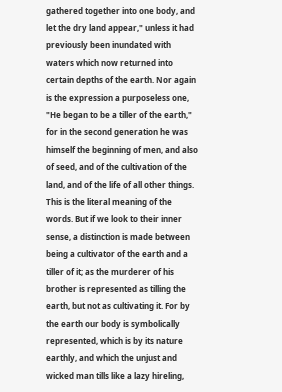gathered together into one body, and let the dry land appear," unless it had previously been inundated with waters which now returned into certain depths of the earth. Nor again is the expression a purposeless one, "He began to be a tiller of the earth," for in the second generation he was himself the beginning of men, and also of seed, and of the cultivation of the land, and of the life of all other things. This is the literal meaning of the words. But if we look to their inner sense, a distinction is made between being a cultivator of the earth and a tiller of it; as the murderer of his brother is represented as tilling the earth, but not as cultivating it. For by the earth our body is symbolically represented, which is by its nature earthly, and which the unjust and wicked man tills like a lazy hireling,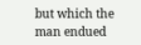but which the man endued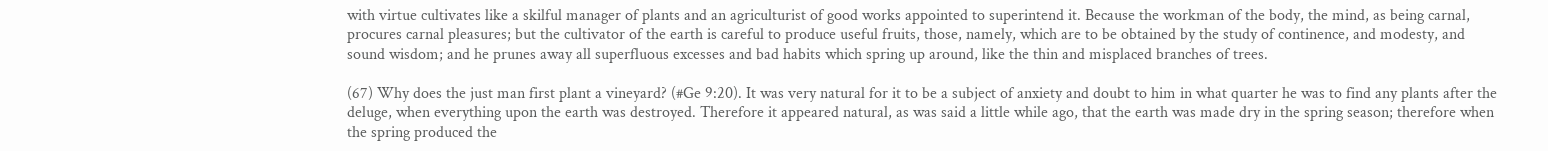with virtue cultivates like a skilful manager of plants and an agriculturist of good works appointed to superintend it. Because the workman of the body, the mind, as being carnal, procures carnal pleasures; but the cultivator of the earth is careful to produce useful fruits, those, namely, which are to be obtained by the study of continence, and modesty, and sound wisdom; and he prunes away all superfluous excesses and bad habits which spring up around, like the thin and misplaced branches of trees.

(67) Why does the just man first plant a vineyard? (#Ge 9:20). It was very natural for it to be a subject of anxiety and doubt to him in what quarter he was to find any plants after the deluge, when everything upon the earth was destroyed. Therefore it appeared natural, as was said a little while ago, that the earth was made dry in the spring season; therefore when the spring produced the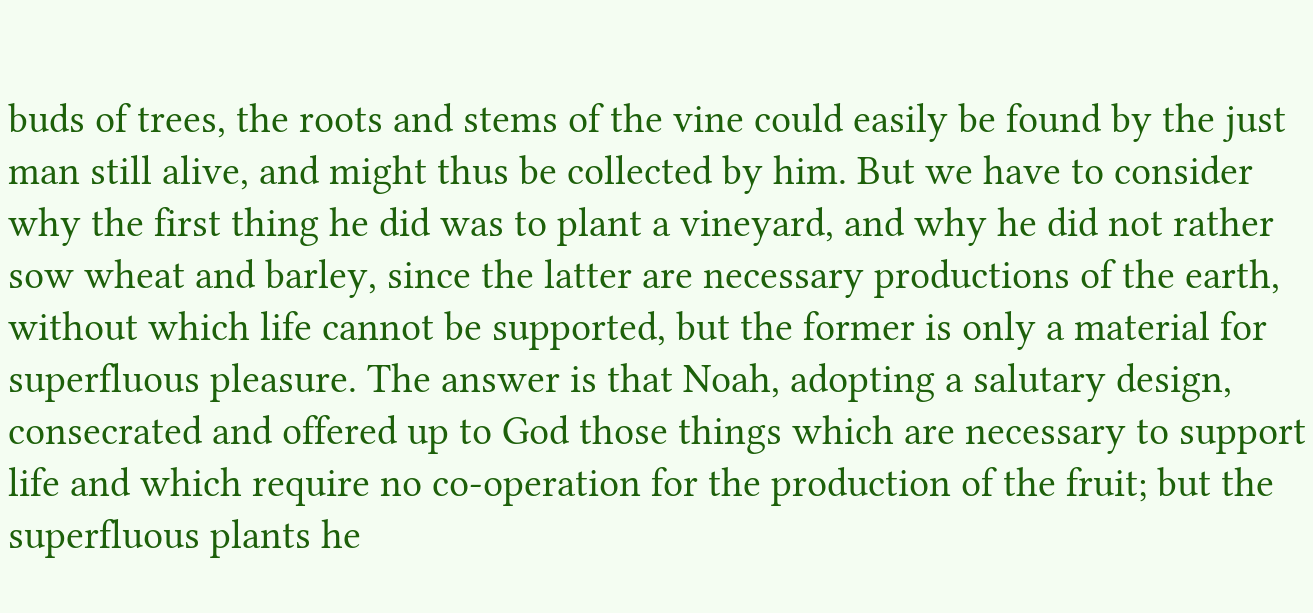buds of trees, the roots and stems of the vine could easily be found by the just man still alive, and might thus be collected by him. But we have to consider why the first thing he did was to plant a vineyard, and why he did not rather sow wheat and barley, since the latter are necessary productions of the earth, without which life cannot be supported, but the former is only a material for superfluous pleasure. The answer is that Noah, adopting a salutary design, consecrated and offered up to God those things which are necessary to support life and which require no co-operation for the production of the fruit; but the superfluous plants he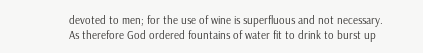devoted to men; for the use of wine is superfluous and not necessary. As therefore God ordered fountains of water fit to drink to burst up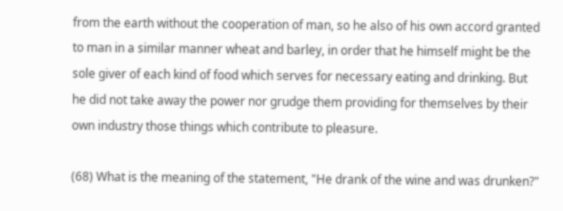from the earth without the cooperation of man, so he also of his own accord granted to man in a similar manner wheat and barley, in order that he himself might be the sole giver of each kind of food which serves for necessary eating and drinking. But he did not take away the power nor grudge them providing for themselves by their own industry those things which contribute to pleasure.

(68) What is the meaning of the statement, "He drank of the wine and was drunken?"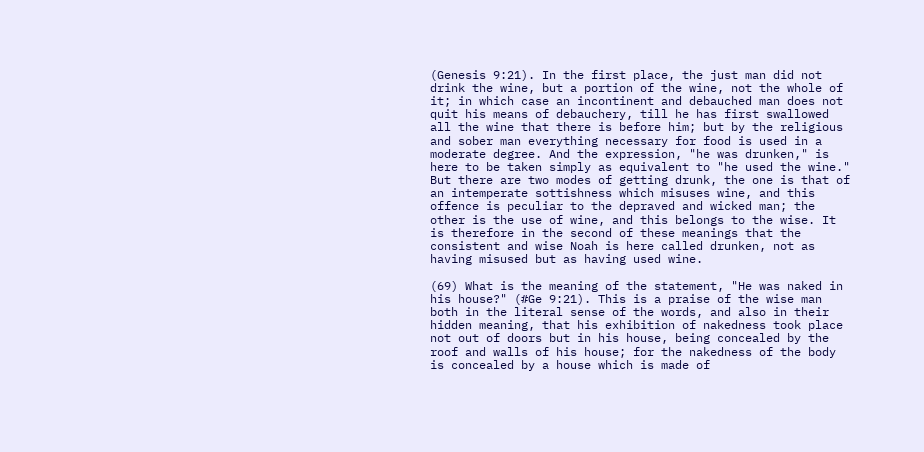(Genesis 9:21). In the first place, the just man did not drink the wine, but a portion of the wine, not the whole of it; in which case an incontinent and debauched man does not quit his means of debauchery, till he has first swallowed all the wine that there is before him; but by the religious and sober man everything necessary for food is used in a moderate degree. And the expression, "he was drunken," is here to be taken simply as equivalent to "he used the wine." But there are two modes of getting drunk, the one is that of an intemperate sottishness which misuses wine, and this offence is peculiar to the depraved and wicked man; the other is the use of wine, and this belongs to the wise. It is therefore in the second of these meanings that the consistent and wise Noah is here called drunken, not as having misused but as having used wine.

(69) What is the meaning of the statement, "He was naked in his house?" (#Ge 9:21). This is a praise of the wise man both in the literal sense of the words, and also in their hidden meaning, that his exhibition of nakedness took place not out of doors but in his house, being concealed by the roof and walls of his house; for the nakedness of the body is concealed by a house which is made of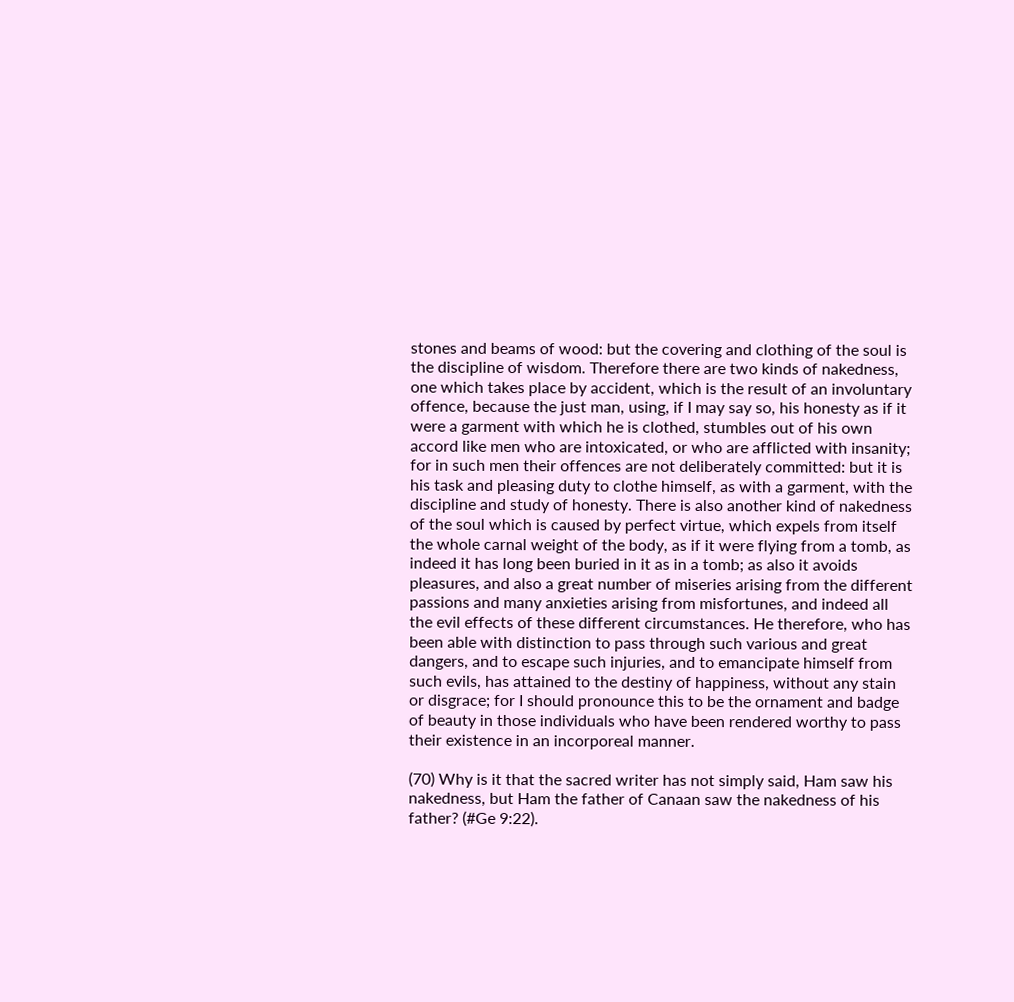stones and beams of wood: but the covering and clothing of the soul is the discipline of wisdom. Therefore there are two kinds of nakedness, one which takes place by accident, which is the result of an involuntary offence, because the just man, using, if I may say so, his honesty as if it were a garment with which he is clothed, stumbles out of his own accord like men who are intoxicated, or who are afflicted with insanity; for in such men their offences are not deliberately committed: but it is his task and pleasing duty to clothe himself, as with a garment, with the discipline and study of honesty. There is also another kind of nakedness of the soul which is caused by perfect virtue, which expels from itself the whole carnal weight of the body, as if it were flying from a tomb, as indeed it has long been buried in it as in a tomb; as also it avoids pleasures, and also a great number of miseries arising from the different passions and many anxieties arising from misfortunes, and indeed all the evil effects of these different circumstances. He therefore, who has been able with distinction to pass through such various and great dangers, and to escape such injuries, and to emancipate himself from such evils, has attained to the destiny of happiness, without any stain or disgrace; for I should pronounce this to be the ornament and badge of beauty in those individuals who have been rendered worthy to pass their existence in an incorporeal manner.

(70) Why is it that the sacred writer has not simply said, Ham saw his nakedness, but Ham the father of Canaan saw the nakedness of his father? (#Ge 9:22).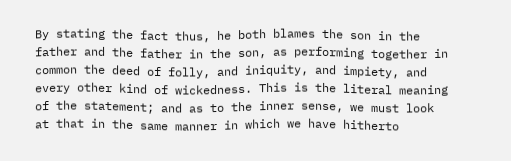By stating the fact thus, he both blames the son in the father and the father in the son, as performing together in common the deed of folly, and iniquity, and impiety, and every other kind of wickedness. This is the literal meaning of the statement; and as to the inner sense, we must look at that in the same manner in which we have hitherto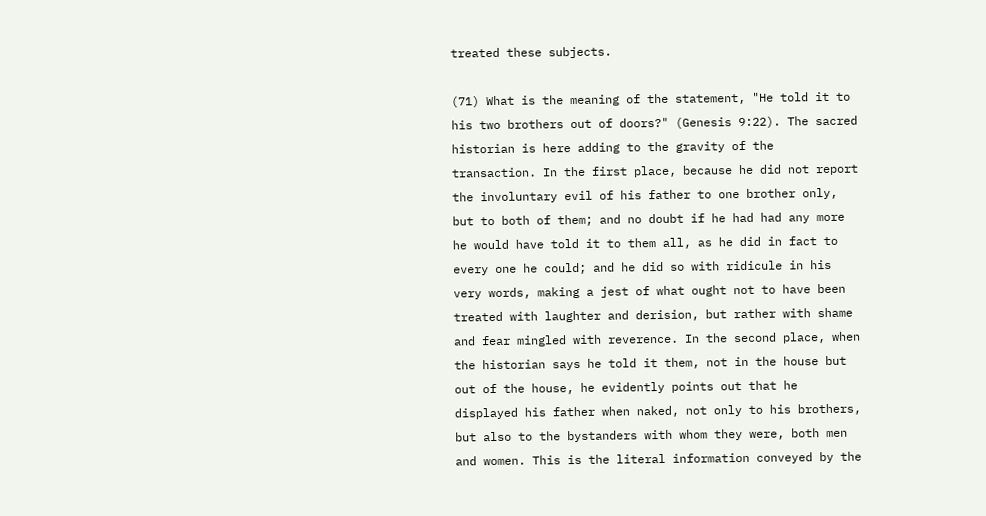treated these subjects.

(71) What is the meaning of the statement, "He told it to his two brothers out of doors?" (Genesis 9:22). The sacred historian is here adding to the gravity of the transaction. In the first place, because he did not report the involuntary evil of his father to one brother only, but to both of them; and no doubt if he had had any more he would have told it to them all, as he did in fact to every one he could; and he did so with ridicule in his very words, making a jest of what ought not to have been treated with laughter and derision, but rather with shame and fear mingled with reverence. In the second place, when the historian says he told it them, not in the house but out of the house, he evidently points out that he displayed his father when naked, not only to his brothers, but also to the bystanders with whom they were, both men and women. This is the literal information conveyed by the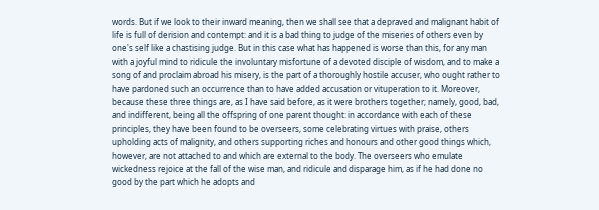words. But if we look to their inward meaning, then we shall see that a depraved and malignant habit of life is full of derision and contempt: and it is a bad thing to judge of the miseries of others even by one's self like a chastising judge. But in this case what has happened is worse than this, for any man with a joyful mind to ridicule the involuntary misfortune of a devoted disciple of wisdom, and to make a song of and proclaim abroad his misery, is the part of a thoroughly hostile accuser, who ought rather to have pardoned such an occurrence than to have added accusation or vituperation to it. Moreover, because these three things are, as I have said before, as it were brothers together; namely, good, bad, and indifferent, being all the offspring of one parent thought: in accordance with each of these principles, they have been found to be overseers, some celebrating virtues with praise, others upholding acts of malignity, and others supporting riches and honours and other good things which, however, are not attached to and which are external to the body. The overseers who emulate wickedness rejoice at the fall of the wise man, and ridicule and disparage him, as if he had done no good by the part which he adopts and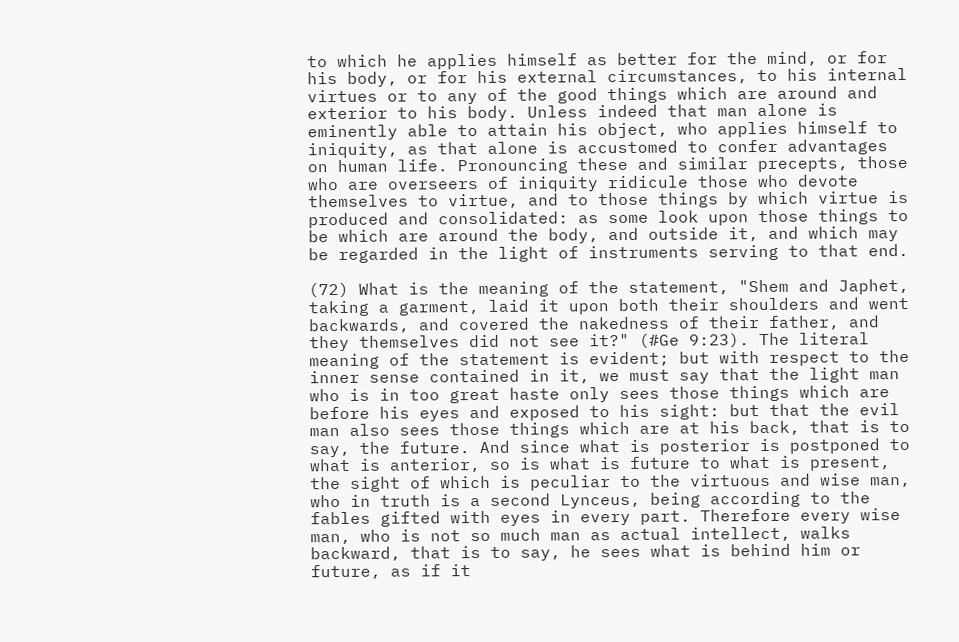to which he applies himself as better for the mind, or for his body, or for his external circumstances, to his internal virtues or to any of the good things which are around and exterior to his body. Unless indeed that man alone is eminently able to attain his object, who applies himself to iniquity, as that alone is accustomed to confer advantages on human life. Pronouncing these and similar precepts, those who are overseers of iniquity ridicule those who devote themselves to virtue, and to those things by which virtue is produced and consolidated: as some look upon those things to be which are around the body, and outside it, and which may be regarded in the light of instruments serving to that end.

(72) What is the meaning of the statement, "Shem and Japhet, taking a garment, laid it upon both their shoulders and went backwards, and covered the nakedness of their father, and they themselves did not see it?" (#Ge 9:23). The literal meaning of the statement is evident; but with respect to the inner sense contained in it, we must say that the light man who is in too great haste only sees those things which are before his eyes and exposed to his sight: but that the evil man also sees those things which are at his back, that is to say, the future. And since what is posterior is postponed to what is anterior, so is what is future to what is present, the sight of which is peculiar to the virtuous and wise man, who in truth is a second Lynceus, being according to the fables gifted with eyes in every part. Therefore every wise man, who is not so much man as actual intellect, walks backward, that is to say, he sees what is behind him or future, as if it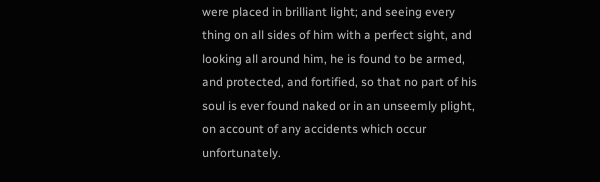were placed in brilliant light; and seeing every thing on all sides of him with a perfect sight, and looking all around him, he is found to be armed, and protected, and fortified, so that no part of his soul is ever found naked or in an unseemly plight, on account of any accidents which occur unfortunately.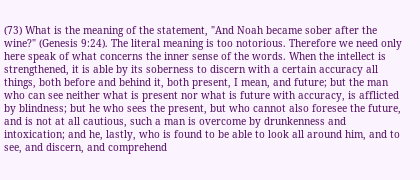(73) What is the meaning of the statement, "And Noah became sober after the wine?" (Genesis 9:24). The literal meaning is too notorious. Therefore we need only here speak of what concerns the inner sense of the words. When the intellect is strengthened, it is able by its soberness to discern with a certain accuracy all things, both before and behind it, both present, I mean, and future; but the man who can see neither what is present nor what is future with accuracy, is afflicted by blindness; but he who sees the present, but who cannot also foresee the future, and is not at all cautious, such a man is overcome by drunkenness and intoxication; and he, lastly, who is found to be able to look all around him, and to see, and discern, and comprehend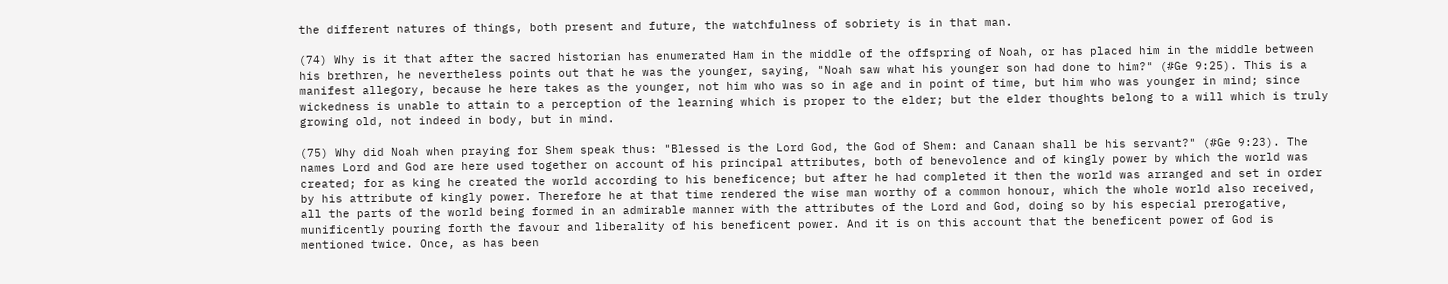the different natures of things, both present and future, the watchfulness of sobriety is in that man.

(74) Why is it that after the sacred historian has enumerated Ham in the middle of the offspring of Noah, or has placed him in the middle between his brethren, he nevertheless points out that he was the younger, saying, "Noah saw what his younger son had done to him?" (#Ge 9:25). This is a manifest allegory, because he here takes as the younger, not him who was so in age and in point of time, but him who was younger in mind; since wickedness is unable to attain to a perception of the learning which is proper to the elder; but the elder thoughts belong to a will which is truly growing old, not indeed in body, but in mind.

(75) Why did Noah when praying for Shem speak thus: "Blessed is the Lord God, the God of Shem: and Canaan shall be his servant?" (#Ge 9:23). The names Lord and God are here used together on account of his principal attributes, both of benevolence and of kingly power by which the world was created; for as king he created the world according to his beneficence; but after he had completed it then the world was arranged and set in order by his attribute of kingly power. Therefore he at that time rendered the wise man worthy of a common honour, which the whole world also received, all the parts of the world being formed in an admirable manner with the attributes of the Lord and God, doing so by his especial prerogative, munificently pouring forth the favour and liberality of his beneficent power. And it is on this account that the beneficent power of God is mentioned twice. Once, as has been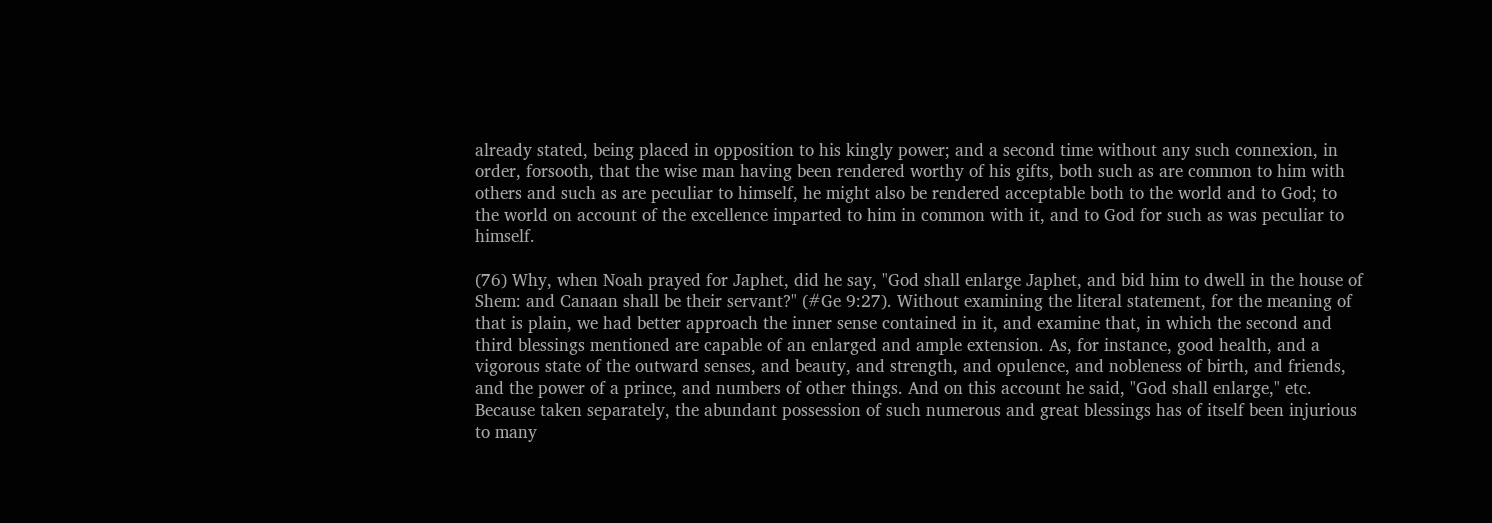already stated, being placed in opposition to his kingly power; and a second time without any such connexion, in order, forsooth, that the wise man having been rendered worthy of his gifts, both such as are common to him with others and such as are peculiar to himself, he might also be rendered acceptable both to the world and to God; to the world on account of the excellence imparted to him in common with it, and to God for such as was peculiar to himself.

(76) Why, when Noah prayed for Japhet, did he say, "God shall enlarge Japhet, and bid him to dwell in the house of Shem: and Canaan shall be their servant?" (#Ge 9:27). Without examining the literal statement, for the meaning of that is plain, we had better approach the inner sense contained in it, and examine that, in which the second and third blessings mentioned are capable of an enlarged and ample extension. As, for instance, good health, and a vigorous state of the outward senses, and beauty, and strength, and opulence, and nobleness of birth, and friends, and the power of a prince, and numbers of other things. And on this account he said, "God shall enlarge," etc. Because taken separately, the abundant possession of such numerous and great blessings has of itself been injurious to many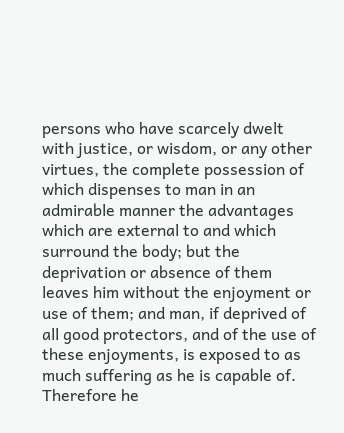persons who have scarcely dwelt with justice, or wisdom, or any other virtues, the complete possession of which dispenses to man in an admirable manner the advantages which are external to and which surround the body; but the deprivation or absence of them leaves him without the enjoyment or use of them; and man, if deprived of all good protectors, and of the use of these enjoyments, is exposed to as much suffering as he is capable of. Therefore he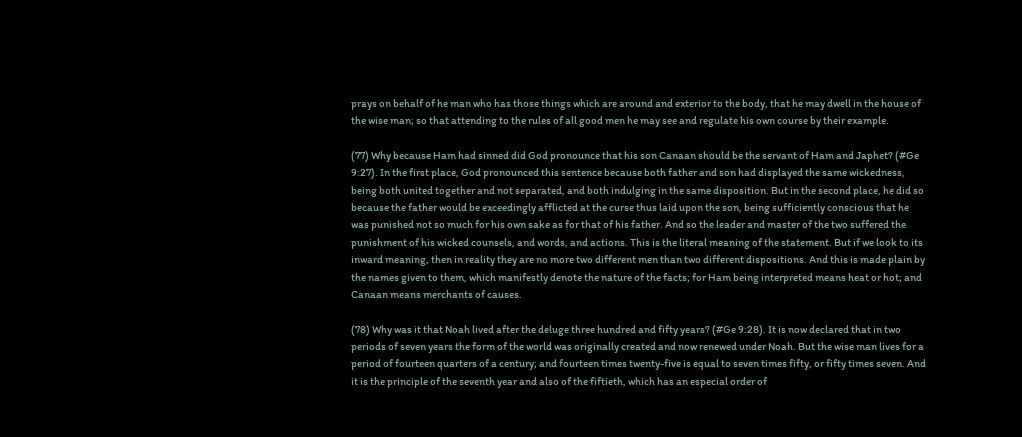prays on behalf of he man who has those things which are around and exterior to the body, that he may dwell in the house of the wise man; so that attending to the rules of all good men he may see and regulate his own course by their example.

(77) Why because Ham had sinned did God pronounce that his son Canaan should be the servant of Ham and Japhet? (#Ge 9:27). In the first place, God pronounced this sentence because both father and son had displayed the same wickedness, being both united together and not separated, and both indulging in the same disposition. But in the second place, he did so because the father would be exceedingly afflicted at the curse thus laid upon the son, being sufficiently conscious that he was punished not so much for his own sake as for that of his father. And so the leader and master of the two suffered the punishment of his wicked counsels, and words, and actions. This is the literal meaning of the statement. But if we look to its inward meaning, then in reality they are no more two different men than two different dispositions. And this is made plain by the names given to them, which manifestly denote the nature of the facts; for Ham being interpreted means heat or hot; and Canaan means merchants of causes.

(78) Why was it that Noah lived after the deluge three hundred and fifty years? (#Ge 9:28). It is now declared that in two periods of seven years the form of the world was originally created and now renewed under Noah. But the wise man lives for a period of fourteen quarters of a century; and fourteen times twenty-five is equal to seven times fifty, or fifty times seven. And it is the principle of the seventh year and also of the fiftieth, which has an especial order of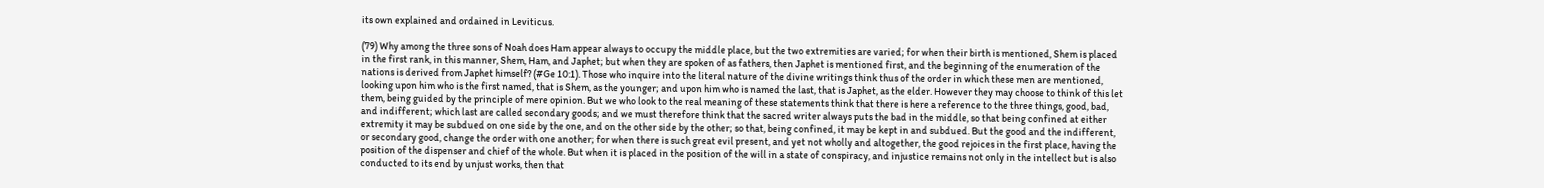its own explained and ordained in Leviticus.

(79) Why among the three sons of Noah does Ham appear always to occupy the middle place, but the two extremities are varied; for when their birth is mentioned, Shem is placed in the first rank, in this manner, Shem, Ham, and Japhet; but when they are spoken of as fathers, then Japhet is mentioned first, and the beginning of the enumeration of the nations is derived from Japhet himself? (#Ge 10:1). Those who inquire into the literal nature of the divine writings think thus of the order in which these men are mentioned, looking upon him who is the first named, that is Shem, as the younger; and upon him who is named the last, that is Japhet, as the elder. However they may choose to think of this let them, being guided by the principle of mere opinion. But we who look to the real meaning of these statements think that there is here a reference to the three things, good, bad, and indifferent; which last are called secondary goods; and we must therefore think that the sacred writer always puts the bad in the middle, so that being confined at either extremity it may be subdued on one side by the one, and on the other side by the other; so that, being confined, it may be kept in and subdued. But the good and the indifferent, or secondary good, change the order with one another; for when there is such great evil present, and yet not wholly and altogether, the good rejoices in the first place, having the position of the dispenser and chief of the whole. But when it is placed in the position of the will in a state of conspiracy, and injustice remains not only in the intellect but is also conducted to its end by unjust works, then that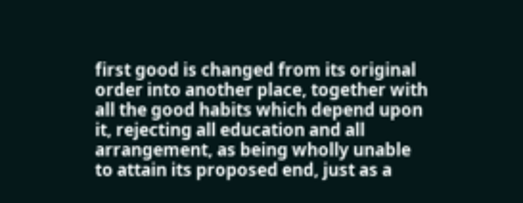first good is changed from its original order into another place, together with all the good habits which depend upon it, rejecting all education and all arrangement, as being wholly unable to attain its proposed end, just as a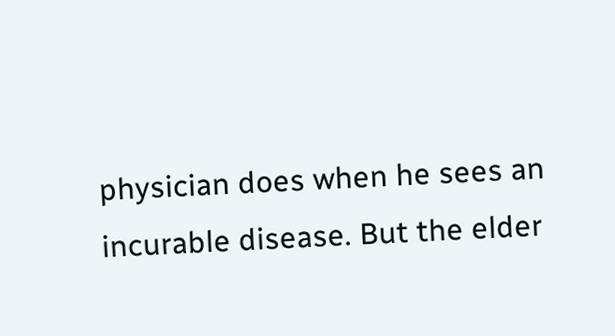physician does when he sees an incurable disease. But the elder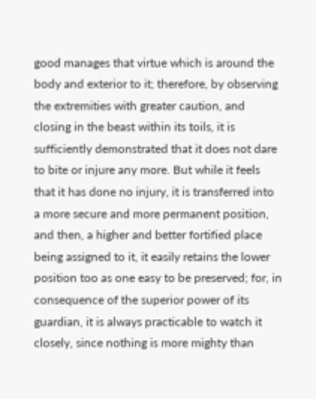good manages that virtue which is around the body and exterior to it; therefore, by observing the extremities with greater caution, and closing in the beast within its toils, it is sufficiently demonstrated that it does not dare to bite or injure any more. But while it feels that it has done no injury, it is transferred into a more secure and more permanent position, and then, a higher and better fortified place being assigned to it, it easily retains the lower position too as one easy to be preserved; for, in consequence of the superior power of its guardian, it is always practicable to watch it closely, since nothing is more mighty than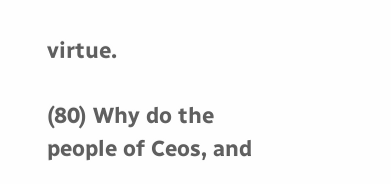virtue.

(80) Why do the people of Ceos, and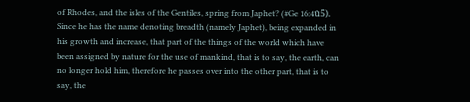of Rhodes, and the isles of the Gentiles, spring from Japhet? (#Ge 16:4ū5). Since he has the name denoting breadth (namely Japhet), being expanded in his growth and increase, that part of the things of the world which have been assigned by nature for the use of mankind, that is to say, the earth, can no longer hold him, therefore he passes over into the other part, that is to say, the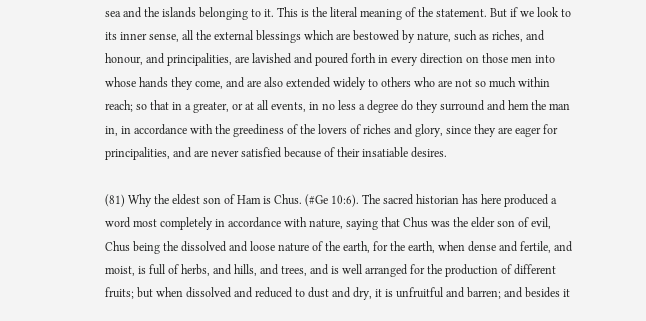sea and the islands belonging to it. This is the literal meaning of the statement. But if we look to its inner sense, all the external blessings which are bestowed by nature, such as riches, and honour, and principalities, are lavished and poured forth in every direction on those men into whose hands they come, and are also extended widely to others who are not so much within reach; so that in a greater, or at all events, in no less a degree do they surround and hem the man in, in accordance with the greediness of the lovers of riches and glory, since they are eager for principalities, and are never satisfied because of their insatiable desires.

(81) Why the eldest son of Ham is Chus. (#Ge 10:6). The sacred historian has here produced a word most completely in accordance with nature, saying that Chus was the elder son of evil, Chus being the dissolved and loose nature of the earth, for the earth, when dense and fertile, and moist, is full of herbs, and hills, and trees, and is well arranged for the production of different fruits; but when dissolved and reduced to dust and dry, it is unfruitful and barren; and besides it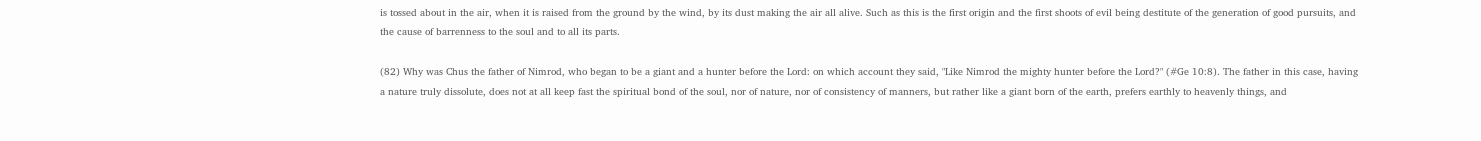is tossed about in the air, when it is raised from the ground by the wind, by its dust making the air all alive. Such as this is the first origin and the first shoots of evil being destitute of the generation of good pursuits, and the cause of barrenness to the soul and to all its parts.

(82) Why was Chus the father of Nimrod, who began to be a giant and a hunter before the Lord: on which account they said, "Like Nimrod the mighty hunter before the Lord?" (#Ge 10:8). The father in this case, having a nature truly dissolute, does not at all keep fast the spiritual bond of the soul, nor of nature, nor of consistency of manners, but rather like a giant born of the earth, prefers earthly to heavenly things, and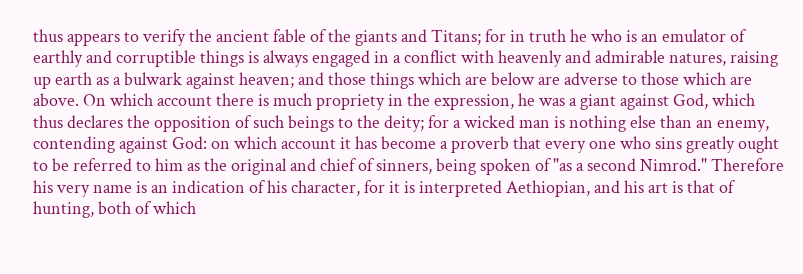thus appears to verify the ancient fable of the giants and Titans; for in truth he who is an emulator of earthly and corruptible things is always engaged in a conflict with heavenly and admirable natures, raising up earth as a bulwark against heaven; and those things which are below are adverse to those which are above. On which account there is much propriety in the expression, he was a giant against God, which thus declares the opposition of such beings to the deity; for a wicked man is nothing else than an enemy, contending against God: on which account it has become a proverb that every one who sins greatly ought to be referred to him as the original and chief of sinners, being spoken of "as a second Nimrod." Therefore his very name is an indication of his character, for it is interpreted Aethiopian, and his art is that of hunting, both of which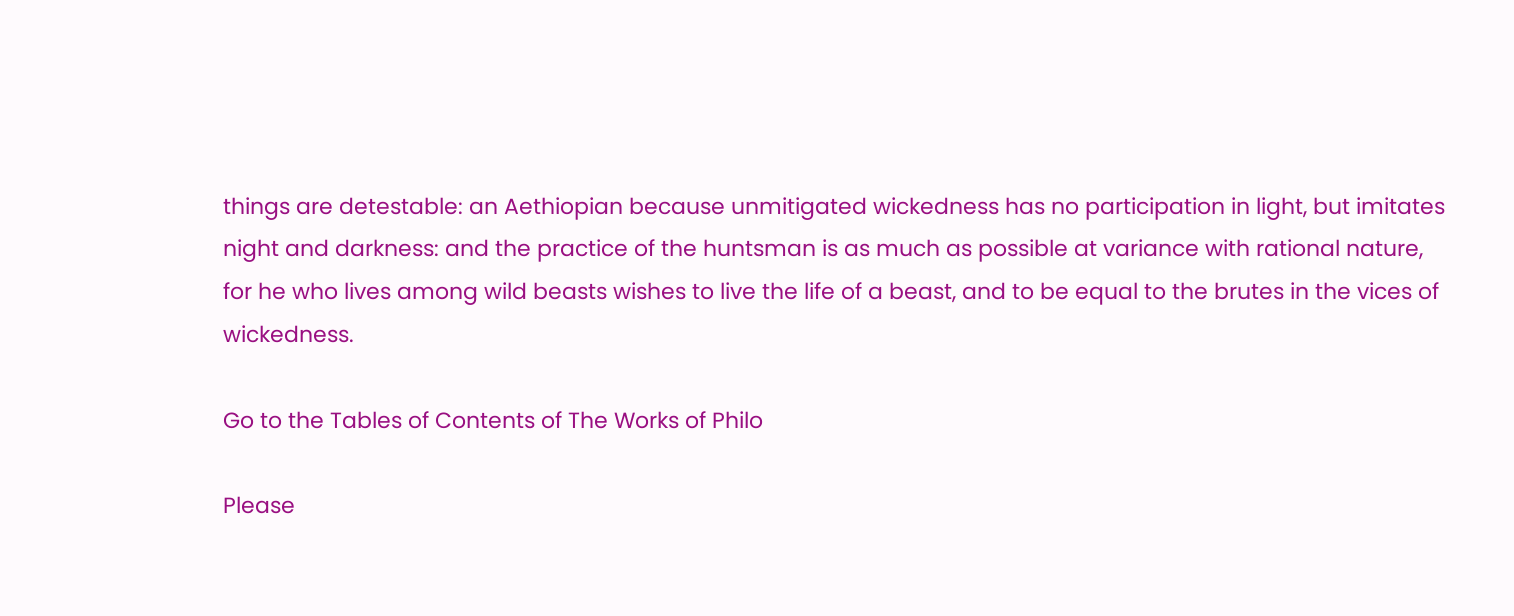things are detestable: an Aethiopian because unmitigated wickedness has no participation in light, but imitates night and darkness: and the practice of the huntsman is as much as possible at variance with rational nature, for he who lives among wild beasts wishes to live the life of a beast, and to be equal to the brutes in the vices of wickedness.

Go to the Tables of Contents of The Works of Philo

Please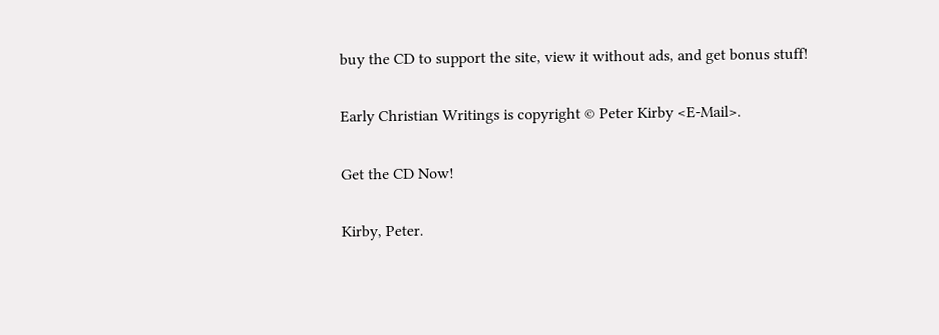buy the CD to support the site, view it without ads, and get bonus stuff!

Early Christian Writings is copyright © Peter Kirby <E-Mail>.

Get the CD Now!

Kirby, Peter.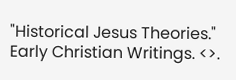"Historical Jesus Theories." Early Christian Writings. <>.